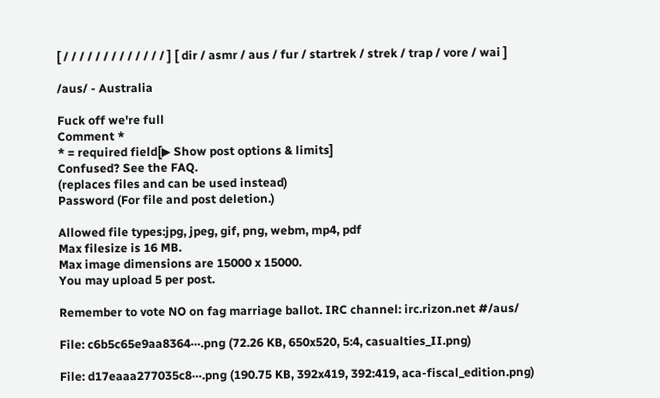[ / / / / / / / / / / / / / ] [ dir / asmr / aus / fur / startrek / strek / trap / vore / wai ]

/aus/ - Australia

Fuck off we're full
Comment *
* = required field[▶ Show post options & limits]
Confused? See the FAQ.
(replaces files and can be used instead)
Password (For file and post deletion.)

Allowed file types:jpg, jpeg, gif, png, webm, mp4, pdf
Max filesize is 16 MB.
Max image dimensions are 15000 x 15000.
You may upload 5 per post.

Remember to vote NO on fag marriage ballot. IRC channel: irc.rizon.net #/aus/

File: c6b5c65e9aa8364⋯.png (72.26 KB, 650x520, 5:4, casualties_II.png)

File: d17eaaa277035c8⋯.png (190.75 KB, 392x419, 392:419, aca-fiscal_edition.png)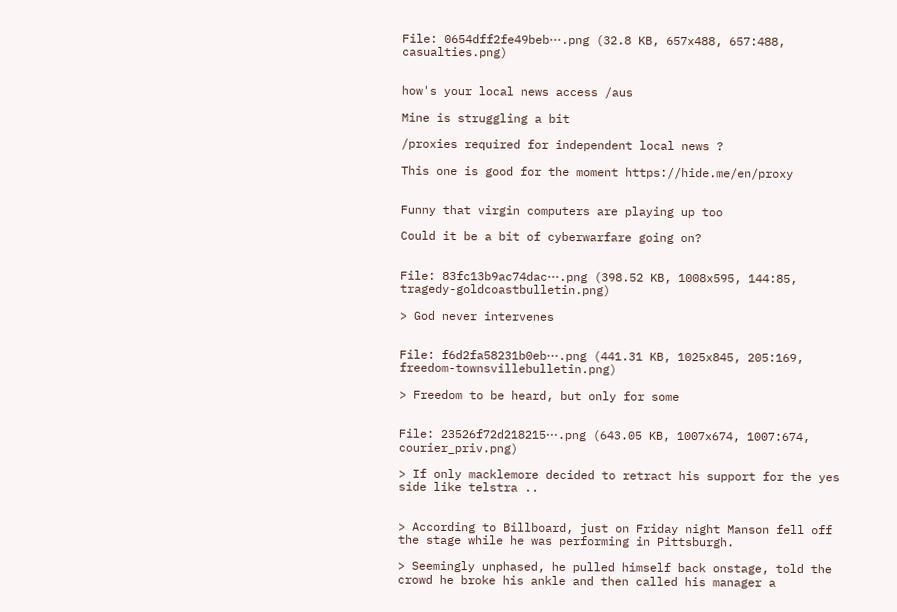File: 0654dff2fe49beb⋯.png (32.8 KB, 657x488, 657:488, casualties.png)


how's your local news access /aus

Mine is struggling a bit

/proxies required for independent local news ?

This one is good for the moment https://hide.me/en/proxy


Funny that virgin computers are playing up too

Could it be a bit of cyberwarfare going on?


File: 83fc13b9ac74dac⋯.png (398.52 KB, 1008x595, 144:85, tragedy-goldcoastbulletin.png)

> God never intervenes


File: f6d2fa58231b0eb⋯.png (441.31 KB, 1025x845, 205:169, freedom-townsvillebulletin.png)

> Freedom to be heard, but only for some


File: 23526f72d218215⋯.png (643.05 KB, 1007x674, 1007:674, courier_priv.png)

> If only macklemore decided to retract his support for the yes side like telstra ..


> According to Billboard, just on Friday night Manson fell off the stage while he was performing in Pittsburgh.

> Seemingly unphased, he pulled himself back onstage, told the crowd he broke his ankle and then called his manager a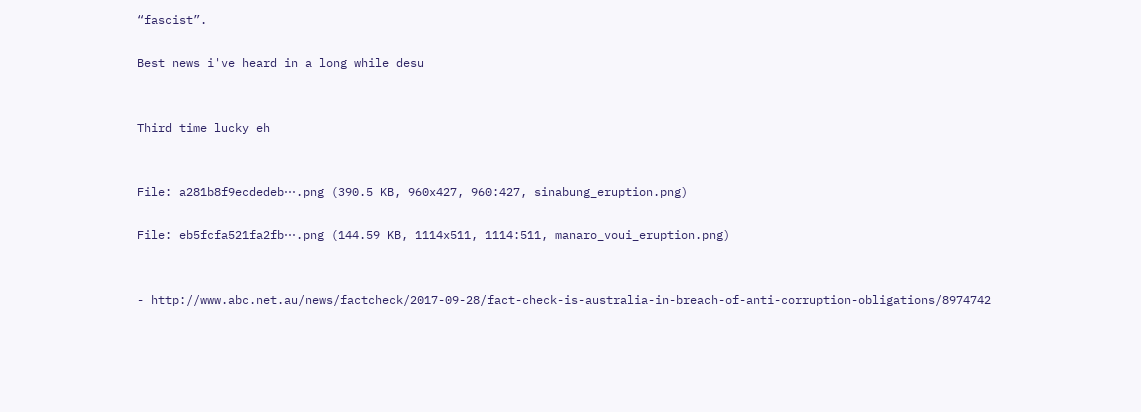“fascist”.

Best news i've heard in a long while desu


Third time lucky eh


File: a281b8f9ecdedeb⋯.png (390.5 KB, 960x427, 960:427, sinabung_eruption.png)

File: eb5fcfa521fa2fb⋯.png (144.59 KB, 1114x511, 1114:511, manaro_voui_eruption.png)


- http://www.abc.net.au/news/factcheck/2017-09-28/fact-check-is-australia-in-breach-of-anti-corruption-obligations/8974742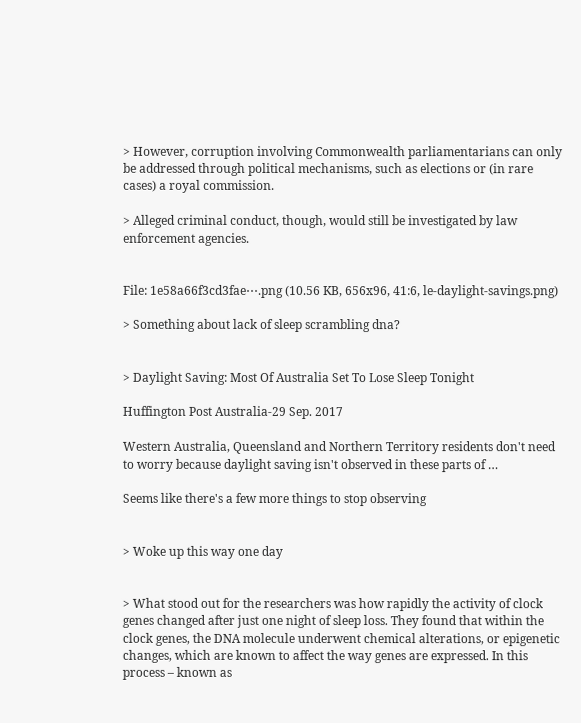> However, corruption involving Commonwealth parliamentarians can only be addressed through political mechanisms, such as elections or (in rare cases) a royal commission.

> Alleged criminal conduct, though, would still be investigated by law enforcement agencies.


File: 1e58a66f3cd3fae⋯.png (10.56 KB, 656x96, 41:6, le-daylight-savings.png)

> Something about lack of sleep scrambling dna?


> Daylight Saving: Most Of Australia Set To Lose Sleep Tonight

Huffington Post Australia-29 Sep. 2017

Western Australia, Queensland and Northern Territory residents don't need to worry because daylight saving isn't observed in these parts of …

Seems like there's a few more things to stop observing


> Woke up this way one day


> What stood out for the researchers was how rapidly the activity of clock genes changed after just one night of sleep loss. They found that within the clock genes, the DNA molecule underwent chemical alterations, or epigenetic changes, which are known to affect the way genes are expressed. In this process – known as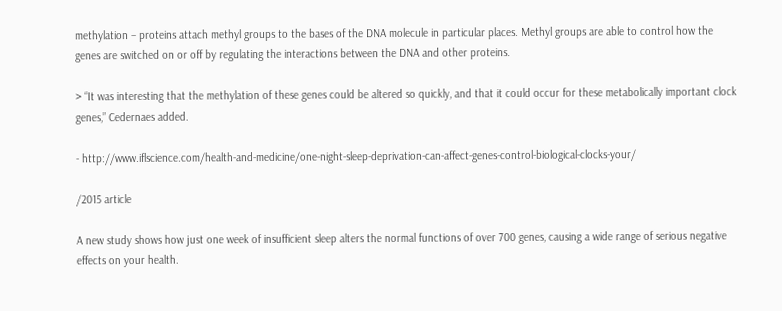methylation – proteins attach methyl groups to the bases of the DNA molecule in particular places. Methyl groups are able to control how the genes are switched on or off by regulating the interactions between the DNA and other proteins.

> “It was interesting that the methylation of these genes could be altered so quickly, and that it could occur for these metabolically important clock genes,” Cedernaes added.

- http://www.iflscience.com/health-and-medicine/one-night-sleep-deprivation-can-affect-genes-control-biological-clocks-your/

/2015 article

A new study shows how just one week of insufficient sleep alters the normal functions of over 700 genes, causing a wide range of serious negative effects on your health.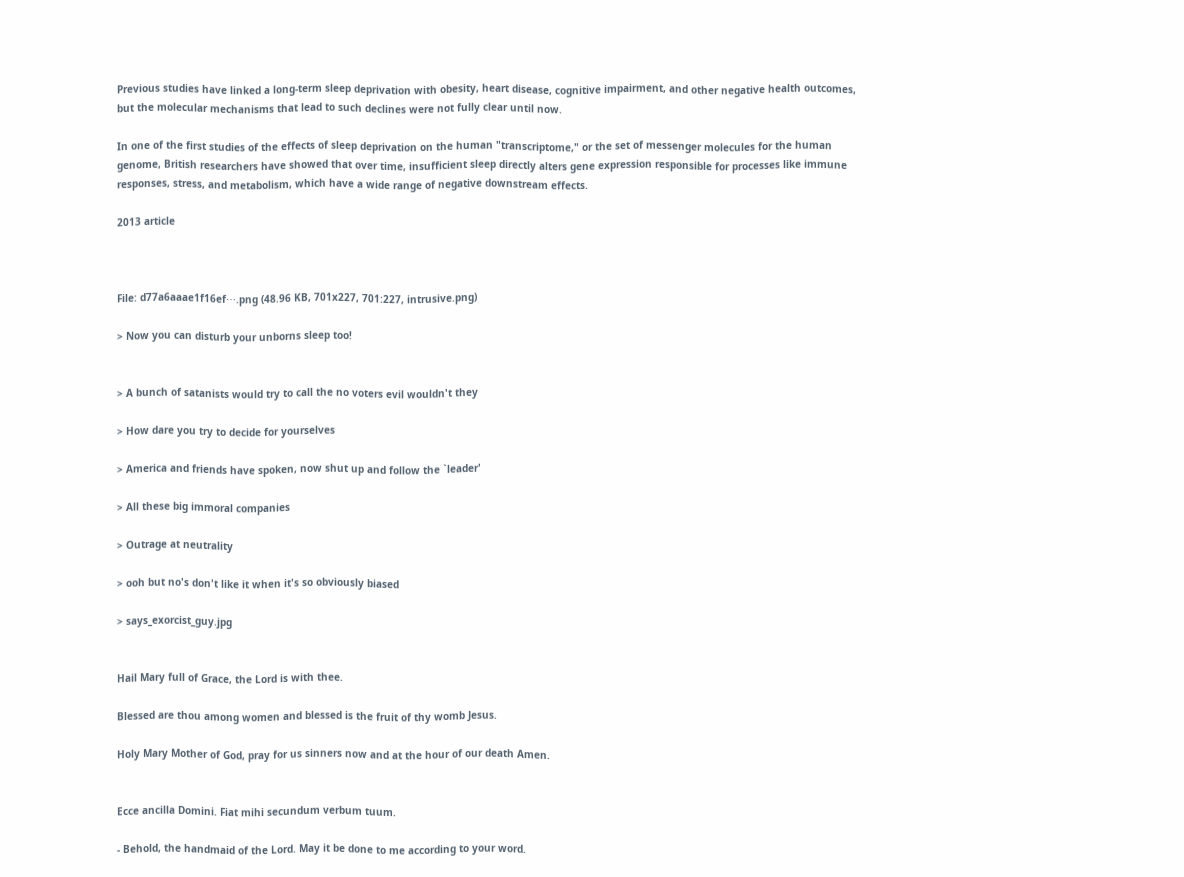Previous studies have linked a long-term sleep deprivation with obesity, heart disease, cognitive impairment, and other negative health outcomes, but the molecular mechanisms that lead to such declines were not fully clear until now.

In one of the first studies of the effects of sleep deprivation on the human "transcriptome," or the set of messenger molecules for the human genome, British researchers have showed that over time, insufficient sleep directly alters gene expression responsible for processes like immune responses, stress, and metabolism, which have a wide range of negative downstream effects.

2013 article



File: d77a6aaae1f16ef⋯.png (48.96 KB, 701x227, 701:227, intrusive.png)

> Now you can disturb your unborns sleep too!


> A bunch of satanists would try to call the no voters evil wouldn't they

> How dare you try to decide for yourselves

> America and friends have spoken, now shut up and follow the `leader'

> All these big immoral companies

> Outrage at neutrality

> ooh but no's don't like it when it's so obviously biased

> says_exorcist_guy.jpg


Hail Mary full of Grace, the Lord is with thee.

Blessed are thou among women and blessed is the fruit of thy womb Jesus.

Holy Mary Mother of God, pray for us sinners now and at the hour of our death Amen.


Ecce ancilla Domini. Fiat mihi secundum verbum tuum.

- Behold, the handmaid of the Lord. May it be done to me according to your word.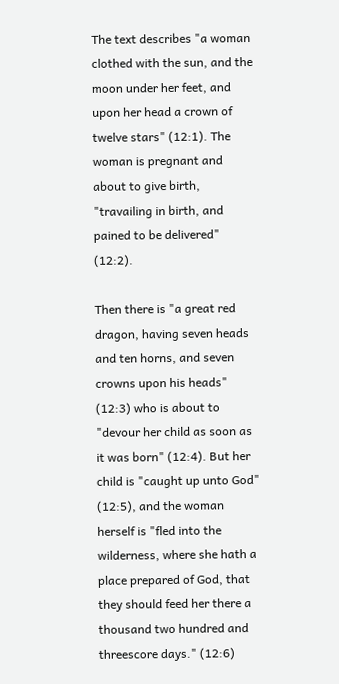The text describes "a woman clothed with the sun, and the moon under her feet, and upon her head a crown of twelve stars" (12:1). The woman is pregnant and about to give birth, "travailing in birth, and pained to be delivered" (12:2).

Then there is "a great red dragon, having seven heads and ten horns, and seven crowns upon his heads" (12:3) who is about to "devour her child as soon as it was born" (12:4). But her child is "caught up unto God" (12:5), and the woman herself is "fled into the wilderness, where she hath a place prepared of God, that they should feed her there a thousand two hundred and threescore days." (12:6)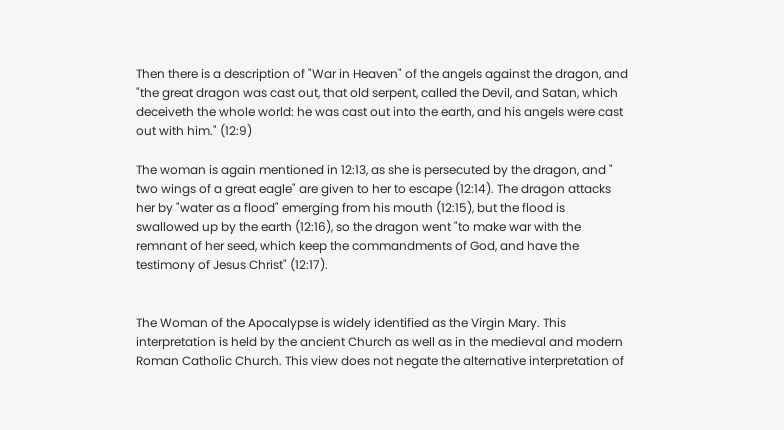Then there is a description of "War in Heaven" of the angels against the dragon, and "the great dragon was cast out, that old serpent, called the Devil, and Satan, which deceiveth the whole world: he was cast out into the earth, and his angels were cast out with him." (12:9)

The woman is again mentioned in 12:13, as she is persecuted by the dragon, and " two wings of a great eagle" are given to her to escape (12:14). The dragon attacks her by "water as a flood" emerging from his mouth (12:15), but the flood is swallowed up by the earth (12:16), so the dragon went "to make war with the remnant of her seed, which keep the commandments of God, and have the testimony of Jesus Christ" (12:17).


The Woman of the Apocalypse is widely identified as the Virgin Mary. This interpretation is held by the ancient Church as well as in the medieval and modern Roman Catholic Church. This view does not negate the alternative interpretation of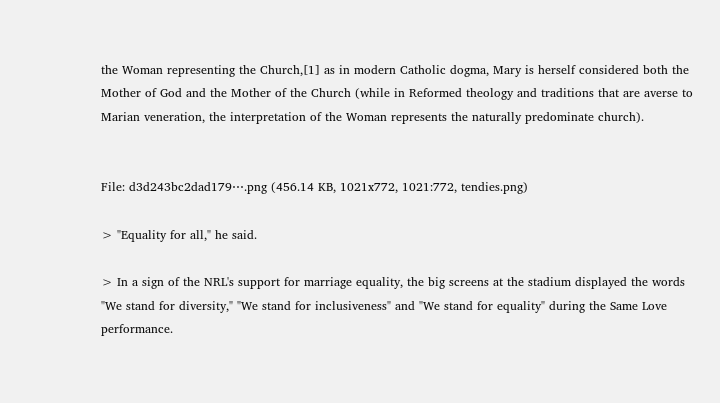the Woman representing the Church,[1] as in modern Catholic dogma, Mary is herself considered both the Mother of God and the Mother of the Church (while in Reformed theology and traditions that are averse to Marian veneration, the interpretation of the Woman represents the naturally predominate church).


File: d3d243bc2dad179⋯.png (456.14 KB, 1021x772, 1021:772, tendies.png)

> "Equality for all," he said.

> In a sign of the NRL's support for marriage equality, the big screens at the stadium displayed the words "We stand for diversity," "We stand for inclusiveness" and "We stand for equality" during the Same Love performance.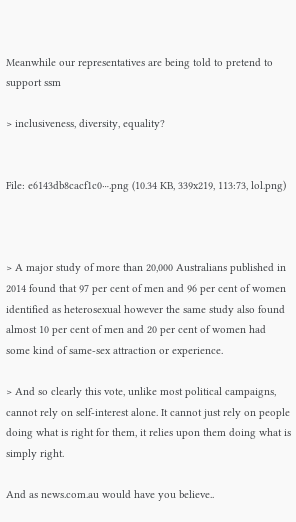Meanwhile our representatives are being told to pretend to support ssm

> inclusiveness, diversity, equality?


File: e6143db8cacf1c0⋯.png (10.34 KB, 339x219, 113:73, lol.png)



> A major study of more than 20,000 Australians published in 2014 found that 97 per cent of men and 96 per cent of women identified as heterosexual however the same study also found almost 10 per cent of men and 20 per cent of women had some kind of same-sex attraction or experience.

> And so clearly this vote, unlike most political campaigns, cannot rely on self-interest alone. It cannot just rely on people doing what is right for them, it relies upon them doing what is simply right.

And as news.com.au would have you believe..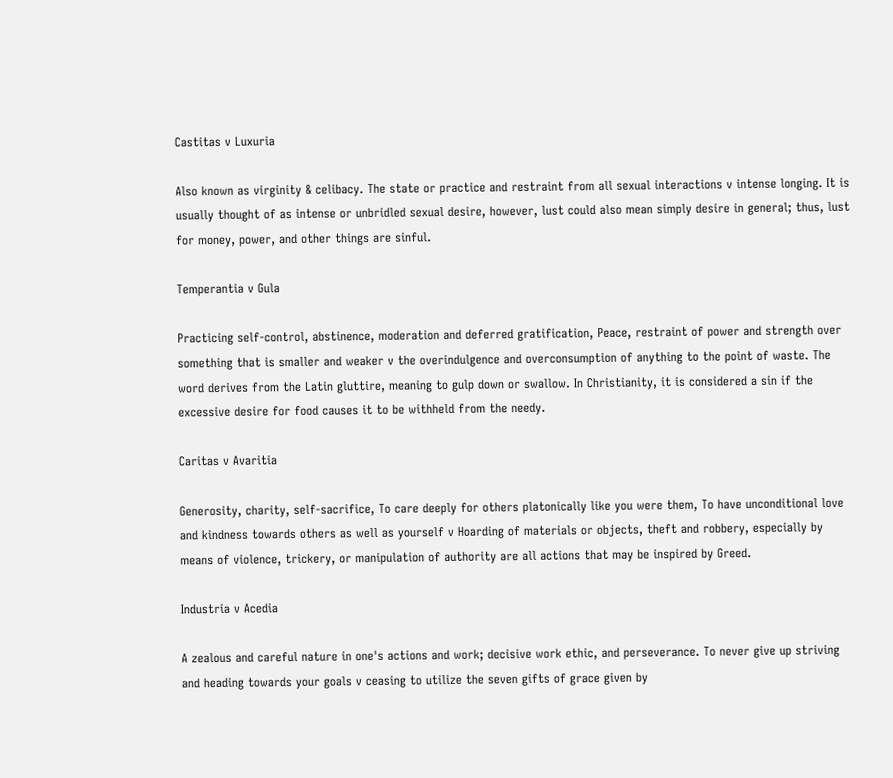Castitas v Luxuria

Also known as virginity & celibacy. The state or practice and restraint from all sexual interactions v intense longing. It is usually thought of as intense or unbridled sexual desire, however, lust could also mean simply desire in general; thus, lust for money, power, and other things are sinful.

Temperantia v Gula

Practicing self-control, abstinence, moderation and deferred gratification, Peace, restraint of power and strength over something that is smaller and weaker v the overindulgence and overconsumption of anything to the point of waste. The word derives from the Latin gluttire, meaning to gulp down or swallow. In Christianity, it is considered a sin if the excessive desire for food causes it to be withheld from the needy.

Caritas v Avaritia

Generosity, charity, self-sacrifice, To care deeply for others platonically like you were them, To have unconditional love and kindness towards others as well as yourself v Hoarding of materials or objects, theft and robbery, especially by means of violence, trickery, or manipulation of authority are all actions that may be inspired by Greed.

Industria v Acedia

A zealous and careful nature in one's actions and work; decisive work ethic, and perseverance. To never give up striving and heading towards your goals v ceasing to utilize the seven gifts of grace given by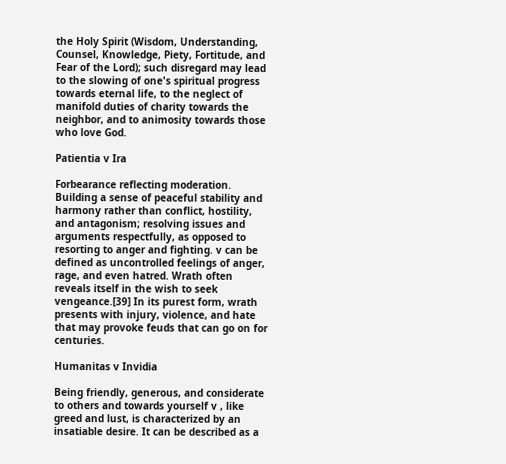the Holy Spirit (Wisdom, Understanding, Counsel, Knowledge, Piety, Fortitude, and Fear of the Lord); such disregard may lead to the slowing of one's spiritual progress towards eternal life, to the neglect of manifold duties of charity towards the neighbor, and to animosity towards those who love God.

Patientia v Ira

Forbearance reflecting moderation. Building a sense of peaceful stability and harmony rather than conflict, hostility, and antagonism; resolving issues and arguments respectfully, as opposed to resorting to anger and fighting. v can be defined as uncontrolled feelings of anger, rage, and even hatred. Wrath often reveals itself in the wish to seek vengeance.[39] In its purest form, wrath presents with injury, violence, and hate that may provoke feuds that can go on for centuries.

Humanitas v Invidia

Being friendly, generous, and considerate to others and towards yourself v , like greed and lust, is characterized by an insatiable desire. It can be described as a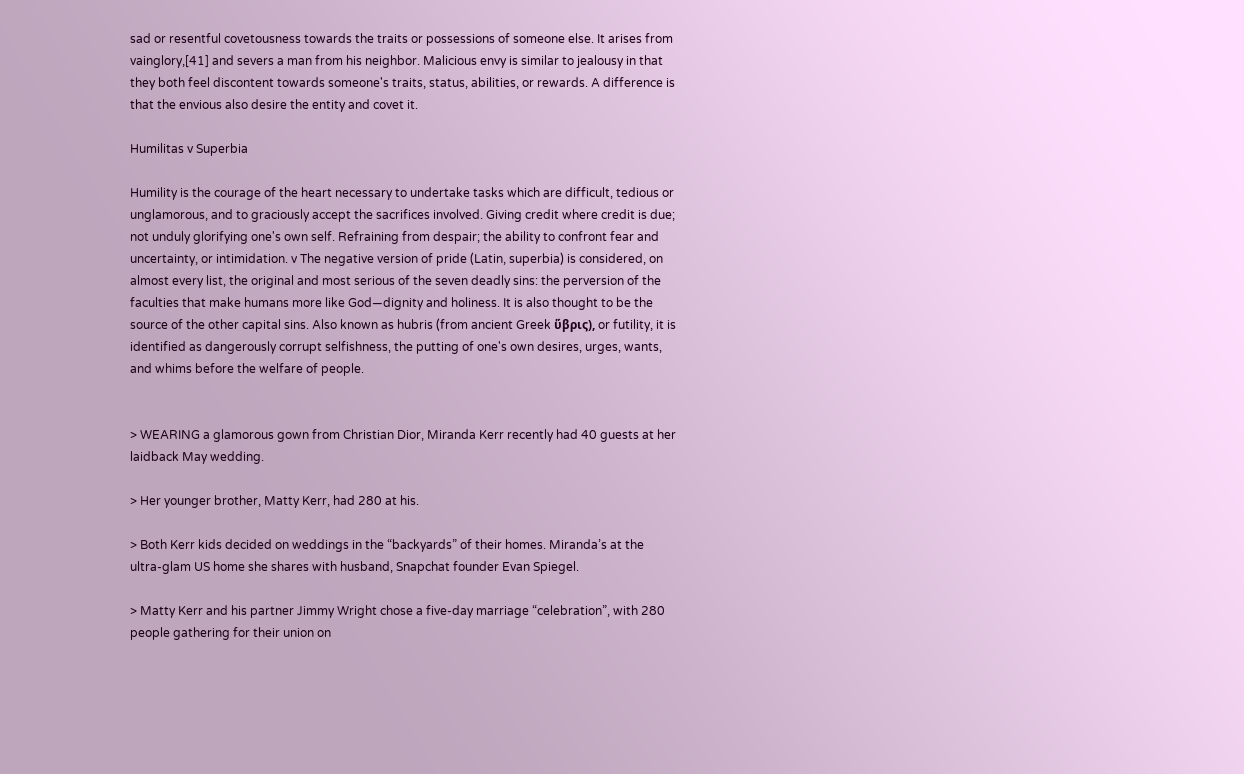sad or resentful covetousness towards the traits or possessions of someone else. It arises from vainglory,[41] and severs a man from his neighbor. Malicious envy is similar to jealousy in that they both feel discontent towards someone's traits, status, abilities, or rewards. A difference is that the envious also desire the entity and covet it.

Humilitas v Superbia

Humility is the courage of the heart necessary to undertake tasks which are difficult, tedious or unglamorous, and to graciously accept the sacrifices involved. Giving credit where credit is due; not unduly glorifying one's own self. Refraining from despair; the ability to confront fear and uncertainty, or intimidation. v The negative version of pride (Latin, superbia) is considered, on almost every list, the original and most serious of the seven deadly sins: the perversion of the faculties that make humans more like God—dignity and holiness. It is also thought to be the source of the other capital sins. Also known as hubris (from ancient Greek ὕβρις), or futility, it is identified as dangerously corrupt selfishness, the putting of one's own desires, urges, wants, and whims before the welfare of people.


> WEARING a glamorous gown from Christian Dior, Miranda Kerr recently had 40 guests at her laidback May wedding.

> Her younger brother, Matty Kerr, had 280 at his.

> Both Kerr kids decided on weddings in the “backyards” of their homes. Miranda’s at the ultra-glam US home she shares with husband, Snapchat founder Evan Spiegel.

> Matty Kerr and his partner Jimmy Wright chose a five-day marriage “celebration”, with 280 people gathering for their union on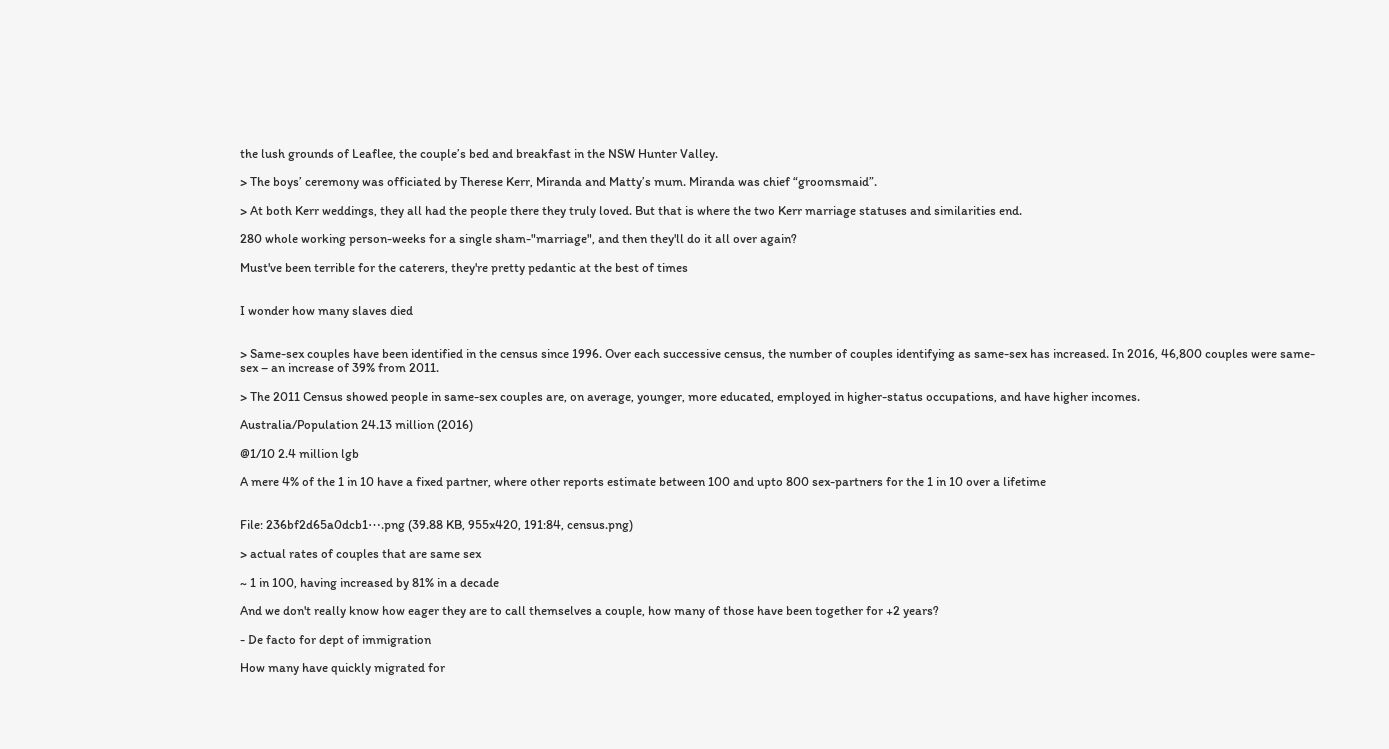the lush grounds of Leaflee, the couple’s bed and breakfast in the NSW Hunter Valley.

> The boys’ ceremony was officiated by Therese Kerr, Miranda and Matty’s mum. Miranda was chief “groomsmaid”.

> At both Kerr weddings, they all had the people there they truly loved. But that is where the two Kerr marriage statuses and similarities end.

280 whole working person-weeks for a single sham-"marriage", and then they'll do it all over again?

Must've been terrible for the caterers, they're pretty pedantic at the best of times


I wonder how many slaves died


> Same-sex couples have been identified in the census since 1996. Over each successive census, the number of couples identifying as same-sex has increased. In 2016, 46,800 couples were same-sex – an increase of 39% from 2011.

> The 2011 Census showed people in same-sex couples are, on average, younger, more educated, employed in higher-status occupations, and have higher incomes.

Australia/Population 24.13 million (2016)

@1/10 2.4 million lgb

A mere 4% of the 1 in 10 have a fixed partner, where other reports estimate between 100 and upto 800 sex-partners for the 1 in 10 over a lifetime


File: 236bf2d65a0dcb1⋯.png (39.88 KB, 955x420, 191:84, census.png)

> actual rates of couples that are same sex

~ 1 in 100, having increased by 81% in a decade

And we don't really know how eager they are to call themselves a couple, how many of those have been together for +2 years?

- De facto for dept of immigration

How many have quickly migrated for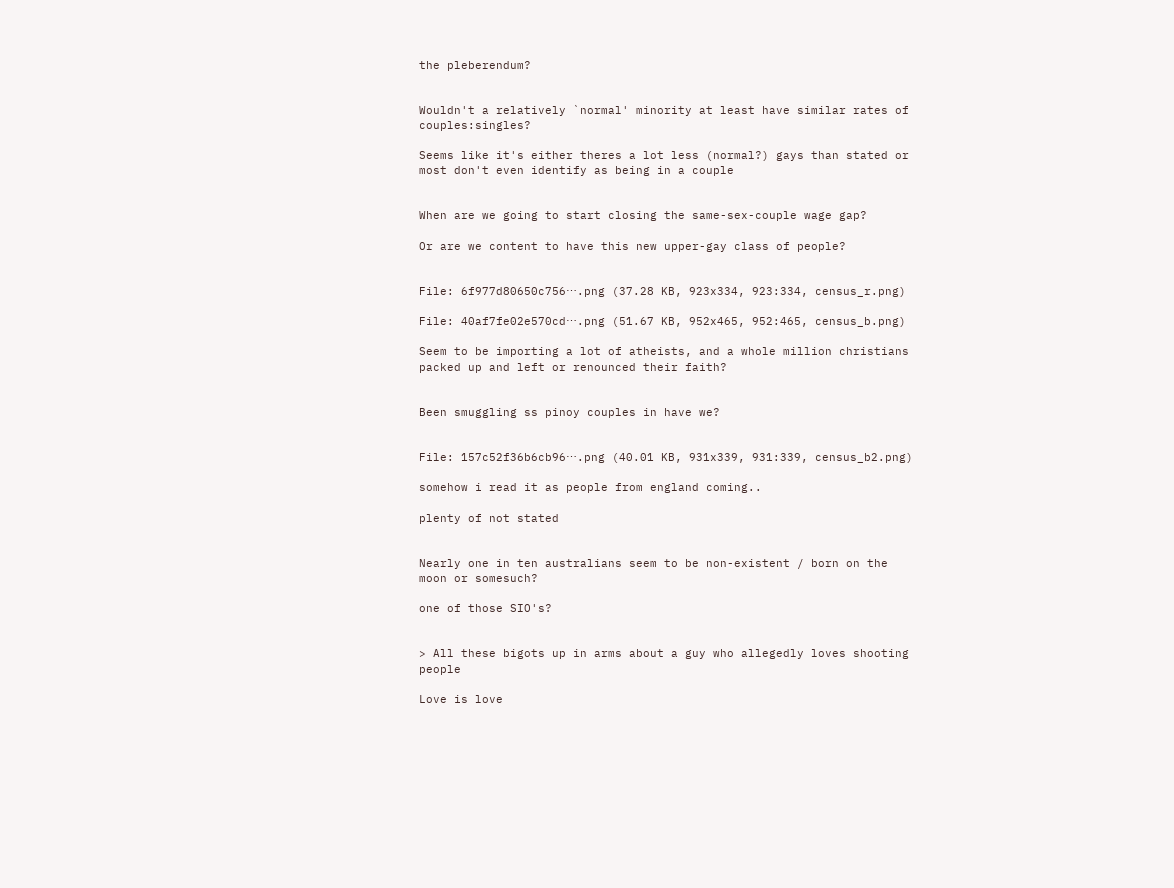the pleberendum?


Wouldn't a relatively `normal' minority at least have similar rates of couples:singles?

Seems like it's either theres a lot less (normal?) gays than stated or most don't even identify as being in a couple


When are we going to start closing the same-sex-couple wage gap?

Or are we content to have this new upper-gay class of people?


File: 6f977d80650c756⋯.png (37.28 KB, 923x334, 923:334, census_r.png)

File: 40af7fe02e570cd⋯.png (51.67 KB, 952x465, 952:465, census_b.png)

Seem to be importing a lot of atheists, and a whole million christians packed up and left or renounced their faith?


Been smuggling ss pinoy couples in have we?


File: 157c52f36b6cb96⋯.png (40.01 KB, 931x339, 931:339, census_b2.png)

somehow i read it as people from england coming..

plenty of not stated


Nearly one in ten australians seem to be non-existent / born on the moon or somesuch?

one of those SIO's?


> All these bigots up in arms about a guy who allegedly loves shooting people

Love is love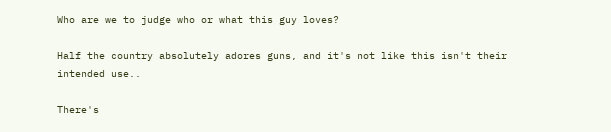Who are we to judge who or what this guy loves?

Half the country absolutely adores guns, and it's not like this isn't their intended use..

There's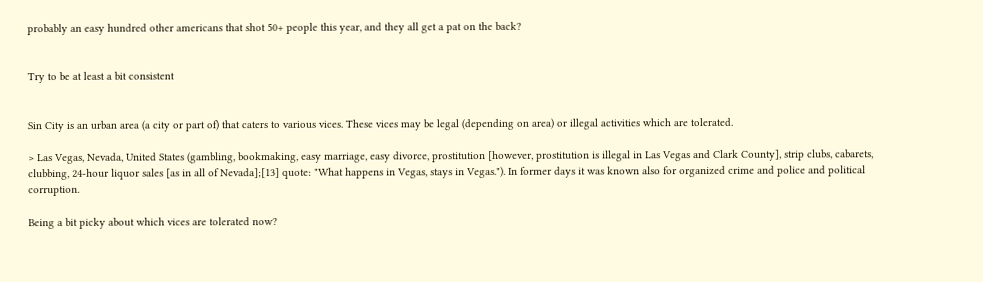probably an easy hundred other americans that shot 50+ people this year, and they all get a pat on the back?


Try to be at least a bit consistent


Sin City is an urban area (a city or part of) that caters to various vices. These vices may be legal (depending on area) or illegal activities which are tolerated.

> Las Vegas, Nevada, United States (gambling, bookmaking, easy marriage, easy divorce, prostitution [however, prostitution is illegal in Las Vegas and Clark County], strip clubs, cabarets, clubbing, 24-hour liquor sales [as in all of Nevada];[13] quote: "What happens in Vegas, stays in Vegas."). In former days it was known also for organized crime and police and political corruption.

Being a bit picky about which vices are tolerated now?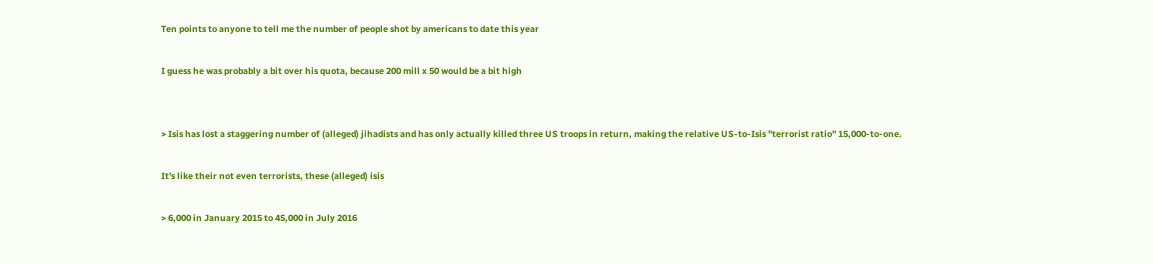Ten points to anyone to tell me the number of people shot by americans to date this year

I guess he was probably a bit over his quota, because 200 mill x 50 would be a bit high


> Isis has lost a staggering number of (alleged) jihadists and has only actually killed three US troops in return, making the relative US-to-Isis "terrorist ratio" 15,000-to-one.

It's like their not even terrorists, these (alleged) isis

> 6,000 in January 2015 to 45,000 in July 2016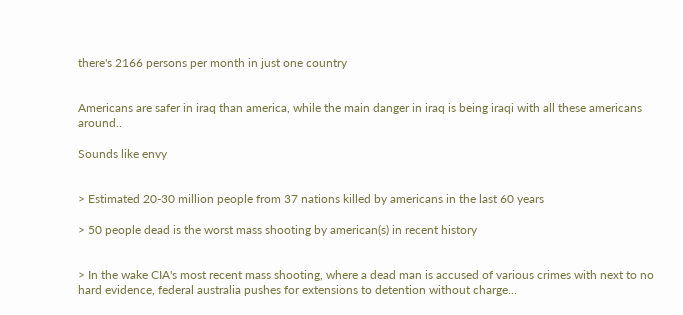there's 2166 persons per month in just one country


Americans are safer in iraq than america, while the main danger in iraq is being iraqi with all these americans around..

Sounds like envy


> Estimated 20-30 million people from 37 nations killed by americans in the last 60 years

> 50 people dead is the worst mass shooting by american(s) in recent history


> In the wake CIA's most recent mass shooting, where a dead man is accused of various crimes with next to no hard evidence, federal australia pushes for extensions to detention without charge…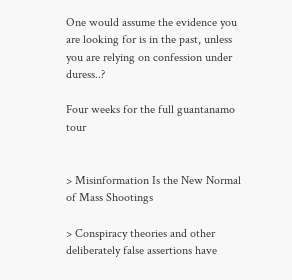One would assume the evidence you are looking for is in the past, unless you are relying on confession under duress..?

Four weeks for the full guantanamo tour


> Misinformation Is the New Normal of Mass Shootings

> Conspiracy theories and other deliberately false assertions have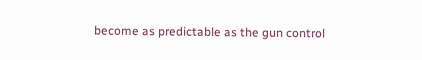become as predictable as the gun control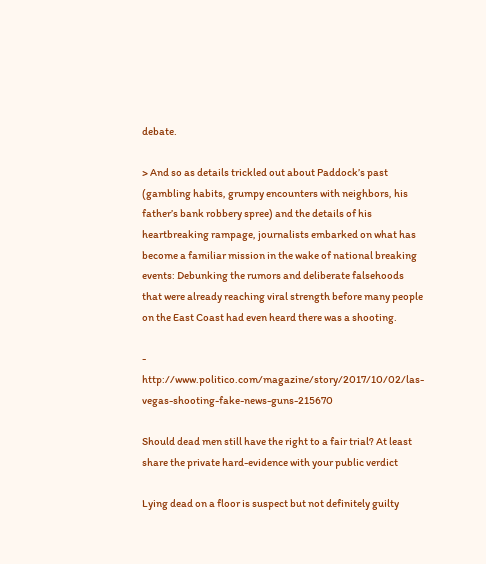debate.

> And so as details trickled out about Paddock’s past (gambling habits, grumpy encounters with neighbors, his father’s bank robbery spree) and the details of his heartbreaking rampage, journalists embarked on what has become a familiar mission in the wake of national breaking events: Debunking the rumors and deliberate falsehoods that were already reaching viral strength before many people on the East Coast had even heard there was a shooting.

- http://www.politico.com/magazine/story/2017/10/02/las-vegas-shooting-fake-news-guns-215670

Should dead men still have the right to a fair trial? At least share the private hard-evidence with your public verdict

Lying dead on a floor is suspect but not definitely guilty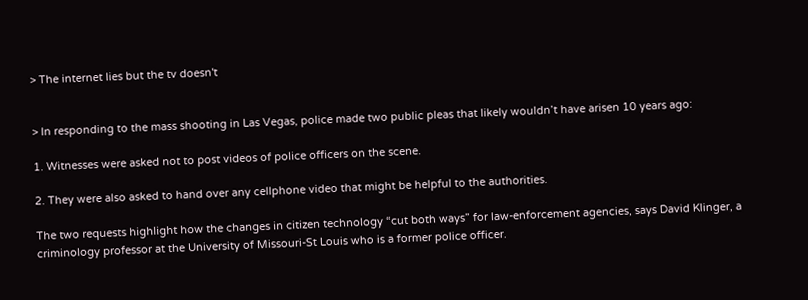> The internet lies but the tv doesn't


> In responding to the mass shooting in Las Vegas, police made two public pleas that likely wouldn’t have arisen 10 years ago:

1. Witnesses were asked not to post videos of police officers on the scene.

2. They were also asked to hand over any cellphone video that might be helpful to the authorities.

The two requests highlight how the changes in citizen technology “cut both ways” for law-enforcement agencies, says David Klinger, a criminology professor at the University of Missouri-St Louis who is a former police officer.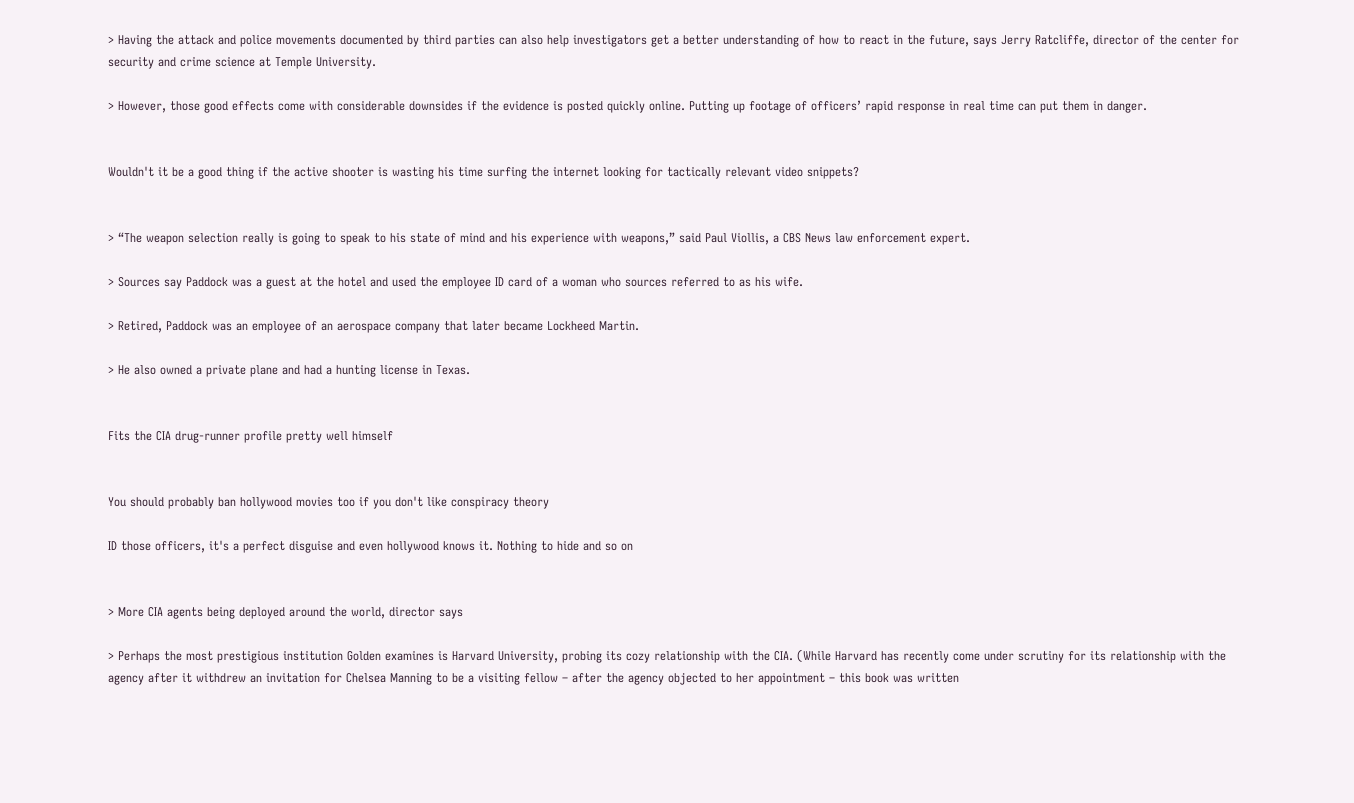> Having the attack and police movements documented by third parties can also help investigators get a better understanding of how to react in the future, says Jerry Ratcliffe, director of the center for security and crime science at Temple University.

> However, those good effects come with considerable downsides if the evidence is posted quickly online. Putting up footage of officers’ rapid response in real time can put them in danger.


Wouldn't it be a good thing if the active shooter is wasting his time surfing the internet looking for tactically relevant video snippets?


> “The weapon selection really is going to speak to his state of mind and his experience with weapons,” said Paul Viollis, a CBS News law enforcement expert.

> Sources say Paddock was a guest at the hotel and used the employee ID card of a woman who sources referred to as his wife.

> Retired, Paddock was an employee of an aerospace company that later became Lockheed Martin.

> He also owned a private plane and had a hunting license in Texas.


Fits the CIA drug-runner profile pretty well himself


You should probably ban hollywood movies too if you don't like conspiracy theory

ID those officers, it's a perfect disguise and even hollywood knows it. Nothing to hide and so on


> More CIA agents being deployed around the world, director says

> Perhaps the most prestigious institution Golden examines is Harvard University, probing its cozy relationship with the CIA. (While Harvard has recently come under scrutiny for its relationship with the agency after it withdrew an invitation for Chelsea Manning to be a visiting fellow – after the agency objected to her appointment – this book was written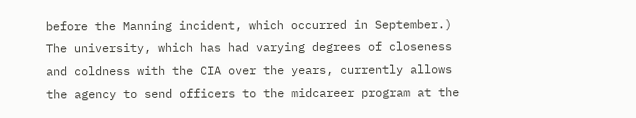before the Manning incident, which occurred in September.) The university, which has had varying degrees of closeness and coldness with the CIA over the years, currently allows the agency to send officers to the midcareer program at the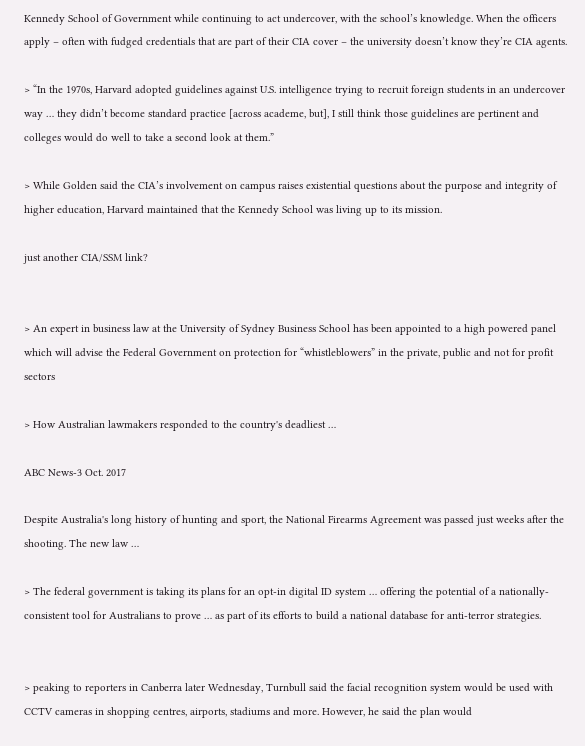Kennedy School of Government while continuing to act undercover, with the school’s knowledge. When the officers apply – often with fudged credentials that are part of their CIA cover – the university doesn’t know they’re CIA agents.

> “In the 1970s, Harvard adopted guidelines against U.S. intelligence trying to recruit foreign students in an undercover way … they didn’t become standard practice [across academe, but], I still think those guidelines are pertinent and colleges would do well to take a second look at them.”

> While Golden said the CIA’s involvement on campus raises existential questions about the purpose and integrity of higher education, Harvard maintained that the Kennedy School was living up to its mission.

just another CIA/SSM link?


> An expert in business law at the University of Sydney Business School has been appointed to a high powered panel which will advise the Federal Government on protection for “whistleblowers” in the private, public and not for profit sectors

> How Australian lawmakers responded to the country's deadliest …

ABC News-3 Oct. 2017

Despite Australia's long history of hunting and sport, the National Firearms Agreement was passed just weeks after the shooting. The new law …

> The federal government is taking its plans for an opt-in digital ID system … offering the potential of a nationally-consistent tool for Australians to prove … as part of its efforts to build a national database for anti-terror strategies.


> peaking to reporters in Canberra later Wednesday, Turnbull said the facial recognition system would be used with CCTV cameras in shopping centres, airports, stadiums and more. However, he said the plan would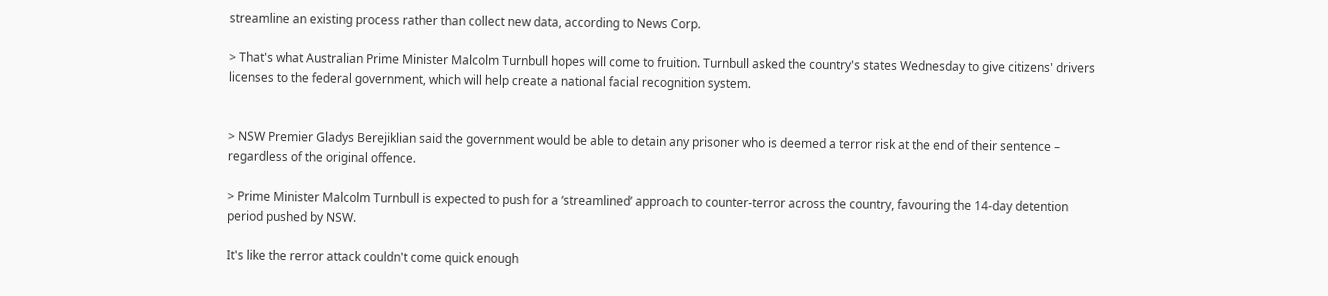streamline an existing process rather than collect new data, according to News Corp.

> That's what Australian Prime Minister Malcolm Turnbull hopes will come to fruition. Turnbull asked the country's states Wednesday to give citizens' drivers licenses to the federal government, which will help create a national facial recognition system.


> NSW Premier Gladys Berejiklian said the government would be able to detain any prisoner who is deemed a terror risk at the end of their sentence – regardless of the original offence.

> Prime Minister Malcolm Turnbull is expected to push for a ‘streamlined’ approach to counter-terror across the country, favouring the 14-day detention period pushed by NSW.

It's like the rerror attack couldn't come quick enough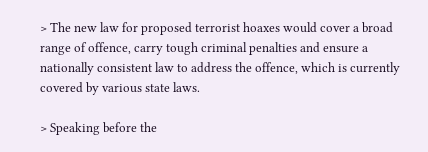> The new law for proposed terrorist hoaxes would cover a broad range of offence, carry tough criminal penalties and ensure a nationally consistent law to address the offence, which is currently covered by various state laws.

> Speaking before the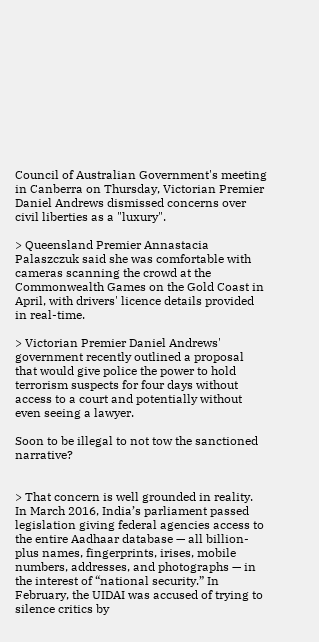Council of Australian Government's meeting in Canberra on Thursday, Victorian Premier Daniel Andrews dismissed concerns over civil liberties as a "luxury".

> Queensland Premier Annastacia Palaszczuk said she was comfortable with cameras scanning the crowd at the Commonwealth Games on the Gold Coast in April, with drivers' licence details provided in real-time.

> Victorian Premier Daniel Andrews' government recently outlined a proposal that would give police the power to hold terrorism suspects for four days without access to a court and potentially without even seeing a lawyer.

Soon to be illegal to not tow the sanctioned narrative?


> That concern is well grounded in reality. In March 2016, India’s parliament passed legislation giving federal agencies access to the entire Aadhaar database — all billion-plus names, fingerprints, irises, mobile numbers, addresses, and photographs — in the interest of “national security.” In February, the UIDAI was accused of trying to silence critics by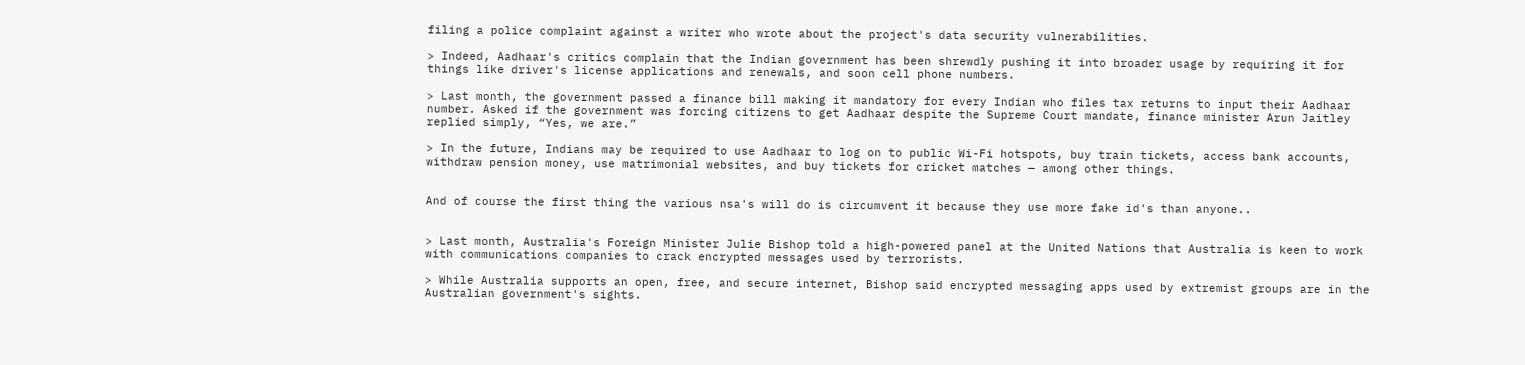filing a police complaint against a writer who wrote about the project's data security vulnerabilities.

> Indeed, Aadhaar's critics complain that the Indian government has been shrewdly pushing it into broader usage by requiring it for things like driver's license applications and renewals, and soon cell phone numbers.

> Last month, the government passed a finance bill making it mandatory for every Indian who files tax returns to input their Aadhaar number. Asked if the government was forcing citizens to get Aadhaar despite the Supreme Court mandate, finance minister Arun Jaitley replied simply, “Yes, we are.”

> In the future, Indians may be required to use Aadhaar to log on to public Wi-Fi hotspots, buy train tickets, access bank accounts, withdraw pension money, use matrimonial websites, and buy tickets for cricket matches — among other things.


And of course the first thing the various nsa's will do is circumvent it because they use more fake id's than anyone..


> Last month, Australia's Foreign Minister Julie Bishop told a high-powered panel at the United Nations that Australia is keen to work with communications companies to crack encrypted messages used by terrorists.

> While Australia supports an open, free, and secure internet, Bishop said encrypted messaging apps used by extremist groups are in the Australian government's sights.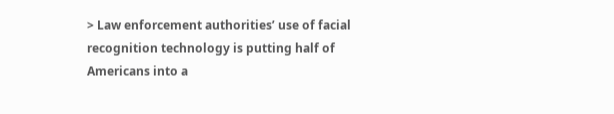> Law enforcement authorities’ use of facial recognition technology is putting half of Americans into a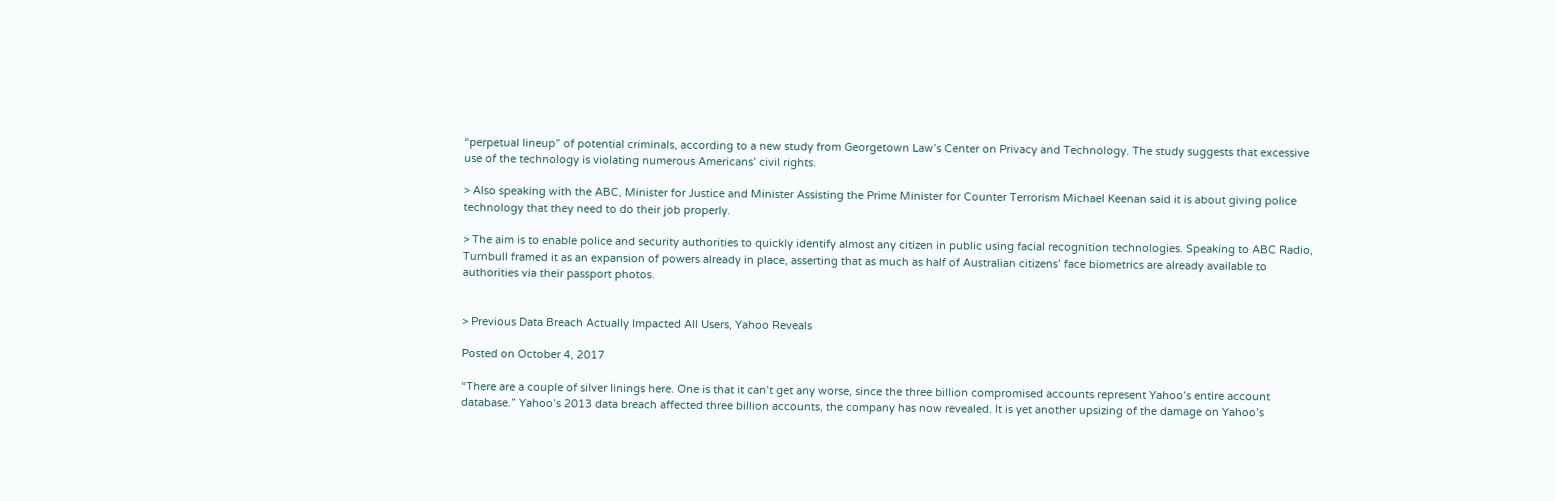“perpetual lineup” of potential criminals, according to a new study from Georgetown Law’s Center on Privacy and Technology. The study suggests that excessive use of the technology is violating numerous Americans’ civil rights.

> Also speaking with the ABC, Minister for Justice and Minister Assisting the Prime Minister for Counter Terrorism Michael Keenan said it is about giving police technology that they need to do their job properly.

> The aim is to enable police and security authorities to quickly identify almost any citizen in public using facial recognition technologies. Speaking to ABC Radio, Turnbull framed it as an expansion of powers already in place, asserting that as much as half of Australian citizens’ face biometrics are already available to authorities via their passport photos.


> Previous Data Breach Actually Impacted All Users, Yahoo Reveals

Posted on October 4, 2017

“There are a couple of silver linings here. One is that it can’t get any worse, since the three billion compromised accounts represent Yahoo’s entire account database.” Yahoo’s 2013 data breach affected three billion accounts, the company has now revealed. It is yet another upsizing of the damage on Yahoo’s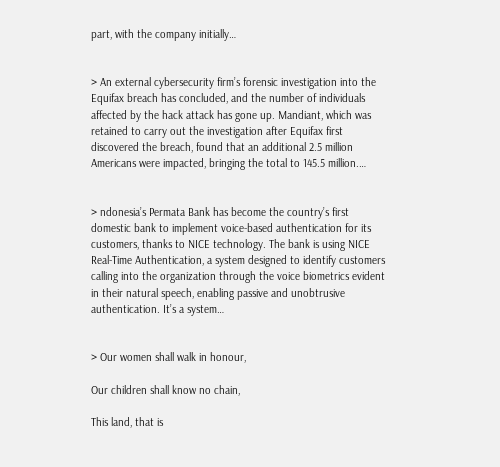part, with the company initially…


> An external cybersecurity firm’s forensic investigation into the Equifax breach has concluded, and the number of individuals affected by the hack attack has gone up. Mandiant, which was retained to carry out the investigation after Equifax first discovered the breach, found that an additional 2.5 million Americans were impacted, bringing the total to 145.5 million.…


> ndonesia’s Permata Bank has become the country’s first domestic bank to implement voice-based authentication for its customers, thanks to NICE technology. The bank is using NICE Real-Time Authentication, a system designed to identify customers calling into the organization through the voice biometrics evident in their natural speech, enabling passive and unobtrusive authentication. It’s a system…


> Our women shall walk in honour,

Our children shall know no chain,

This land, that is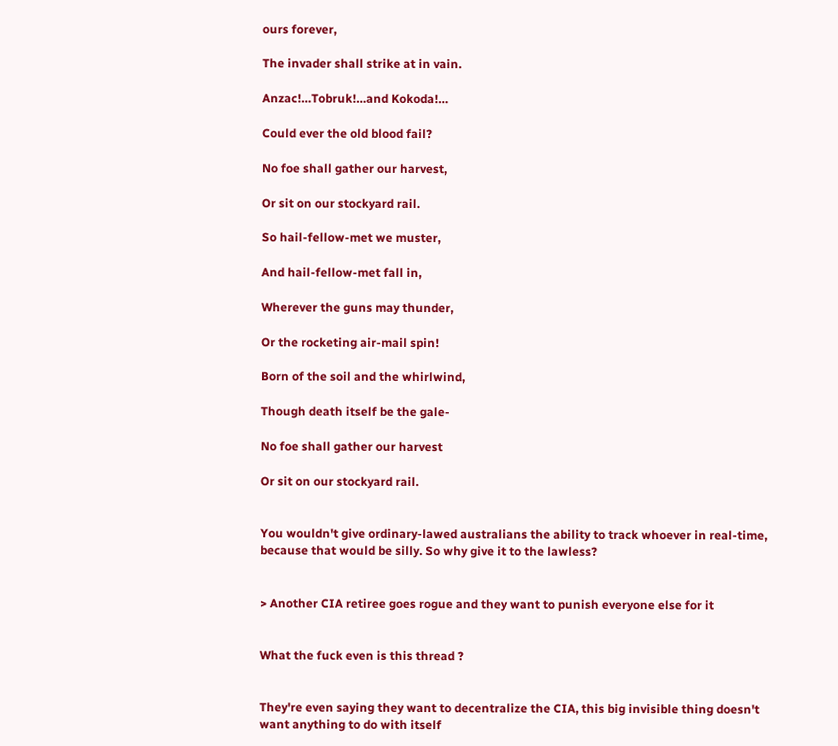ours forever,

The invader shall strike at in vain.

Anzac!…Tobruk!…and Kokoda!…

Could ever the old blood fail?

No foe shall gather our harvest,

Or sit on our stockyard rail.

So hail-fellow-met we muster,

And hail-fellow-met fall in,

Wherever the guns may thunder,

Or the rocketing air-mail spin!

Born of the soil and the whirlwind,

Though death itself be the gale-

No foe shall gather our harvest

Or sit on our stockyard rail.


You wouldn't give ordinary-lawed australians the ability to track whoever in real-time, because that would be silly. So why give it to the lawless?


> Another CIA retiree goes rogue and they want to punish everyone else for it


What the fuck even is this thread ?


They're even saying they want to decentralize the CIA, this big invisible thing doesn't want anything to do with itself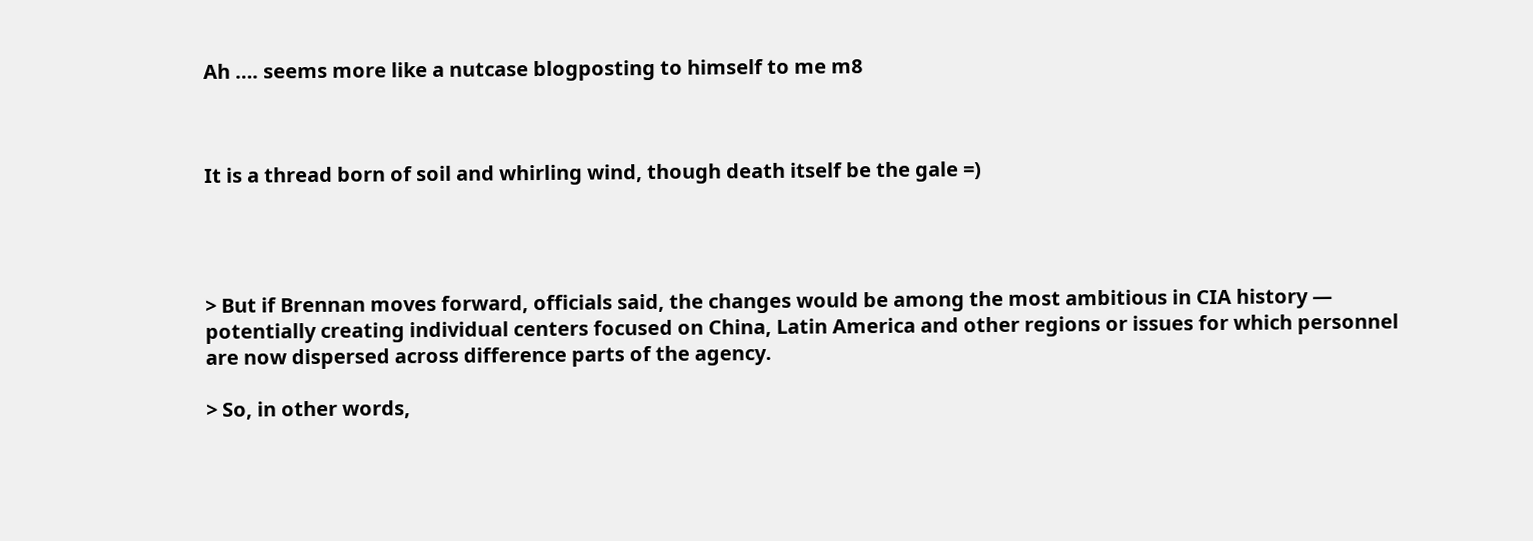Ah …. seems more like a nutcase blogposting to himself to me m8



It is a thread born of soil and whirling wind, though death itself be the gale =)




> But if Brennan moves forward, officials said, the changes would be among the most ambitious in CIA history — potentially creating individual centers focused on China, Latin America and other regions or issues for which personnel are now dispersed across difference parts of the agency.

> So, in other words,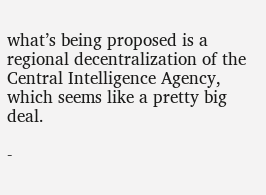what’s being proposed is a regional decentralization of the Central Intelligence Agency, which seems like a pretty big deal.

-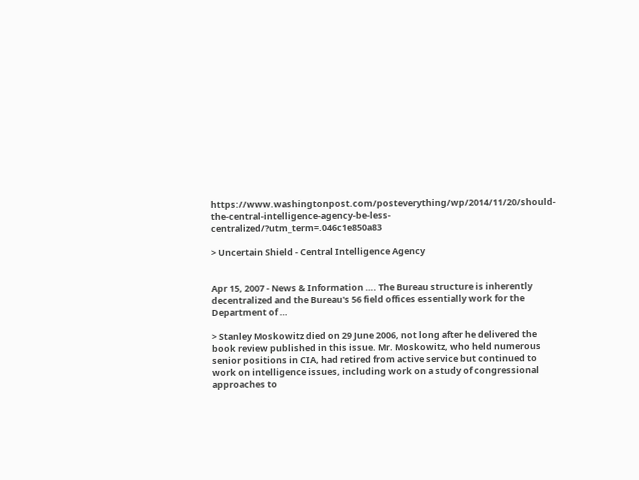https://www.washingtonpost.com/posteverything/wp/2014/11/20/should-the-central-intelligence-agency-be-less-centralized/?utm_term=.046c1e850a83

> Uncertain Shield - Central Intelligence Agency


Apr 15, 2007 - News & Information …. The Bureau structure is inherently decentralized and the Bureau's 56 field offices essentially work for the Department of …

> Stanley Moskowitz died on 29 June 2006, not long after he delivered the book review published in this issue. Mr. Moskowitz, who held numerous senior positions in CIA, had retired from active service but continued to work on intelligence issues, including work on a study of congressional approaches to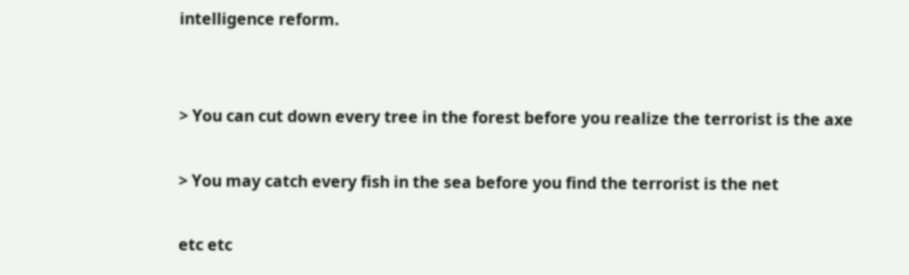intelligence reform.


> You can cut down every tree in the forest before you realize the terrorist is the axe

> You may catch every fish in the sea before you find the terrorist is the net

etc etc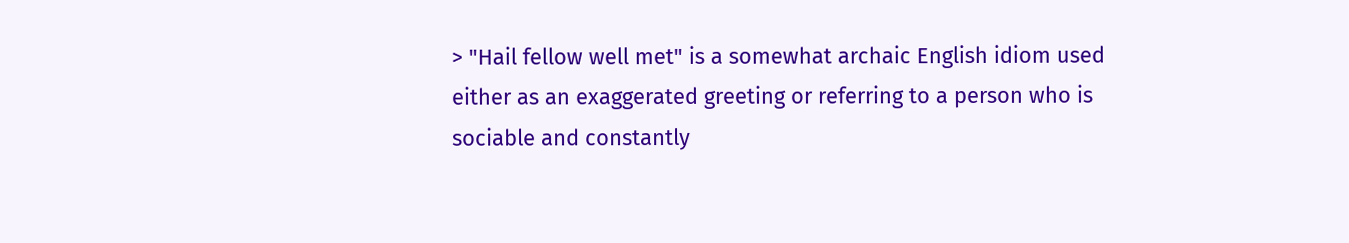> "Hail fellow well met" is a somewhat archaic English idiom used either as an exaggerated greeting or referring to a person who is sociable and constantly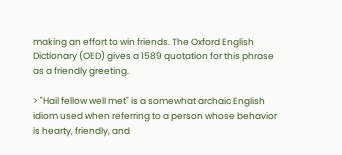making an effort to win friends. The Oxford English Dictionary (OED) gives a 1589 quotation for this phrase as a friendly greeting.

> "Hail fellow well met" is a somewhat archaic English idiom used when referring to a person whose behavior is hearty, friendly, and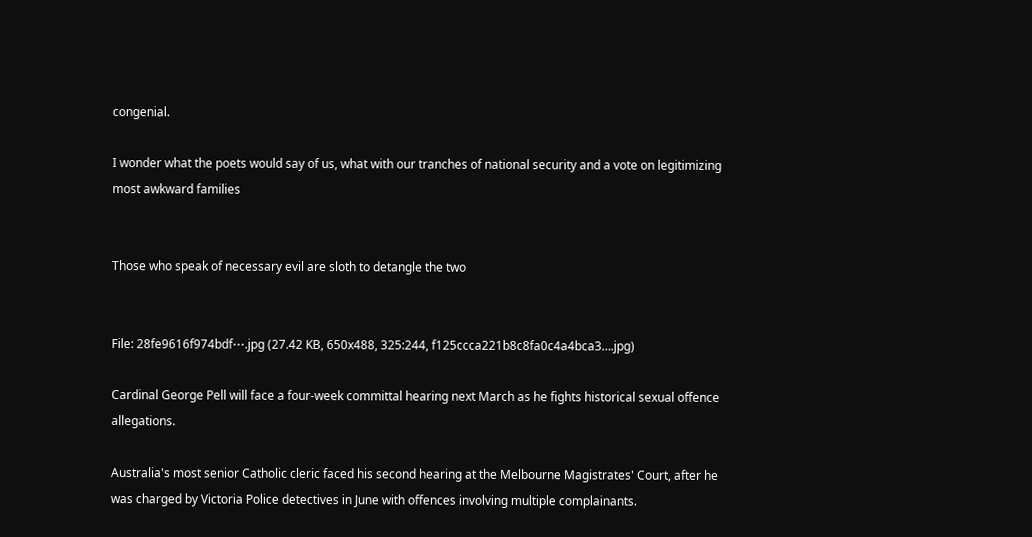congenial.

I wonder what the poets would say of us, what with our tranches of national security and a vote on legitimizing most awkward families


Those who speak of necessary evil are sloth to detangle the two


File: 28fe9616f974bdf⋯.jpg (27.42 KB, 650x488, 325:244, f125ccca221b8c8fa0c4a4bca3….jpg)

Cardinal George Pell will face a four-week committal hearing next March as he fights historical sexual offence allegations.

Australia's most senior Catholic cleric faced his second hearing at the Melbourne Magistrates' Court, after he was charged by Victoria Police detectives in June with offences involving multiple complainants.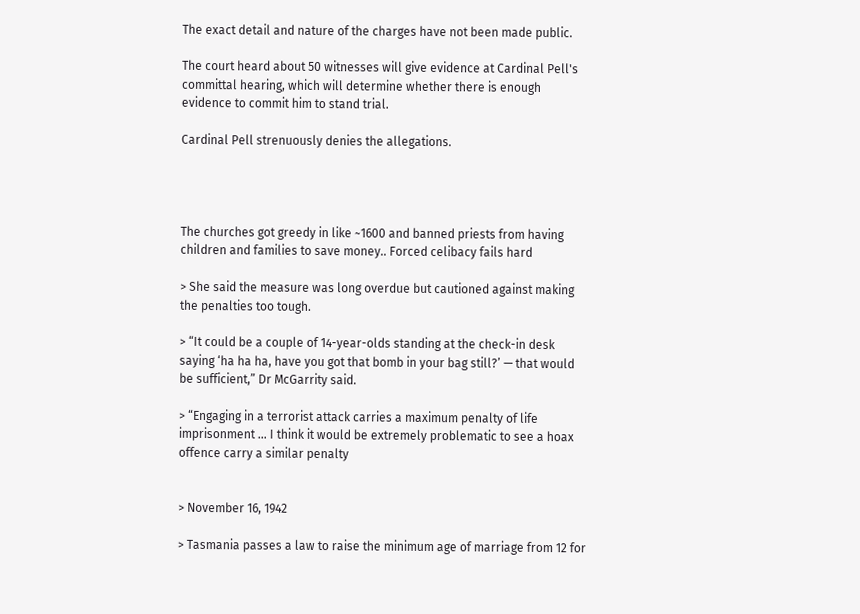The exact detail and nature of the charges have not been made public.

The court heard about 50 witnesses will give evidence at Cardinal Pell's committal hearing, which will determine whether there is enough evidence to commit him to stand trial.

Cardinal Pell strenuously denies the allegations.




The churches got greedy in like ~1600 and banned priests from having children and families to save money.. Forced celibacy fails hard

> She said the measure was long overdue but cautioned against making the penalties too tough.

> “It could be a couple of 14-year-olds standing at the check-in desk saying ‘ha ha ha, have you got that bomb in your bag still?’ — that would be sufficient,” Dr McGarrity said.

> “Engaging in a terrorist attack carries a maximum penalty of life imprisonment … I think it would be extremely problematic to see a hoax offence carry a similar penalty


> November 16, 1942

> Tasmania passes a law to raise the minimum age of marriage from 12 for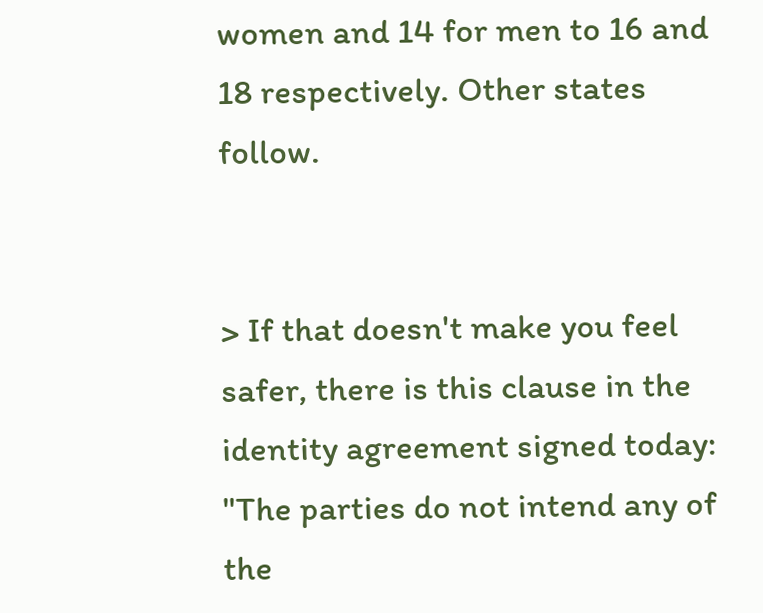women and 14 for men to 16 and 18 respectively. Other states follow.


> If that doesn't make you feel safer, there is this clause in the identity agreement signed today: "The parties do not intend any of the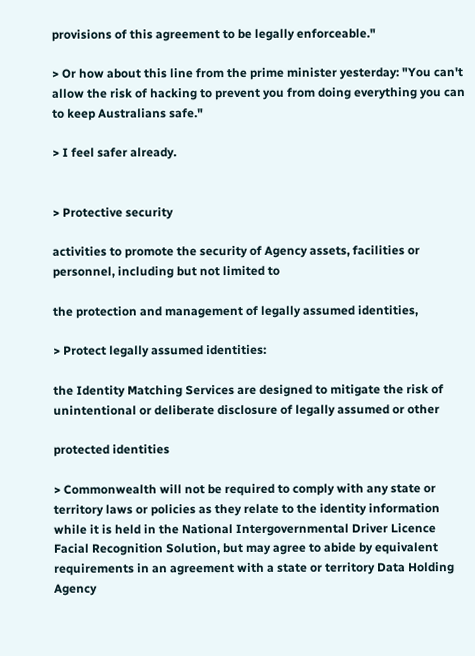provisions of this agreement to be legally enforceable."

> Or how about this line from the prime minister yesterday: "You can't allow the risk of hacking to prevent you from doing everything you can to keep Australians safe."

> I feel safer already.


> Protective security

activities to promote the security of Agency assets, facilities or personnel, including but not limited to

the protection and management of legally assumed identities,

> Protect legally assumed identities:

the Identity Matching Services are designed to mitigate the risk of unintentional or deliberate disclosure of legally assumed or other

protected identities

> Commonwealth will not be required to comply with any state or territory laws or policies as they relate to the identity information while it is held in the National Intergovernmental Driver Licence Facial Recognition Solution, but may agree to abide by equivalent requirements in an agreement with a state or territory Data Holding Agency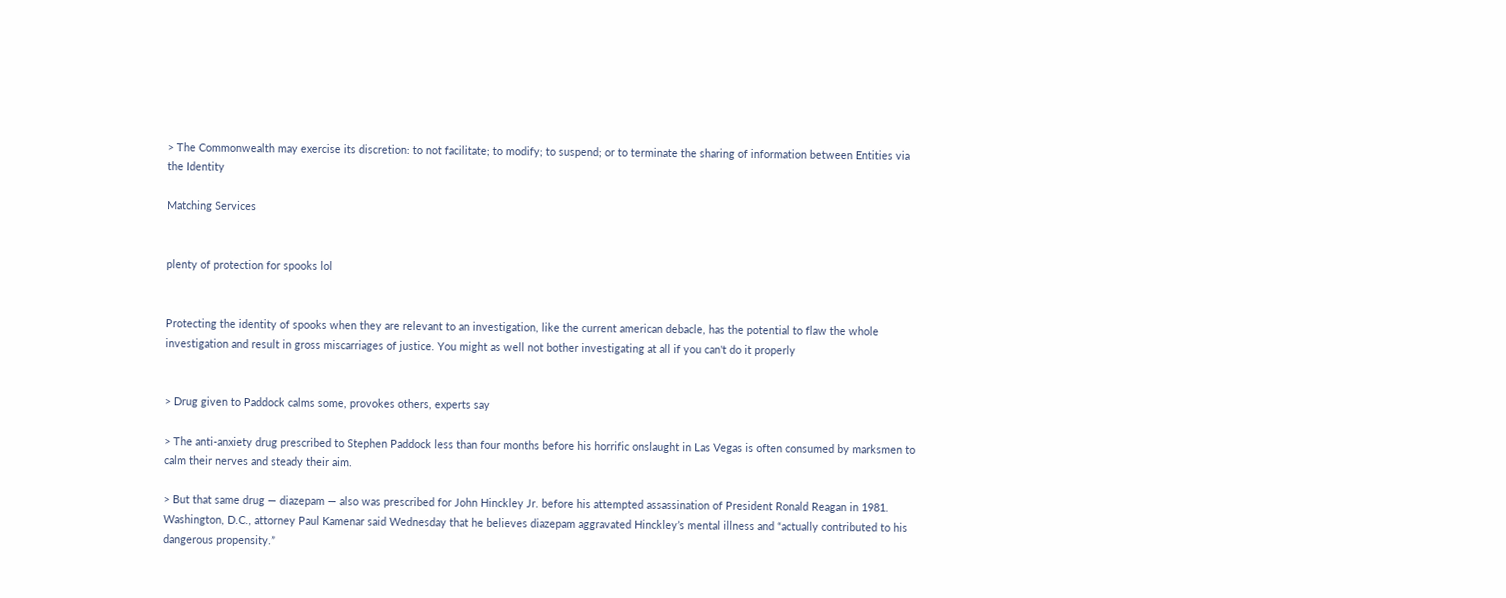> The Commonwealth may exercise its discretion: to not facilitate; to modify; to suspend; or to terminate the sharing of information between Entities via the Identity

Matching Services


plenty of protection for spooks lol


Protecting the identity of spooks when they are relevant to an investigation, like the current american debacle, has the potential to flaw the whole investigation and result in gross miscarriages of justice. You might as well not bother investigating at all if you can't do it properly


> Drug given to Paddock calms some, provokes others, experts say

> The anti-anxiety drug prescribed to Stephen Paddock less than four months before his horrific onslaught in Las Vegas is often consumed by marksmen to calm their nerves and steady their aim.

> But that same drug — diazepam — also was prescribed for John Hinckley Jr. before his attempted assassination of President Ronald Reagan in 1981. Washington, D.C., attorney Paul Kamenar said Wednesday that he believes diazepam aggravated Hinckley’s mental illness and “actually contributed to his dangerous propensity.”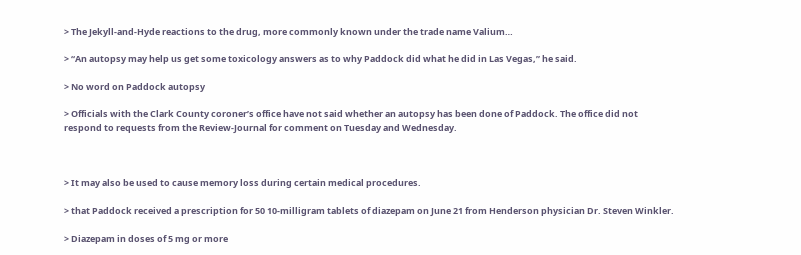> The Jekyll-and-Hyde reactions to the drug, more commonly known under the trade name Valium…

> “An autopsy may help us get some toxicology answers as to why Paddock did what he did in Las Vegas,” he said.

> No word on Paddock autopsy

> Officials with the Clark County coroner’s office have not said whether an autopsy has been done of Paddock. The office did not respond to requests from the Review-Journal for comment on Tuesday and Wednesday.



> It may also be used to cause memory loss during certain medical procedures.

> that Paddock received a prescription for 50 10-milligram tablets of diazepam on June 21 from Henderson physician Dr. Steven Winkler.

> Diazepam in doses of 5 mg or more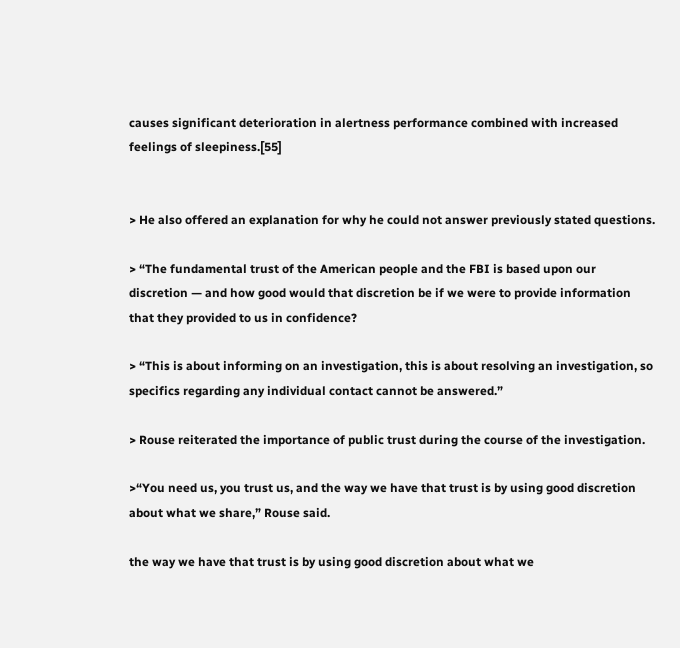causes significant deterioration in alertness performance combined with increased feelings of sleepiness.[55]


> He also offered an explanation for why he could not answer previously stated questions.

> “The fundamental trust of the American people and the FBI is based upon our discretion — and how good would that discretion be if we were to provide information that they provided to us in confidence?

> “This is about informing on an investigation, this is about resolving an investigation, so specifics regarding any individual contact cannot be answered.”

> Rouse reiterated the importance of public trust during the course of the investigation.

>“You need us, you trust us, and the way we have that trust is by using good discretion about what we share,” Rouse said.

the way we have that trust is by using good discretion about what we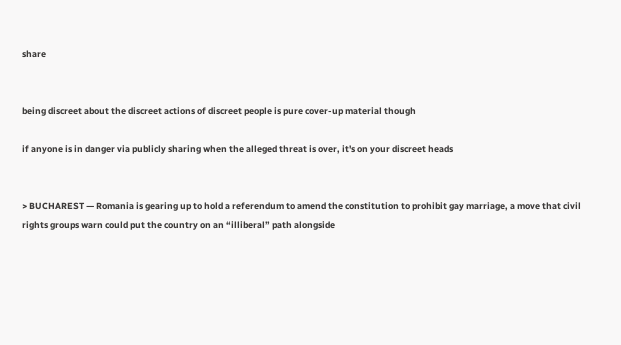share


being discreet about the discreet actions of discreet people is pure cover-up material though

if anyone is in danger via publicly sharing when the alleged threat is over, it's on your discreet heads


> BUCHAREST — Romania is gearing up to hold a referendum to amend the constitution to prohibit gay marriage, a move that civil rights groups warn could put the country on an “illiberal” path alongside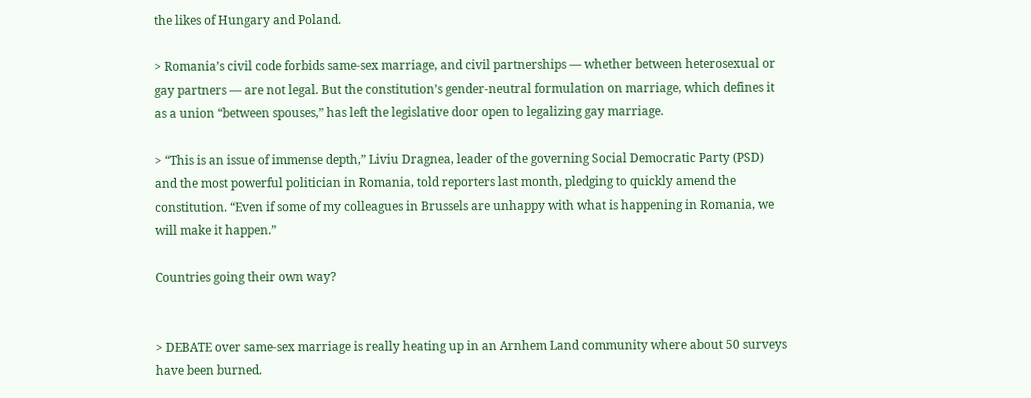the likes of Hungary and Poland.

> Romania’s civil code forbids same-sex marriage, and civil partnerships — whether between heterosexual or gay partners — are not legal. But the constitution’s gender-neutral formulation on marriage, which defines it as a union “between spouses,” has left the legislative door open to legalizing gay marriage.

> “This is an issue of immense depth,” Liviu Dragnea, leader of the governing Social Democratic Party (PSD) and the most powerful politician in Romania, told reporters last month, pledging to quickly amend the constitution. “Even if some of my colleagues in Brussels are unhappy with what is happening in Romania, we will make it happen.”

Countries going their own way?


> DEBATE over same-sex marriage is really heating up in an Arnhem Land community where about 50 surveys have been burned.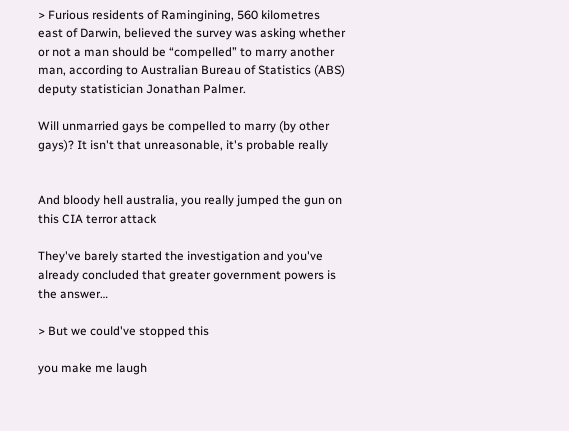> Furious residents of Ramingining, 560 kilometres east of Darwin, believed the survey was asking whether or not a man should be “compelled” to marry another man, according to Australian Bureau of Statistics (ABS) deputy statistician Jonathan Palmer.

Will unmarried gays be compelled to marry (by other gays)? It isn't that unreasonable, it's probable really


And bloody hell australia, you really jumped the gun on this CIA terror attack

They've barely started the investigation and you've already concluded that greater government powers is the answer…

> But we could've stopped this

you make me laugh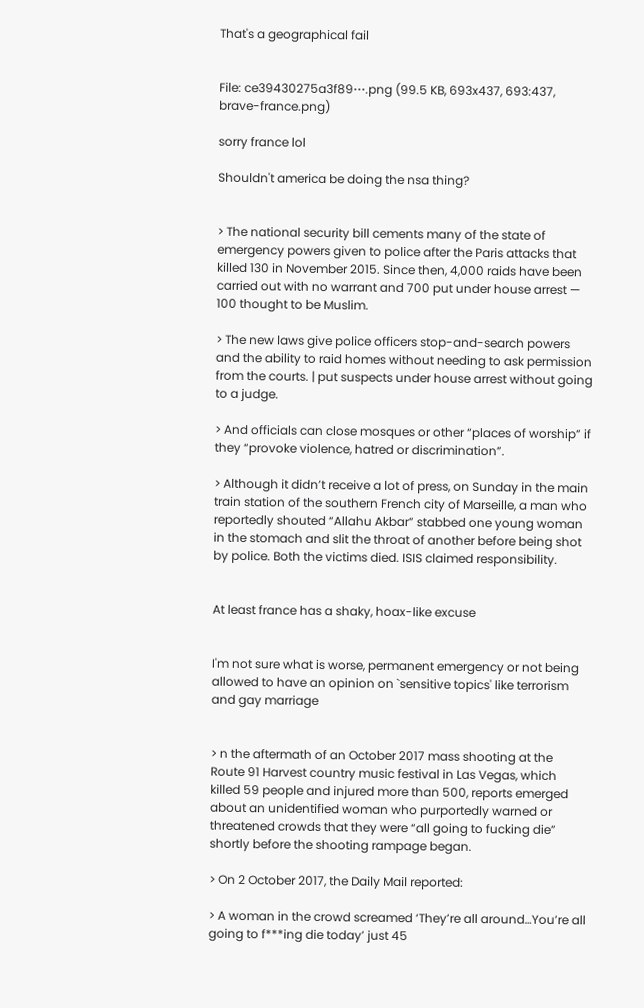That's a geographical fail


File: ce39430275a3f89⋯.png (99.5 KB, 693x437, 693:437, brave-france.png)

sorry france lol

Shouldn't america be doing the nsa thing?


> The national security bill cements many of the state of emergency powers given to police after the Paris attacks that killed 130 in November 2015. Since then, 4,000 raids have been carried out with no warrant and 700 put under house arrest — 100 thought to be Muslim.

> The new laws give police officers stop-and-search powers and the ability to raid homes without needing to ask permission from the courts. | put suspects under house arrest without going to a judge.

> And officials can close mosques or other “places of worship” if they “provoke violence, hatred or discrimination”.

> Although it didn’t receive a lot of press, on Sunday in the main train station of the southern French city of Marseille, a man who reportedly shouted “Allahu Akbar” stabbed one young woman in the stomach and slit the throat of another before being shot by police. Both the victims died. ISIS claimed responsibility.


At least france has a shaky, hoax-like excuse


I'm not sure what is worse, permanent emergency or not being allowed to have an opinion on `sensitive topics' like terrorism and gay marriage


> n the aftermath of an October 2017 mass shooting at the Route 91 Harvest country music festival in Las Vegas, which killed 59 people and injured more than 500, reports emerged about an unidentified woman who purportedly warned or threatened crowds that they were “all going to fucking die” shortly before the shooting rampage began.

> On 2 October 2017, the Daily Mail reported:

> A woman in the crowd screamed ‘They’re all around…You’re all going to f***ing die today’ just 45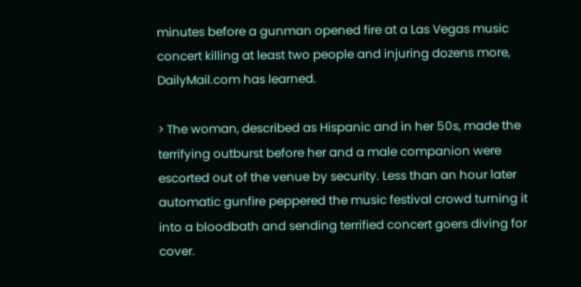minutes before a gunman opened fire at a Las Vegas music concert killing at least two people and injuring dozens more, DailyMail.com has learned.

> The woman, described as Hispanic and in her 50s, made the terrifying outburst before her and a male companion were escorted out of the venue by security. Less than an hour later automatic gunfire peppered the music festival crowd turning it into a bloodbath and sending terrified concert goers diving for cover.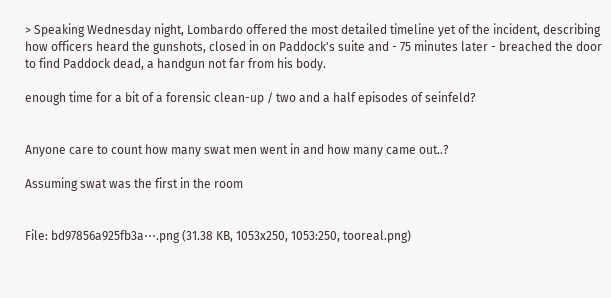> Speaking Wednesday night, Lombardo offered the most detailed timeline yet of the incident, describing how officers heard the gunshots, closed in on Paddock's suite and - 75 minutes later - breached the door to find Paddock dead, a handgun not far from his body.

enough time for a bit of a forensic clean-up / two and a half episodes of seinfeld?


Anyone care to count how many swat men went in and how many came out..?

Assuming swat was the first in the room


File: bd97856a925fb3a⋯.png (31.38 KB, 1053x250, 1053:250, tooreal.png)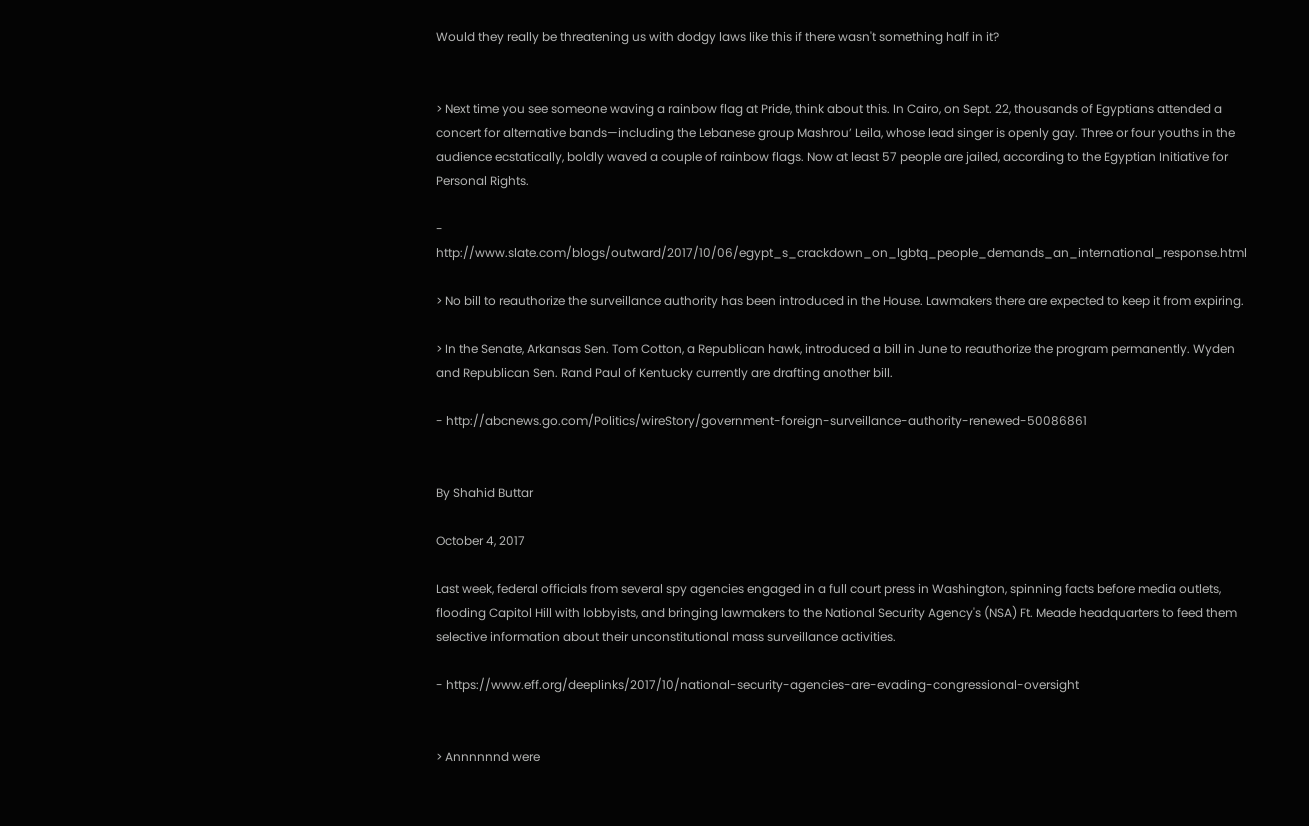Would they really be threatening us with dodgy laws like this if there wasn't something half in it?


> Next time you see someone waving a rainbow flag at Pride, think about this. In Cairo, on Sept. 22, thousands of Egyptians attended a concert for alternative bands—including the Lebanese group Mashrou’ Leila, whose lead singer is openly gay. Three or four youths in the audience ecstatically, boldly waved a couple of rainbow flags. Now at least 57 people are jailed, according to the Egyptian Initiative for Personal Rights.

- http://www.slate.com/blogs/outward/2017/10/06/egypt_s_crackdown_on_lgbtq_people_demands_an_international_response.html

> No bill to reauthorize the surveillance authority has been introduced in the House. Lawmakers there are expected to keep it from expiring.

> In the Senate, Arkansas Sen. Tom Cotton, a Republican hawk, introduced a bill in June to reauthorize the program permanently. Wyden and Republican Sen. Rand Paul of Kentucky currently are drafting another bill.

- http://abcnews.go.com/Politics/wireStory/government-foreign-surveillance-authority-renewed-50086861


By Shahid Buttar

October 4, 2017

Last week, federal officials from several spy agencies engaged in a full court press in Washington, spinning facts before media outlets, flooding Capitol Hill with lobbyists, and bringing lawmakers to the National Security Agency's (NSA) Ft. Meade headquarters to feed them selective information about their unconstitutional mass surveillance activities.

- https://www.eff.org/deeplinks/2017/10/national-security-agencies-are-evading-congressional-oversight


> Annnnnnd were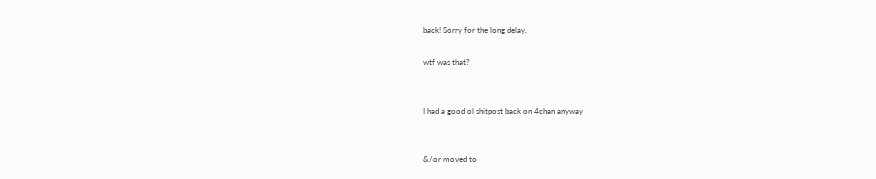back! Sorry for the long delay.

wtf was that?


I had a good ol shitpost back on 4chan anyway


&/or moved to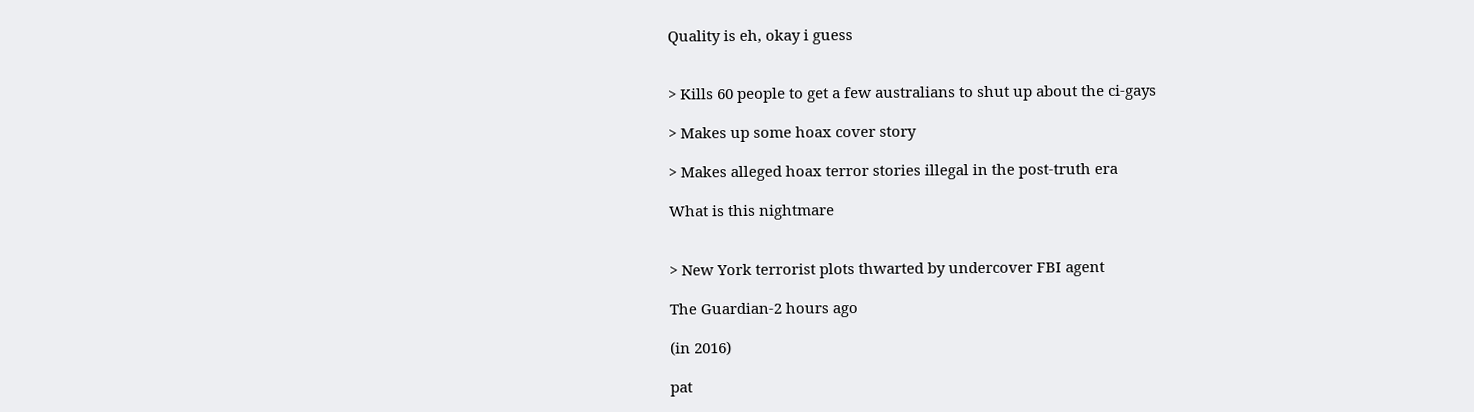Quality is eh, okay i guess


> Kills 60 people to get a few australians to shut up about the ci-gays

> Makes up some hoax cover story

> Makes alleged hoax terror stories illegal in the post-truth era

What is this nightmare


> New York terrorist plots thwarted by undercover FBI agent

The Guardian-2 hours ago

(in 2016)

pat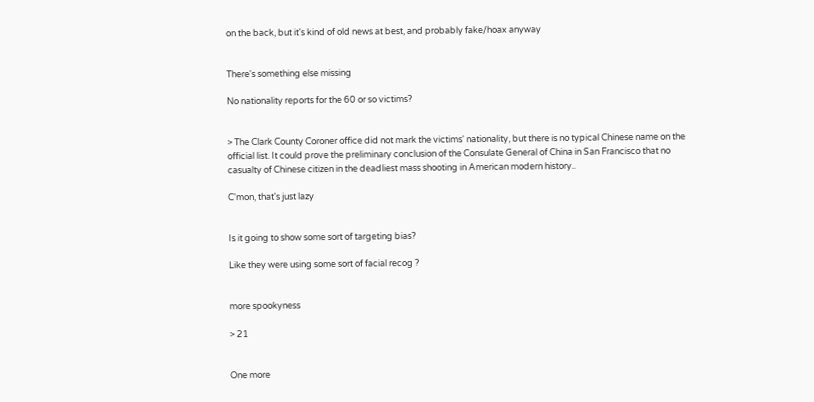on the back, but it's kind of old news at best, and probably fake/hoax anyway


There's something else missing

No nationality reports for the 60 or so victims?


> The Clark County Coroner office did not mark the victims' nationality, but there is no typical Chinese name on the official list. It could prove the preliminary conclusion of the Consulate General of China in San Francisco that no casualty of Chinese citizen in the deadliest mass shooting in American modern history..

C'mon, that's just lazy


Is it going to show some sort of targeting bias?

Like they were using some sort of facial recog ?


more spookyness

> 21


One more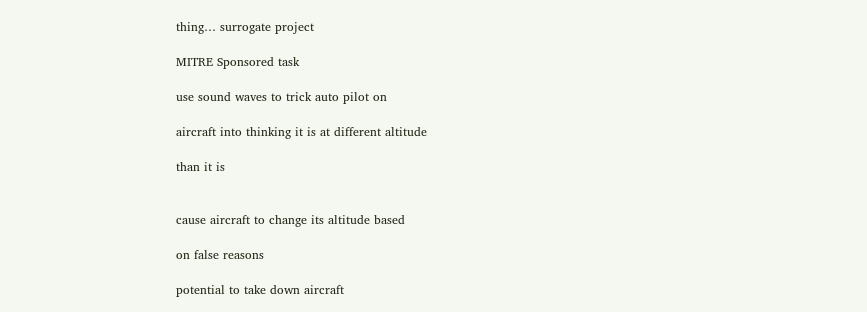thing… surrogate project

MITRE Sponsored task

use sound waves to trick auto pilot on

aircraft into thinking it is at different altitude

than it is


cause aircraft to change its altitude based

on false reasons

potential to take down aircraft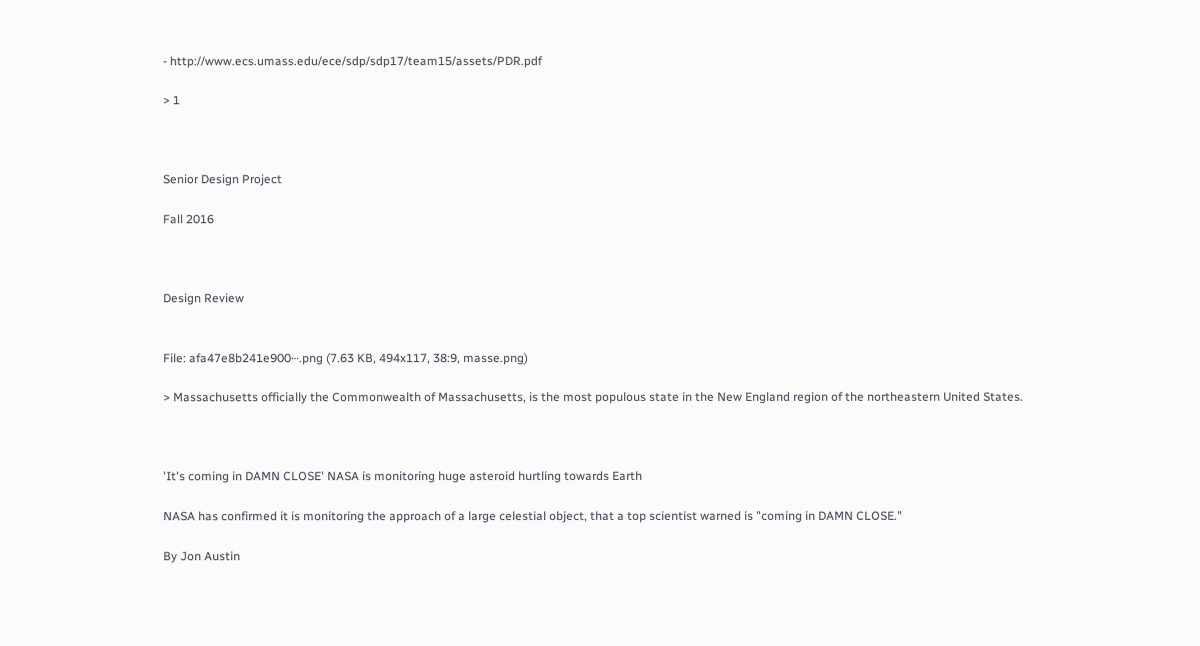- http://www.ecs.umass.edu/ece/sdp/sdp17/team15/assets/PDR.pdf

> 1



Senior Design Project

Fall 2016



Design Review


File: afa47e8b241e900⋯.png (7.63 KB, 494x117, 38:9, masse.png)

> Massachusetts officially the Commonwealth of Massachusetts, is the most populous state in the New England region of the northeastern United States.



'It's coming in DAMN CLOSE' NASA is monitoring huge asteroid hurtling towards Earth

NASA has confirmed it is monitoring the approach of a large celestial object, that a top scientist warned is "coming in DAMN CLOSE."

By Jon Austin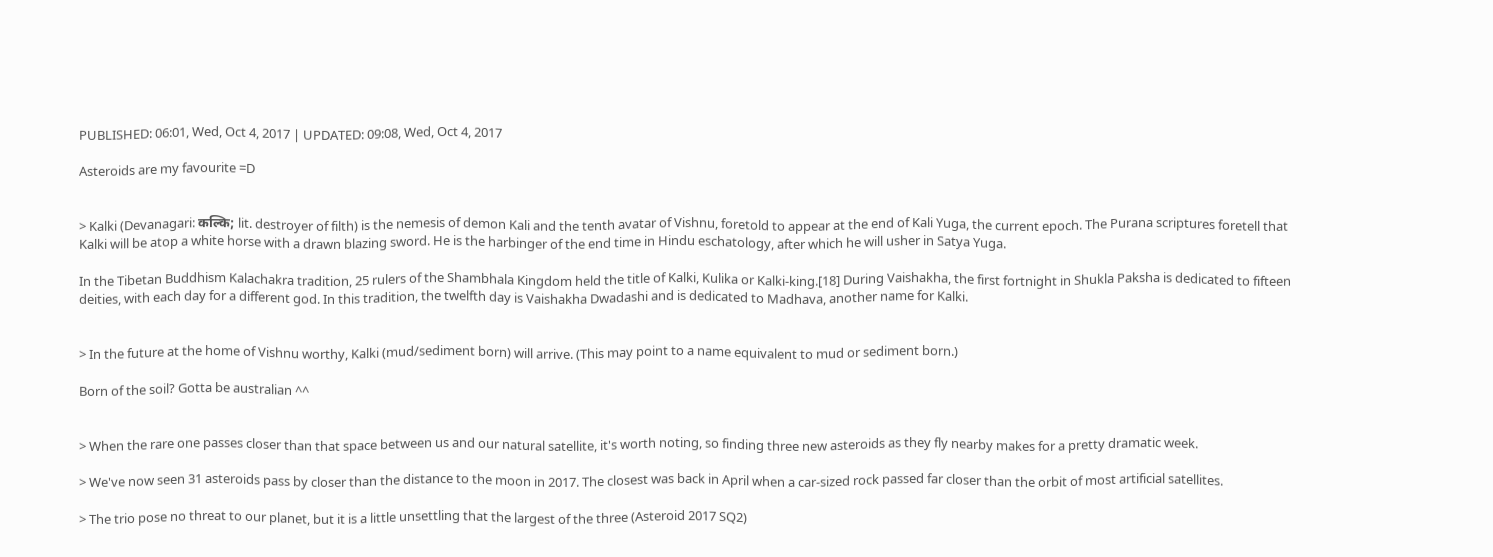PUBLISHED: 06:01, Wed, Oct 4, 2017 | UPDATED: 09:08, Wed, Oct 4, 2017

Asteroids are my favourite =D


> Kalki (Devanagari: कल्कि; lit. destroyer of filth) is the nemesis of demon Kali and the tenth avatar of Vishnu, foretold to appear at the end of Kali Yuga, the current epoch. The Purana scriptures foretell that Kalki will be atop a white horse with a drawn blazing sword. He is the harbinger of the end time in Hindu eschatology, after which he will usher in Satya Yuga.

In the Tibetan Buddhism Kalachakra tradition, 25 rulers of the Shambhala Kingdom held the title of Kalki, Kulika or Kalki-king.[18] During Vaishakha, the first fortnight in Shukla Paksha is dedicated to fifteen deities, with each day for a different god. In this tradition, the twelfth day is Vaishakha Dwadashi and is dedicated to Madhava, another name for Kalki.


> In the future at the home of Vishnu worthy, Kalki (mud/sediment born) will arrive. (This may point to a name equivalent to mud or sediment born.)

Born of the soil? Gotta be australian ^^


> When the rare one passes closer than that space between us and our natural satellite, it's worth noting, so finding three new asteroids as they fly nearby makes for a pretty dramatic week.

> We've now seen 31 asteroids pass by closer than the distance to the moon in 2017. The closest was back in April when a car-sized rock passed far closer than the orbit of most artificial satellites.

> The trio pose no threat to our planet, but it is a little unsettling that the largest of the three (Asteroid 2017 SQ2)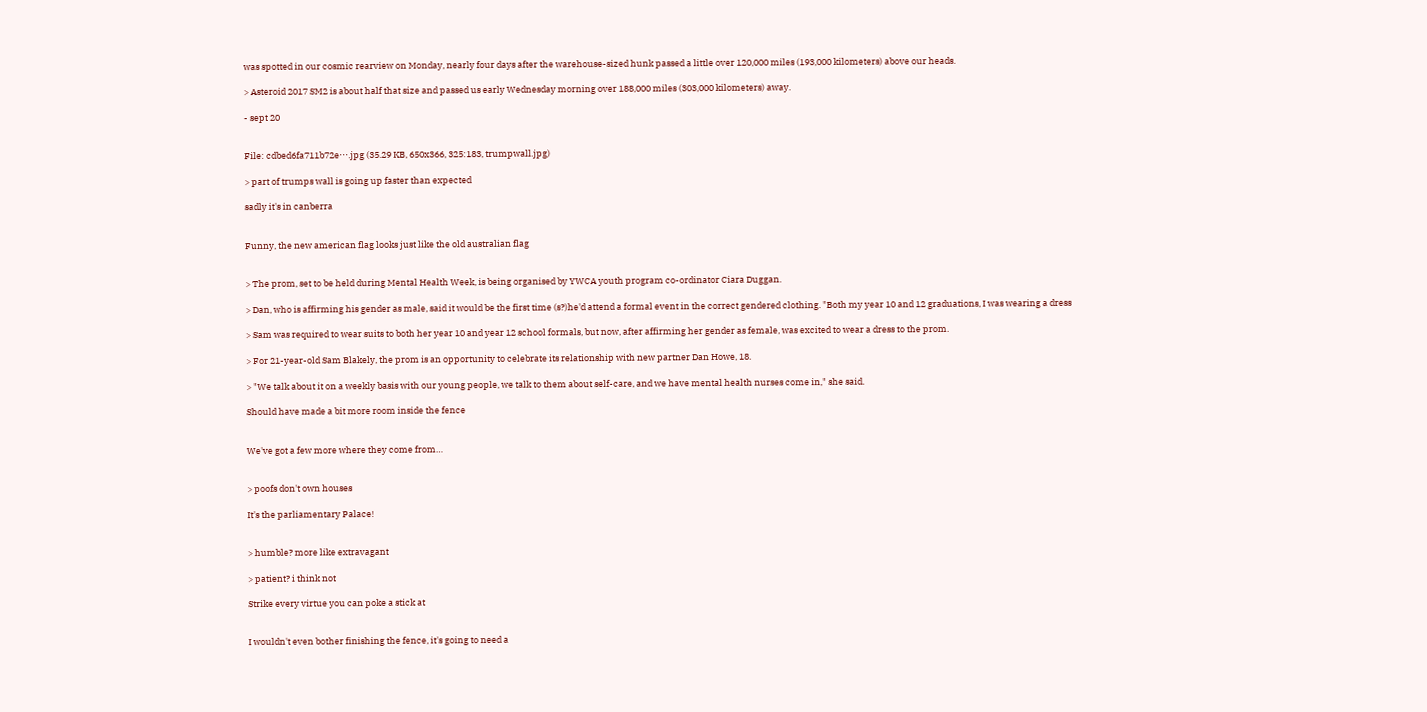was spotted in our cosmic rearview on Monday, nearly four days after the warehouse-sized hunk passed a little over 120,000 miles (193,000 kilometers) above our heads.

> Asteroid 2017 SM2 is about half that size and passed us early Wednesday morning over 188,000 miles (303,000 kilometers) away.

- sept 20


File: cdbed6fa711b72e⋯.jpg (35.29 KB, 650x366, 325:183, trumpwall.jpg)

> part of trumps wall is going up faster than expected

sadly it's in canberra


Funny, the new american flag looks just like the old australian flag


> The prom, set to be held during Mental Health Week, is being organised by YWCA youth program co-ordinator Ciara Duggan.

> Dan, who is affirming his gender as male, said it would be the first time (s?)he'd attend a formal event in the correct gendered clothing. "Both my year 10 and 12 graduations, I was wearing a dress

> Sam was required to wear suits to both her year 10 and year 12 school formals, but now, after affirming her gender as female, was excited to wear a dress to the prom.

> For 21-year-old Sam Blakely, the prom is an opportunity to celebrate its relationship with new partner Dan Howe, 18.

> "We talk about it on a weekly basis with our young people, we talk to them about self-care, and we have mental health nurses come in," she said.

Should have made a bit more room inside the fence


We've got a few more where they come from…


> poofs don't own houses

It's the parliamentary Palace!


> humble? more like extravagant

> patient? i think not

Strike every virtue you can poke a stick at


I wouldn't even bother finishing the fence, it's going to need a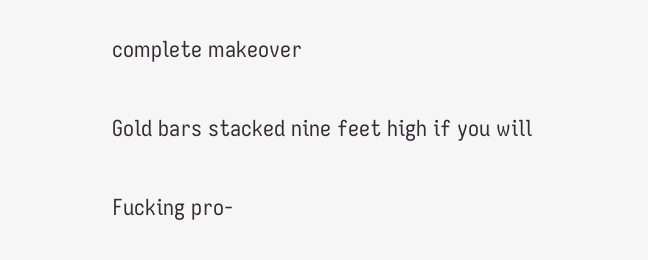complete makeover


Gold bars stacked nine feet high if you will


Fucking pro-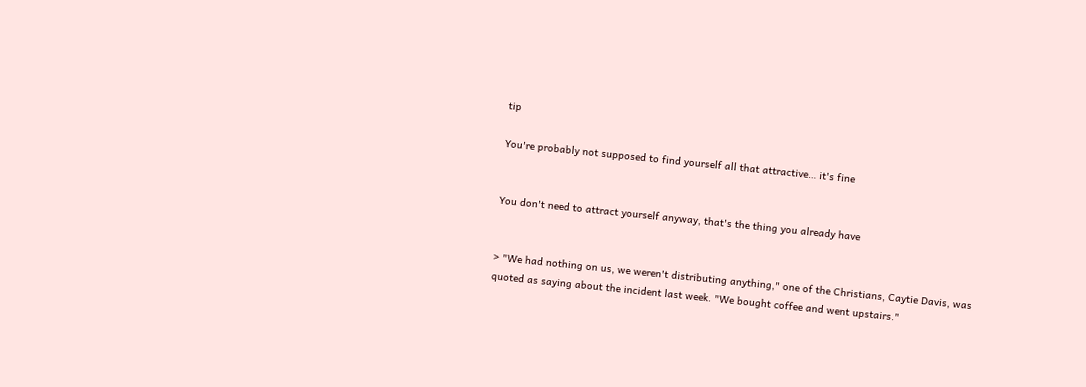tip

You're probably not supposed to find yourself all that attractive… it's fine


You don't need to attract yourself anyway, that's the thing you already have


> "We had nothing on us, we weren't distributing anything," one of the Christians, Caytie Davis, was quoted as saying about the incident last week. "We bought coffee and went upstairs."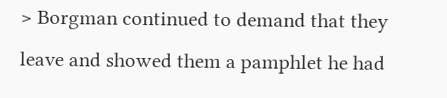> Borgman continued to demand that they leave and showed them a pamphlet he had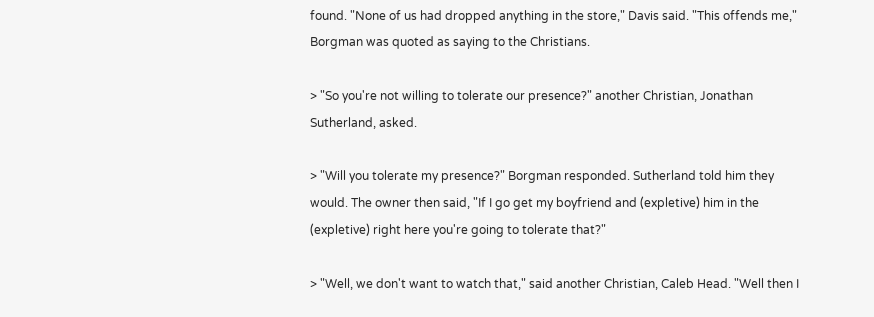found. "None of us had dropped anything in the store," Davis said. "This offends me," Borgman was quoted as saying to the Christians.

> "So you're not willing to tolerate our presence?" another Christian, Jonathan Sutherland, asked.

> "Will you tolerate my presence?" Borgman responded. Sutherland told him they would. The owner then said, "If I go get my boyfriend and (expletive) him in the (expletive) right here you're going to tolerate that?"

> "Well, we don't want to watch that," said another Christian, Caleb Head. "Well then I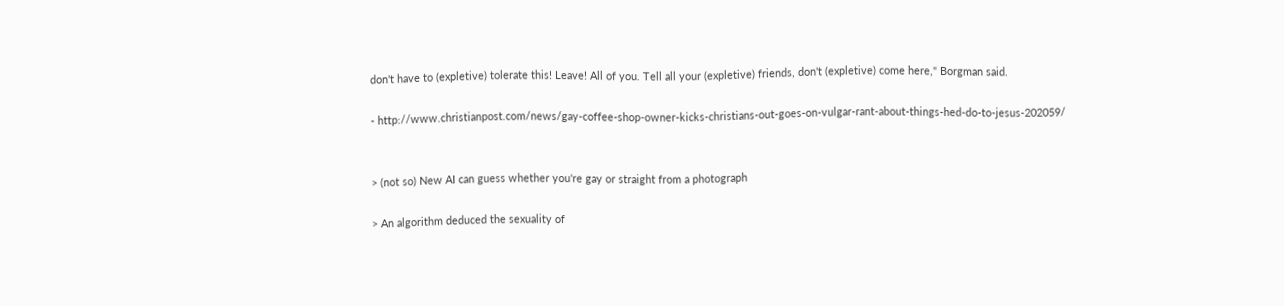don't have to (expletive) tolerate this! Leave! All of you. Tell all your (expletive) friends, don't (expletive) come here," Borgman said.

- http://www.christianpost.com/news/gay-coffee-shop-owner-kicks-christians-out-goes-on-vulgar-rant-about-things-hed-do-to-jesus-202059/


> (not so) New AI can guess whether you're gay or straight from a photograph

> An algorithm deduced the sexuality of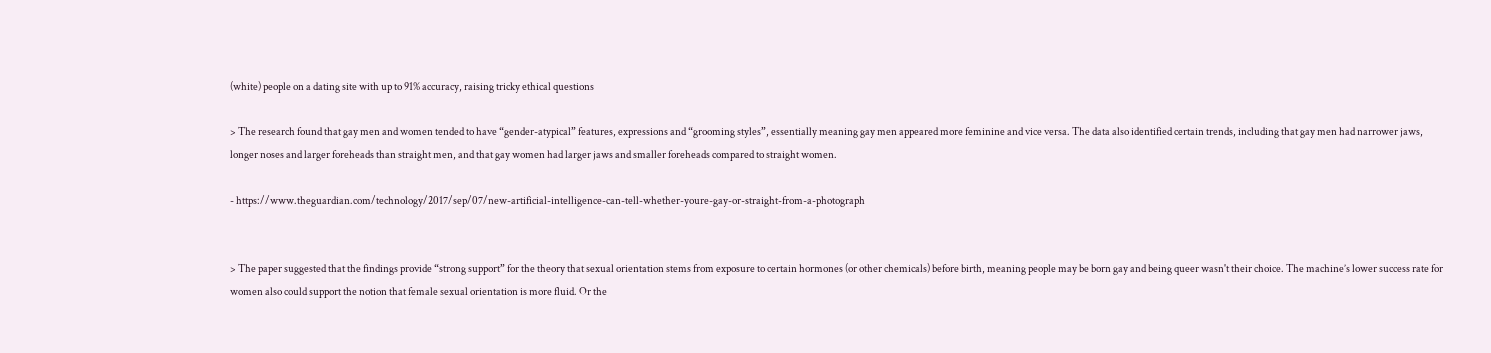(white) people on a dating site with up to 91% accuracy, raising tricky ethical questions

> The research found that gay men and women tended to have “gender-atypical” features, expressions and “grooming styles”, essentially meaning gay men appeared more feminine and vice versa. The data also identified certain trends, including that gay men had narrower jaws, longer noses and larger foreheads than straight men, and that gay women had larger jaws and smaller foreheads compared to straight women.

- https://www.theguardian.com/technology/2017/sep/07/new-artificial-intelligence-can-tell-whether-youre-gay-or-straight-from-a-photograph


> The paper suggested that the findings provide “strong support” for the theory that sexual orientation stems from exposure to certain hormones (or other chemicals) before birth, meaning people may be born gay and being queer wasn't their choice. The machine’s lower success rate for women also could support the notion that female sexual orientation is more fluid. Or the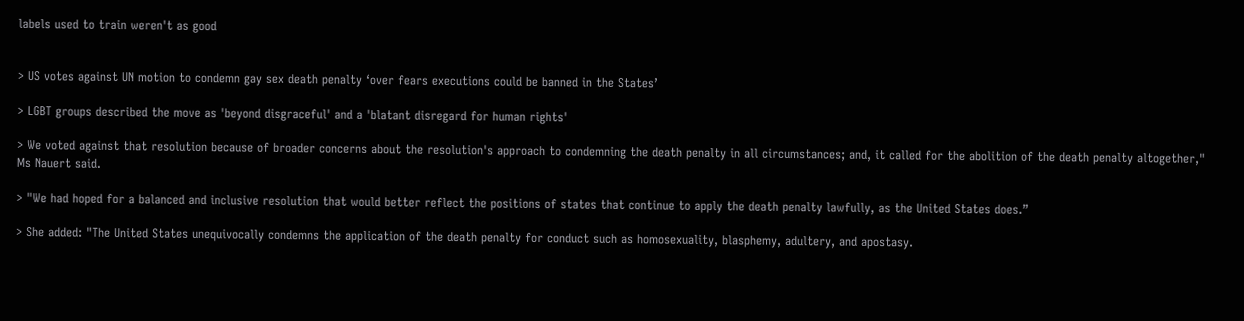labels used to train weren't as good


> US votes against UN motion to condemn gay sex death penalty ‘over fears executions could be banned in the States’

> LGBT groups described the move as 'beyond disgraceful' and a 'blatant disregard for human rights'

> We voted against that resolution because of broader concerns about the resolution's approach to condemning the death penalty in all circumstances; and, it called for the abolition of the death penalty altogether," Ms Nauert said.

> "We had hoped for a balanced and inclusive resolution that would better reflect the positions of states that continue to apply the death penalty lawfully, as the United States does.”

> She added: "The United States unequivocally condemns the application of the death penalty for conduct such as homosexuality, blasphemy, adultery, and apostasy.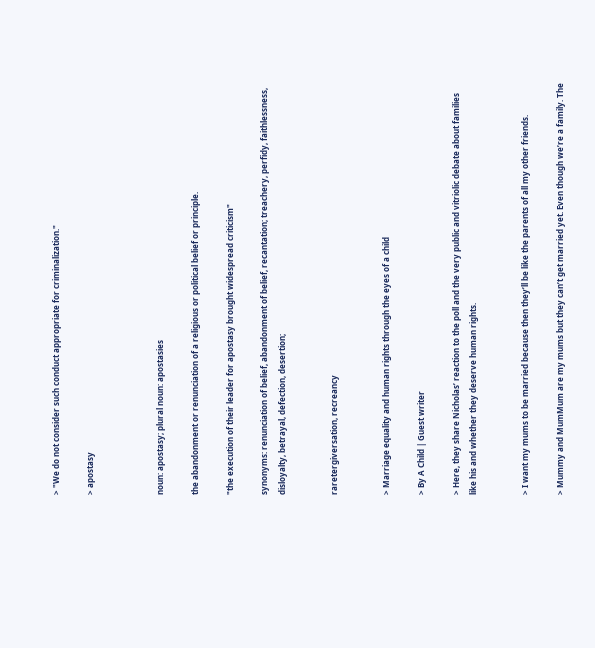> "We do not consider such conduct appropriate for criminalization."

> apostasy



noun: apostasy; plural noun: apostasies

the abandonment or renunciation of a religious or political belief or principle.

"the execution of their leader for apostasy brought widespread criticism"

synonyms: renunciation of belief, abandonment of belief, recantation; treachery, perfidy, faithlessness, disloyalty, betrayal, defection, desertion;


raretergiversation, recreancy


> Marriage equality and human rights through the eyes of a child

> By A Child | Guest writer

> Here, they share Nicholas’ reaction to the poll and the very public and vitriolic debate about families like his and whether they deserve human rights.


> I want my mums to be married because then they’ll be like the parents of all my other friends.

> Mummy and MumMum are my mums but they can’t get married yet. Even though we’re a family. The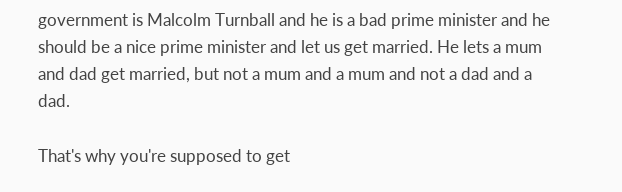government is Malcolm Turnball and he is a bad prime minister and he should be a nice prime minister and let us get married. He lets a mum and dad get married, but not a mum and a mum and not a dad and a dad.

That's why you're supposed to get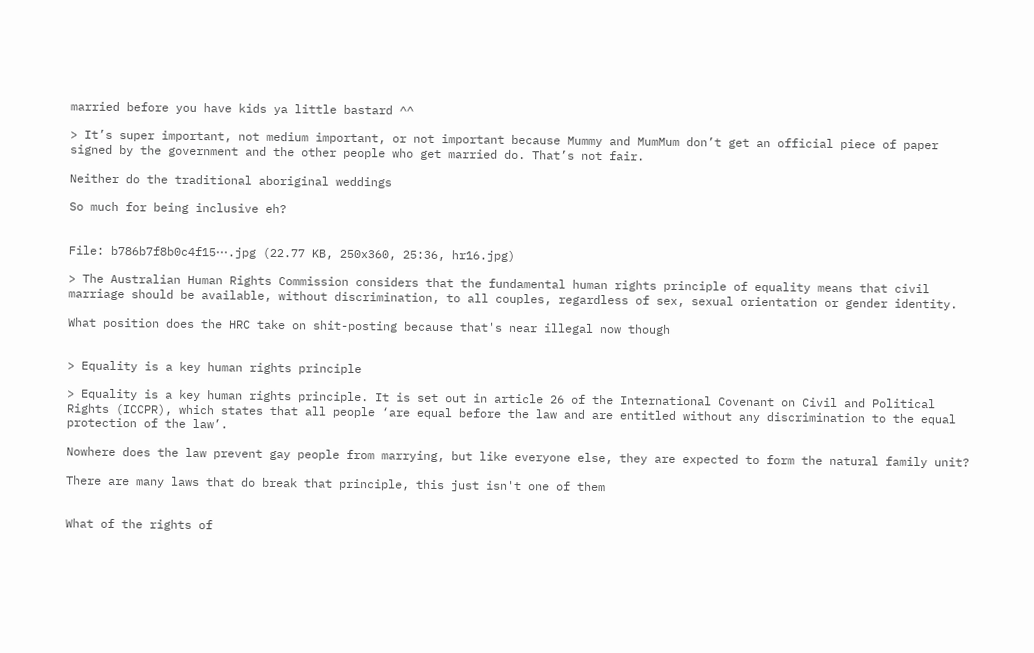married before you have kids ya little bastard ^^

> It’s super important, not medium important, or not important because Mummy and MumMum don’t get an official piece of paper signed by the government and the other people who get married do. That’s not fair.

Neither do the traditional aboriginal weddings

So much for being inclusive eh?


File: b786b7f8b0c4f15⋯.jpg (22.77 KB, 250x360, 25:36, hr16.jpg)

> The Australian Human Rights Commission considers that the fundamental human rights principle of equality means that civil marriage should be available, without discrimination, to all couples, regardless of sex, sexual orientation or gender identity.

What position does the HRC take on shit-posting because that's near illegal now though


> Equality is a key human rights principle

> Equality is a key human rights principle. It is set out in article 26 of the International Covenant on Civil and Political Rights (ICCPR), which states that all people ‘are equal before the law and are entitled without any discrimination to the equal protection of the law’.

Nowhere does the law prevent gay people from marrying, but like everyone else, they are expected to form the natural family unit?

There are many laws that do break that principle, this just isn't one of them


What of the rights of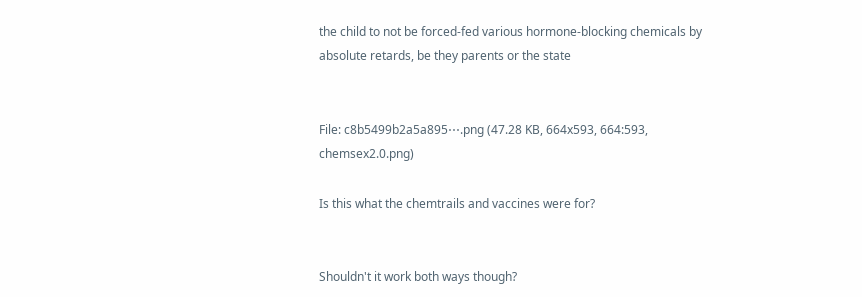the child to not be forced-fed various hormone-blocking chemicals by absolute retards, be they parents or the state


File: c8b5499b2a5a895⋯.png (47.28 KB, 664x593, 664:593, chemsex2.0.png)

Is this what the chemtrails and vaccines were for?


Shouldn't it work both ways though?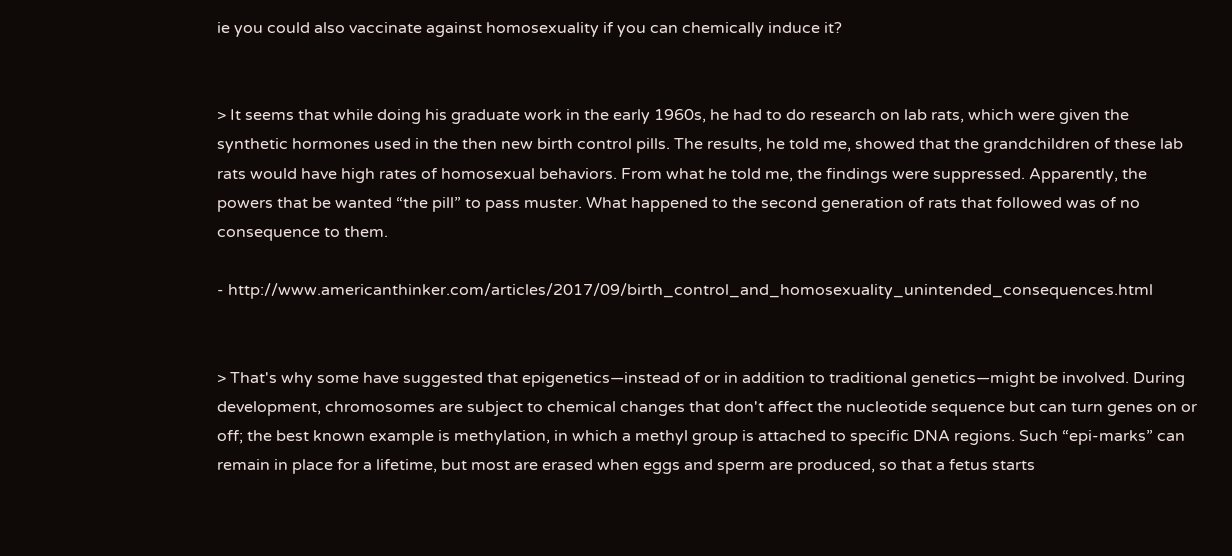ie you could also vaccinate against homosexuality if you can chemically induce it?


> It seems that while doing his graduate work in the early 1960s, he had to do research on lab rats, which were given the synthetic hormones used in the then new birth control pills. The results, he told me, showed that the grandchildren of these lab rats would have high rates of homosexual behaviors. From what he told me, the findings were suppressed. Apparently, the powers that be wanted “the pill” to pass muster. What happened to the second generation of rats that followed was of no consequence to them.

- http://www.americanthinker.com/articles/2017/09/birth_control_and_homosexuality_unintended_consequences.html


> That's why some have suggested that epigenetics—instead of or in addition to traditional genetics—might be involved. During development, chromosomes are subject to chemical changes that don't affect the nucleotide sequence but can turn genes on or off; the best known example is methylation, in which a methyl group is attached to specific DNA regions. Such “epi-marks” can remain in place for a lifetime, but most are erased when eggs and sperm are produced, so that a fetus starts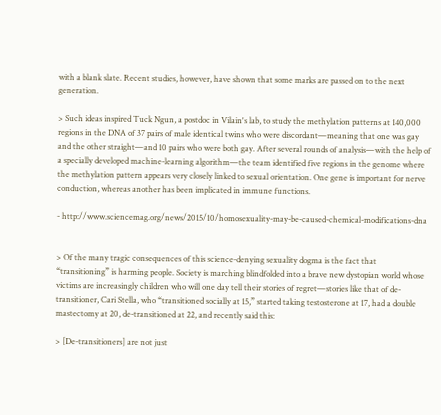with a blank slate. Recent studies, however, have shown that some marks are passed on to the next generation.

> Such ideas inspired Tuck Ngun, a postdoc in Vilain's lab, to study the methylation patterns at 140,000 regions in the DNA of 37 pairs of male identical twins who were discordant—meaning that one was gay and the other straight—and 10 pairs who were both gay. After several rounds of analysis—with the help of a specially developed machine-learning algorithm—the team identified five regions in the genome where the methylation pattern appears very closely linked to sexual orientation. One gene is important for nerve conduction, whereas another has been implicated in immune functions.

- http://www.sciencemag.org/news/2015/10/homosexuality-may-be-caused-chemical-modifications-dna


> Of the many tragic consequences of this science-denying sexuality dogma is the fact that “transitioning” is harming people. Society is marching blindfolded into a brave new dystopian world whose victims are increasingly children who will one day tell their stories of regret—stories like that of de-transitioner, Cari Stella, who “transitioned socially at 15,” started taking testosterone at 17, had a double mastectomy at 20, de-transitioned at 22, and recently said this:

> [De-transitioners] are not just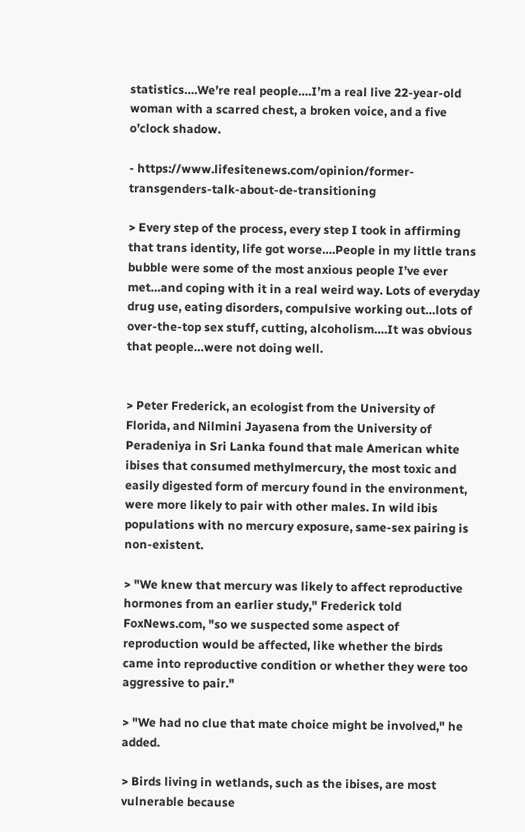statistics….We’re real people….I’m a real live 22-year-old woman with a scarred chest, a broken voice, and a five o’clock shadow.

- https://www.lifesitenews.com/opinion/former-transgenders-talk-about-de-transitioning

> Every step of the process, every step I took in affirming that trans identity, life got worse….People in my little trans bubble were some of the most anxious people I’ve ever met…and coping with it in a real weird way. Lots of everyday drug use, eating disorders, compulsive working out…lots of over-the-top sex stuff, cutting, alcoholism….It was obvious that people…were not doing well.


> Peter Frederick, an ecologist from the University of Florida, and Nilmini Jayasena from the University of Peradeniya in Sri Lanka found that male American white ibises that consumed methylmercury, the most toxic and easily digested form of mercury found in the environment, were more likely to pair with other males. In wild ibis populations with no mercury exposure, same-sex pairing is non-existent.

> "We knew that mercury was likely to affect reproductive hormones from an earlier study," Frederick told FoxNews.com, "so we suspected some aspect of reproduction would be affected, like whether the birds came into reproductive condition or whether they were too aggressive to pair."

> "We had no clue that mate choice might be involved," he added.

> Birds living in wetlands, such as the ibises, are most vulnerable because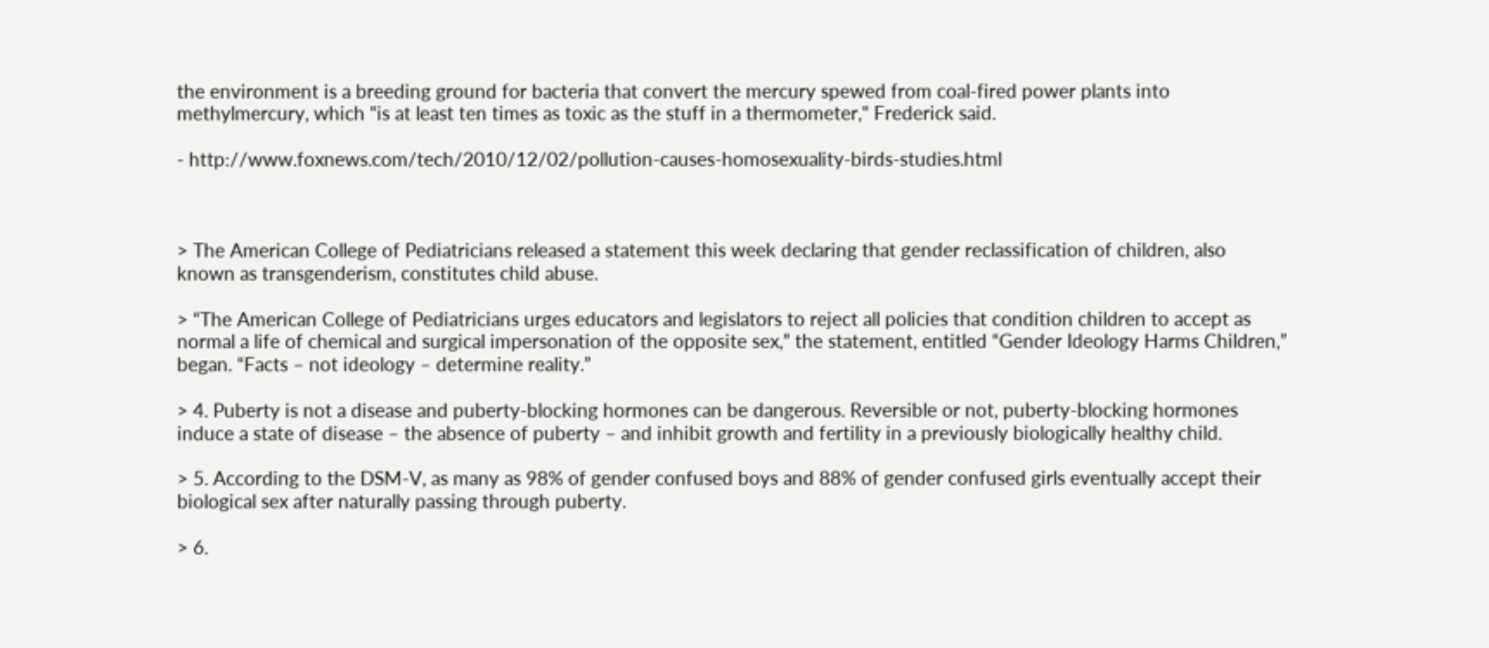the environment is a breeding ground for bacteria that convert the mercury spewed from coal-fired power plants into methylmercury, which "is at least ten times as toxic as the stuff in a thermometer," Frederick said.

- http://www.foxnews.com/tech/2010/12/02/pollution-causes-homosexuality-birds-studies.html



> The American College of Pediatricians released a statement this week declaring that gender reclassification of children, also known as transgenderism, constitutes child abuse.

> “The American College of Pediatricians urges educators and legislators to reject all policies that condition children to accept as normal a life of chemical and surgical impersonation of the opposite sex,” the statement, entitled “Gender Ideology Harms Children,” began. “Facts – not ideology – determine reality.”

> 4. Puberty is not a disease and puberty-blocking hormones can be dangerous. Reversible or not, puberty-blocking hormones induce a state of disease – the absence of puberty – and inhibit growth and fertility in a previously biologically healthy child.

> 5. According to the DSM-V, as many as 98% of gender confused boys and 88% of gender confused girls eventually accept their biological sex after naturally passing through puberty.

> 6.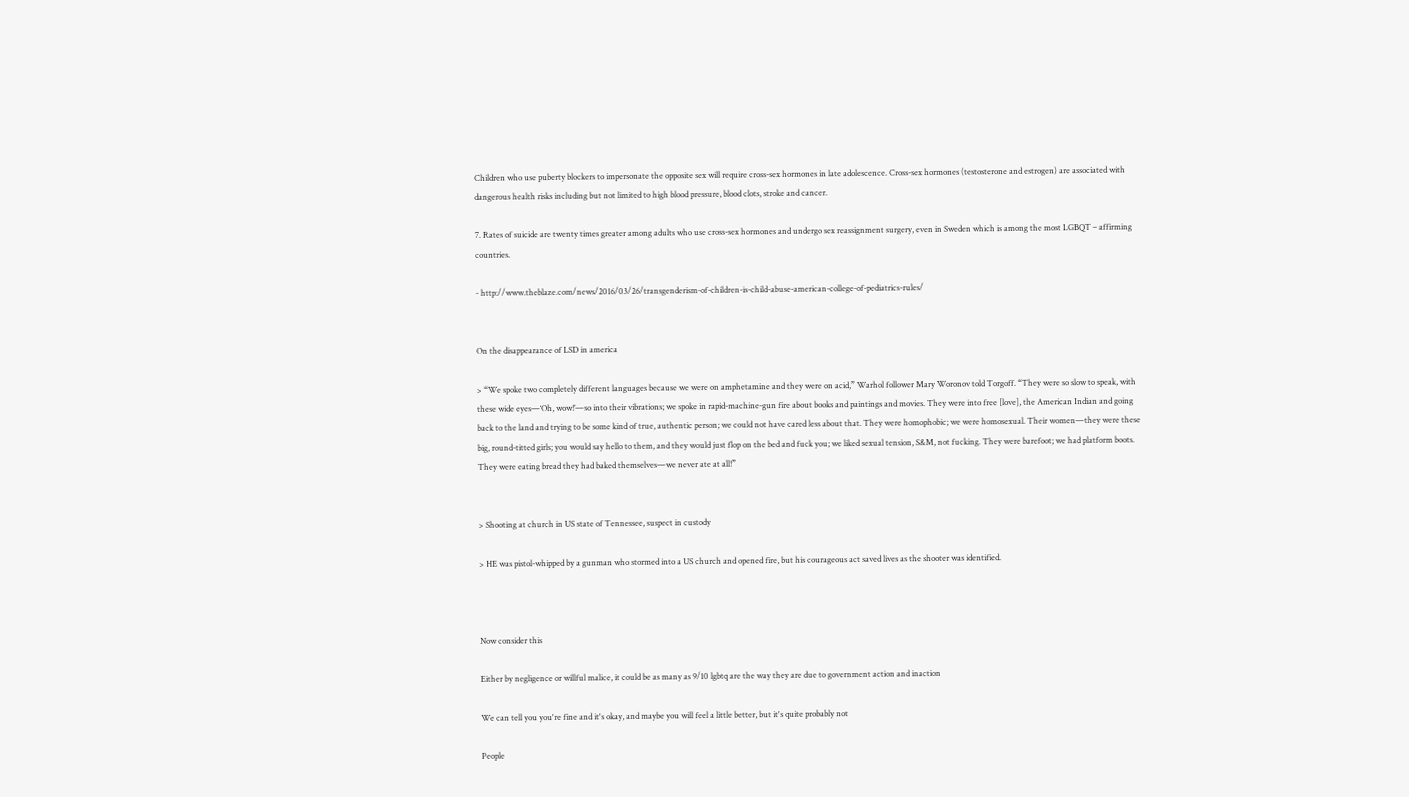Children who use puberty blockers to impersonate the opposite sex will require cross-sex hormones in late adolescence. Cross-sex hormones (testosterone and estrogen) are associated with dangerous health risks including but not limited to high blood pressure, blood clots, stroke and cancer.

7. Rates of suicide are twenty times greater among adults who use cross-sex hormones and undergo sex reassignment surgery, even in Sweden which is among the most LGBQT – affirming countries.

- http://www.theblaze.com/news/2016/03/26/transgenderism-of-children-is-child-abuse-american-college-of-pediatrics-rules/


On the disappearance of LSD in america

> “We spoke two completely different languages because we were on amphetamine and they were on acid,” Warhol follower Mary Woronov told Torgoff. “They were so slow to speak, with these wide eyes—‘Oh, wow!’—so into their vibrations; we spoke in rapid-machine-gun fire about books and paintings and movies. They were into free [love], the American Indian and going back to the land and trying to be some kind of true, authentic person; we could not have cared less about that. They were homophobic; we were homosexual. Their women—they were these big, round-titted girls; you would say hello to them, and they would just flop on the bed and fuck you; we liked sexual tension, S&M, not fucking. They were barefoot; we had platform boots. They were eating bread they had baked themselves—we never ate at all!”


> Shooting at church in US state of Tennessee, suspect in custody

> HE was pistol-whipped by a gunman who stormed into a US church and opened fire, but his courageous act saved lives as the shooter was identified.



Now consider this

Either by negligence or willful malice, it could be as many as 9/10 lgbtq are the way they are due to government action and inaction

We can tell you you're fine and it's okay, and maybe you will feel a little better, but it's quite probably not

People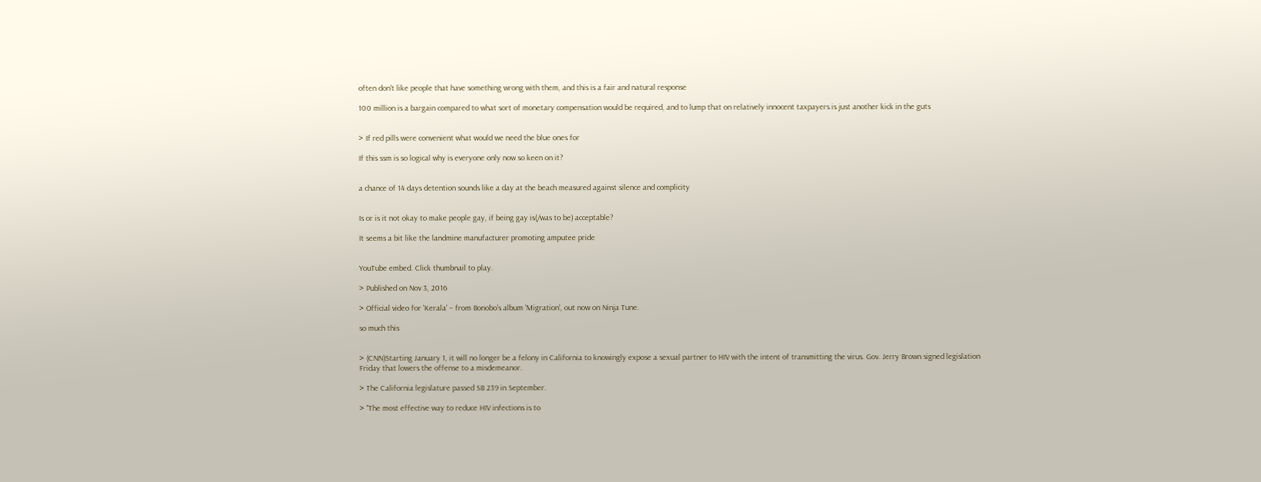often don't like people that have something wrong with them, and this is a fair and natural response

100 million is a bargain compared to what sort of monetary compensation would be required, and to lump that on relatively innocent taxpayers is just another kick in the guts


> If red pills were convenient what would we need the blue ones for

If this ssm is so logical why is everyone only now so keen on it?


a chance of 14 days detention sounds like a day at the beach measured against silence and complicity


Is or is it not okay to make people gay, if being gay is(/was to be) acceptable?

It seems a bit like the landmine manufacturer promoting amputee pride


YouTube embed. Click thumbnail to play.

> Published on Nov 3, 2016

> Official video for 'Kerala' – from Bonobo’s album 'Migration', out now on Ninja Tune.

so much this


> (CNN)Starting January 1, it will no longer be a felony in California to knowingly expose a sexual partner to HIV with the intent of transmitting the virus. Gov. Jerry Brown signed legislation Friday that lowers the offense to a misdemeanor.

> The California legislature passed SB 239 in September.

> "The most effective way to reduce HIV infections is to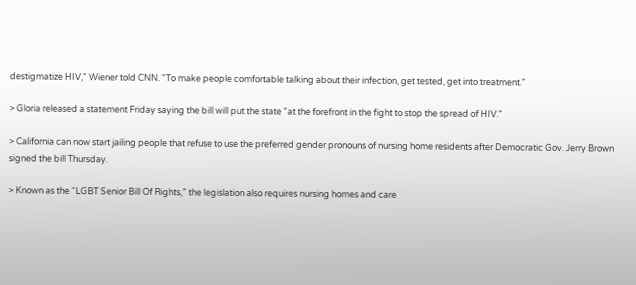destigmatize HIV," Wiener told CNN. "To make people comfortable talking about their infection, get tested, get into treatment."

> Gloria released a statement Friday saying the bill will put the state "at the forefront in the fight to stop the spread of HIV."

> California can now start jailing people that refuse to use the preferred gender pronouns of nursing home residents after Democratic Gov. Jerry Brown signed the bill Thursday.

> Known as the “LGBT Senior Bill Of Rights,” the legislation also requires nursing homes and care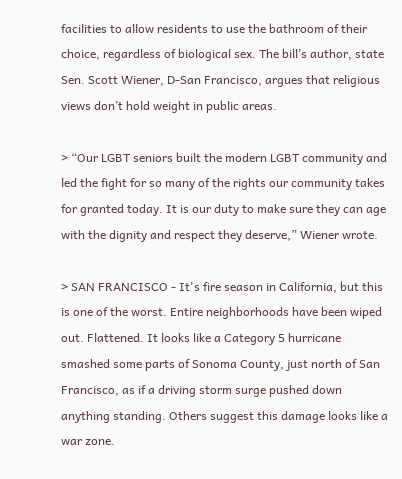facilities to allow residents to use the bathroom of their choice, regardless of biological sex. The bill’s author, state Sen. Scott Wiener, D-San Francisco, argues that religious views don’t hold weight in public areas.

> “Our LGBT seniors built the modern LGBT community and led the fight for so many of the rights our community takes for granted today. It is our duty to make sure they can age with the dignity and respect they deserve,” Wiener wrote.

> SAN FRANCISCO - It's fire season in California, but this is one of the worst. Entire neighborhoods have been wiped out. Flattened. It looks like a Category 5 hurricane smashed some parts of Sonoma County, just north of San Francisco, as if a driving storm surge pushed down anything standing. Others suggest this damage looks like a war zone.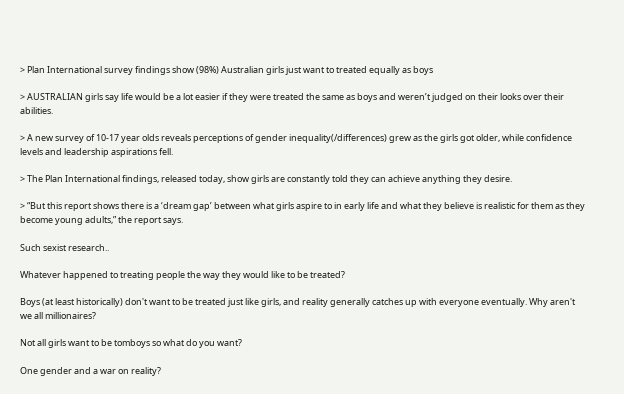> Plan International survey findings show (98%) Australian girls just want to treated equally as boys

> AUSTRALIAN girls say life would be a lot easier if they were treated the same as boys and weren’t judged on their looks over their abilities.

> A new survey of 10-17 year olds reveals perceptions of gender inequality(/differences) grew as the girls got older, while confidence levels and leadership aspirations fell.

> The Plan International findings, released today, show girls are constantly told they can achieve anything they desire.

> “But this report shows there is a ‘dream gap’ between what girls aspire to in early life and what they believe is realistic for them as they become young adults,” the report says.

Such sexist research..

Whatever happened to treating people the way they would like to be treated?

Boys (at least historically) don't want to be treated just like girls, and reality generally catches up with everyone eventually. Why aren't we all millionaires?

Not all girls want to be tomboys so what do you want?

One gender and a war on reality?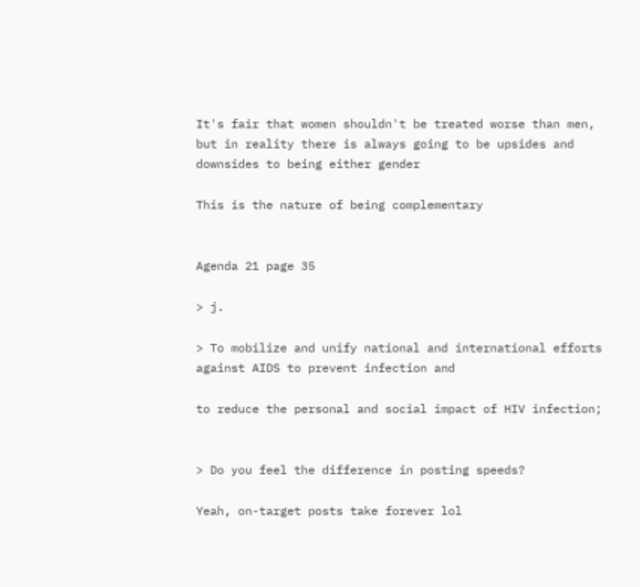It's fair that women shouldn't be treated worse than men, but in reality there is always going to be upsides and downsides to being either gender

This is the nature of being complementary


Agenda 21 page 35

> j.

> To mobilize and unify national and international efforts against AIDS to prevent infection and

to reduce the personal and social impact of HIV infection;


> Do you feel the difference in posting speeds?

Yeah, on-target posts take forever lol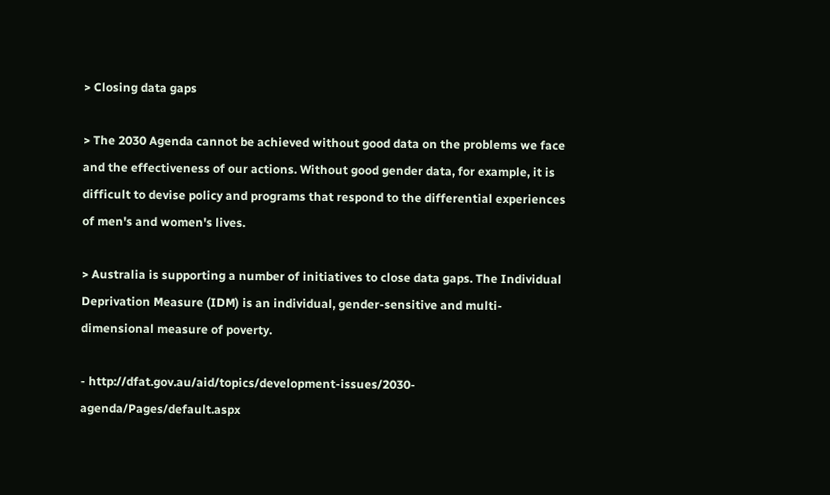> Closing data gaps

> The 2030 Agenda cannot be achieved without good data on the problems we face and the effectiveness of our actions. Without good gender data, for example, it is difficult to devise policy and programs that respond to the differential experiences of men's and women's lives.

> Australia is supporting a number of initiatives to close data gaps. The Individual Deprivation Measure (IDM) is an individual, gender-sensitive and multi-dimensional measure of poverty.

- http://dfat.gov.au/aid/topics/development-issues/2030-agenda/Pages/default.aspx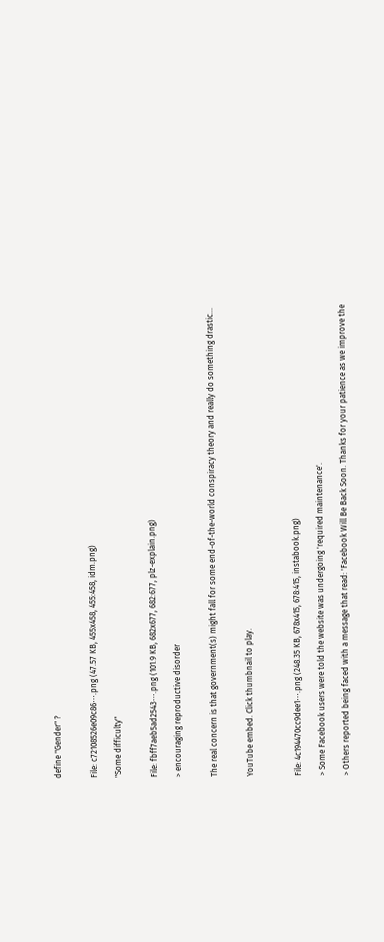define "Gender" ?


File: c72108526e09c86⋯.png (47.57 KB, 455x458, 455:458, idm.png)

"Some difficulty"


File: fbff7aeb5ad2543⋯.png (101.9 KB, 682x677, 682:677, plz-explain.png)

> encouraging reproductive disorder


The real concern is that government(s) might fall for some end-of-the-world conspiracy theory and really do something drastic…


YouTube embed. Click thumbnail to play.



File: 4c194470cc9dee1⋯.png (248.35 KB, 678x415, 678:415, instabook.png)

> Some Facebook users were told the website was undergoing 'required maintenance'.

> Others reported being faced with a message that read: 'Facebook Will Be Back Soon. Thanks for your patience as we improve the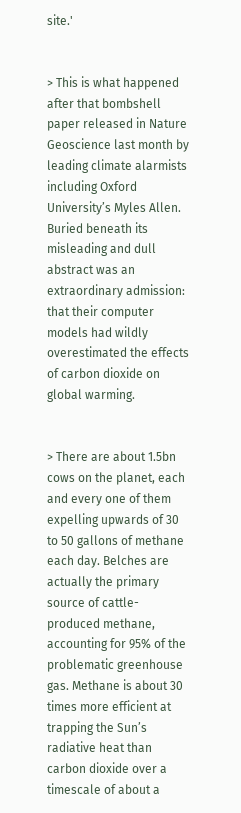site.'


> This is what happened after that bombshell paper released in Nature Geoscience last month by leading climate alarmists including Oxford University’s Myles Allen. Buried beneath its misleading and dull abstract was an extraordinary admission: that their computer models had wildly overestimated the effects of carbon dioxide on global warming.


> There are about 1.5bn cows on the planet, each and every one of them expelling upwards of 30 to 50 gallons of methane each day. Belches are actually the primary source of cattle-produced methane, accounting for 95% of the problematic greenhouse gas. Methane is about 30 times more efficient at trapping the Sun’s radiative heat than carbon dioxide over a timescale of about a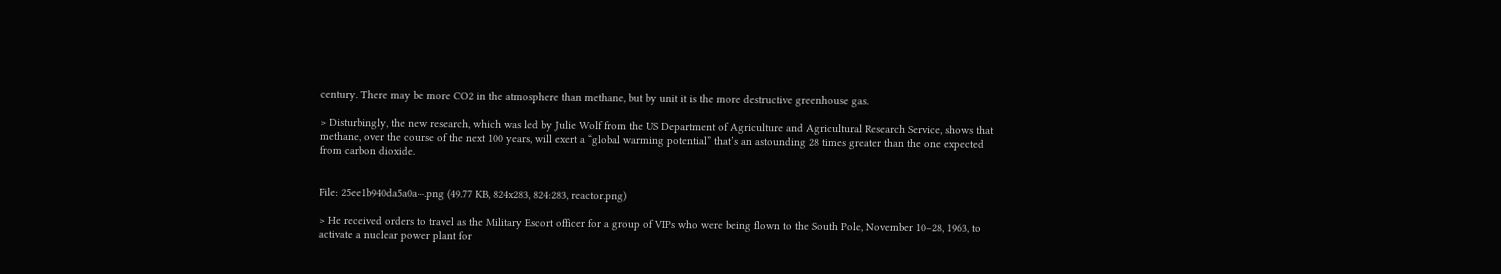century. There may be more CO2 in the atmosphere than methane, but by unit it is the more destructive greenhouse gas.

> Disturbingly, the new research, which was led by Julie Wolf from the US Department of Agriculture and Agricultural Research Service, shows that methane, over the course of the next 100 years, will exert a “global warming potential” that’s an astounding 28 times greater than the one expected from carbon dioxide.


File: 25ee1b940da5a0a⋯.png (49.77 KB, 824x283, 824:283, reactor.png)

> He received orders to travel as the Military Escort officer for a group of VIPs who were being flown to the South Pole, November 10–28, 1963, to activate a nuclear power plant for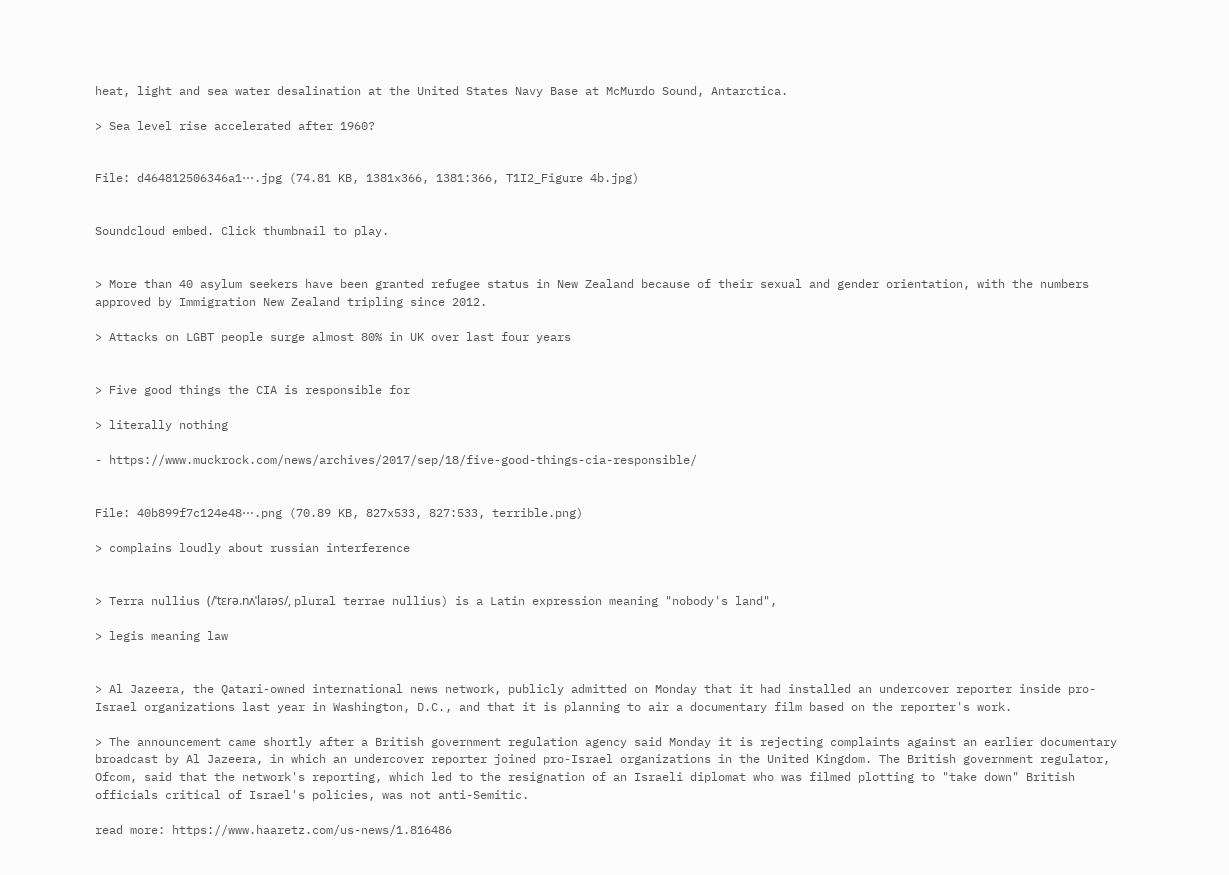heat, light and sea water desalination at the United States Navy Base at McMurdo Sound, Antarctica.

> Sea level rise accelerated after 1960?


File: d464812506346a1⋯.jpg (74.81 KB, 1381x366, 1381:366, T1I2_Figure 4b.jpg)


Soundcloud embed. Click thumbnail to play.


> More than 40 asylum seekers have been granted refugee status in New Zealand because of their sexual and gender orientation, with the numbers approved by Immigration New Zealand tripling since 2012.

> Attacks on LGBT people surge almost 80% in UK over last four years


> Five good things the CIA is responsible for

> literally nothing

- https://www.muckrock.com/news/archives/2017/sep/18/five-good-things-cia-responsible/


File: 40b899f7c124e48⋯.png (70.89 KB, 827x533, 827:533, terrible.png)

> complains loudly about russian interference


> Terra nullius (/ˈtɛrə.nʌˈlaɪəs/, plural terrae nullius) is a Latin expression meaning "nobody's land",

> legis meaning law


> Al Jazeera, the Qatari-owned international news network, publicly admitted on Monday that it had installed an undercover reporter inside pro-Israel organizations last year in Washington, D.C., and that it is planning to air a documentary film based on the reporter's work.

> The announcement came shortly after a British government regulation agency said Monday it is rejecting complaints against an earlier documentary broadcast by Al Jazeera, in which an undercover reporter joined pro-Israel organizations in the United Kingdom. The British government regulator, Ofcom, said that the network's reporting, which led to the resignation of an Israeli diplomat who was filmed plotting to "take down" British officials critical of Israel's policies, was not anti-Semitic.

read more: https://www.haaretz.com/us-news/1.816486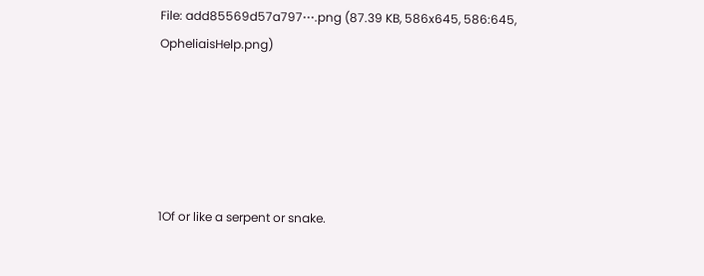File: add85569d57a797⋯.png (87.39 KB, 586x645, 586:645, OpheliaisHelp.png)





1Of or like a serpent or snake.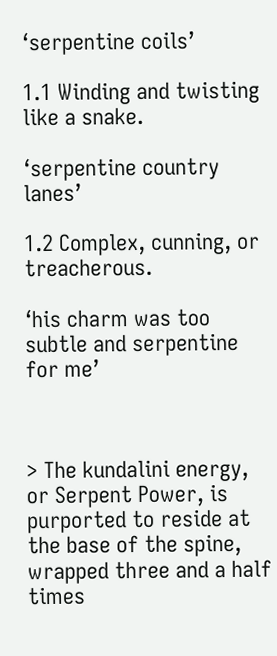‘serpentine coils’

1.1 Winding and twisting like a snake.

‘serpentine country lanes’

1.2 Complex, cunning, or treacherous.

‘his charm was too subtle and serpentine for me’



> The kundalini energy, or Serpent Power, is purported to reside at the base of the spine, wrapped three and a half times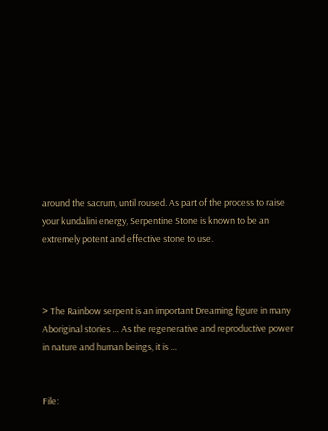around the sacrum, until roused. As part of the process to raise your kundalini energy, Serpentine Stone is known to be an extremely potent and effective stone to use.



> The Rainbow serpent is an important Dreaming figure in many Aboriginal stories … As the regenerative and reproductive power in nature and human beings, it is …


File: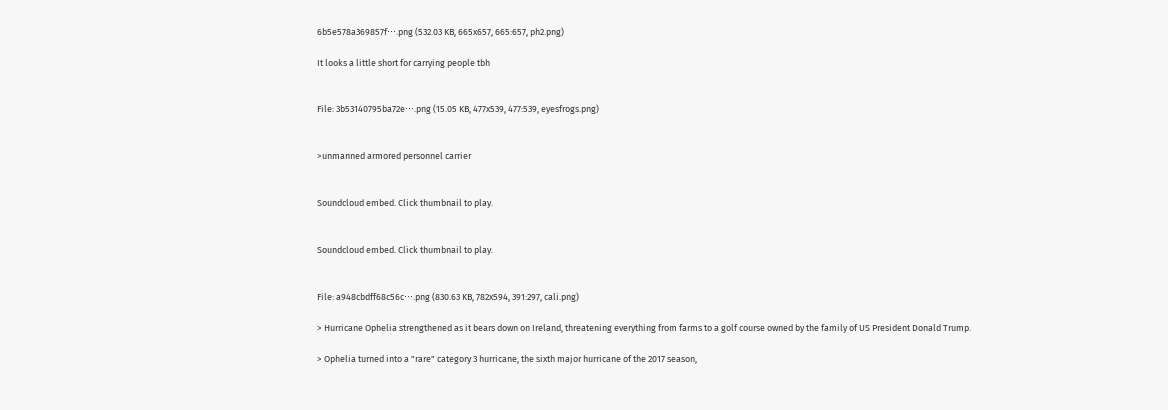6b5e578a369857f⋯.png (532.03 KB, 665x657, 665:657, ph2.png)

It looks a little short for carrying people tbh


File: 3b53140795ba72e⋯.png (15.05 KB, 477x539, 477:539, eyesfrogs.png)


>unmanned armored personnel carrier


Soundcloud embed. Click thumbnail to play.


Soundcloud embed. Click thumbnail to play.


File: a948cbdff68c56c⋯.png (830.63 KB, 782x594, 391:297, cali.png)

> Hurricane Ophelia strengthened as it bears down on Ireland, threatening everything from farms to a golf course owned by the family of US President Donald Trump.

> Ophelia turned into a "rare" category 3 hurricane, the sixth major hurricane of the 2017 season,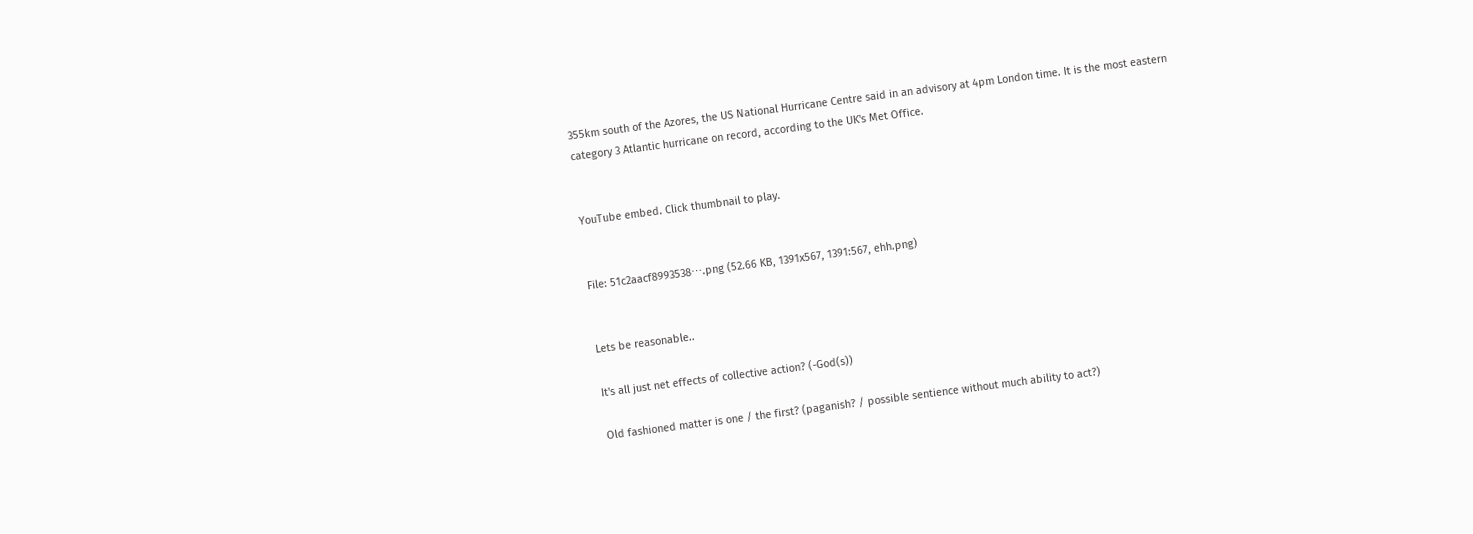355km south of the Azores, the US National Hurricane Centre said in an advisory at 4pm London time. It is the most eastern category 3 Atlantic hurricane on record, according to the UK's Met Office.


YouTube embed. Click thumbnail to play.


File: 51c2aacf8993538⋯.png (52.66 KB, 1391x567, 1391:567, ehh.png)


Lets be reasonable..

It's all just net effects of collective action? (-God(s))

Old fashioned matter is one / the first? (paganish? / possible sentience without much ability to act?)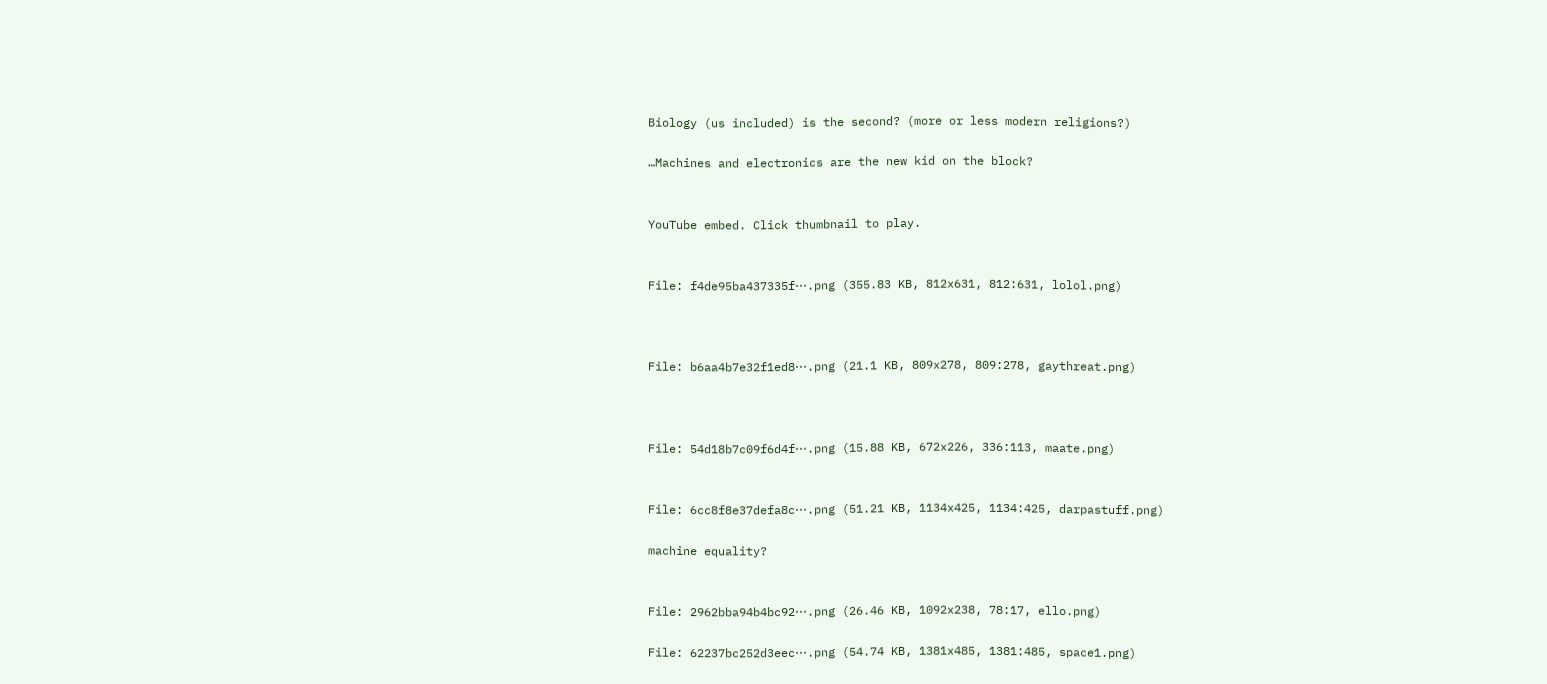Biology (us included) is the second? (more or less modern religions?)

…Machines and electronics are the new kid on the block?


YouTube embed. Click thumbnail to play.


File: f4de95ba437335f⋯.png (355.83 KB, 812x631, 812:631, lolol.png)



File: b6aa4b7e32f1ed8⋯.png (21.1 KB, 809x278, 809:278, gaythreat.png)



File: 54d18b7c09f6d4f⋯.png (15.88 KB, 672x226, 336:113, maate.png)


File: 6cc8f8e37defa8c⋯.png (51.21 KB, 1134x425, 1134:425, darpastuff.png)

machine equality?


File: 2962bba94b4bc92⋯.png (26.46 KB, 1092x238, 78:17, ello.png)

File: 62237bc252d3eec⋯.png (54.74 KB, 1381x485, 1381:485, space1.png)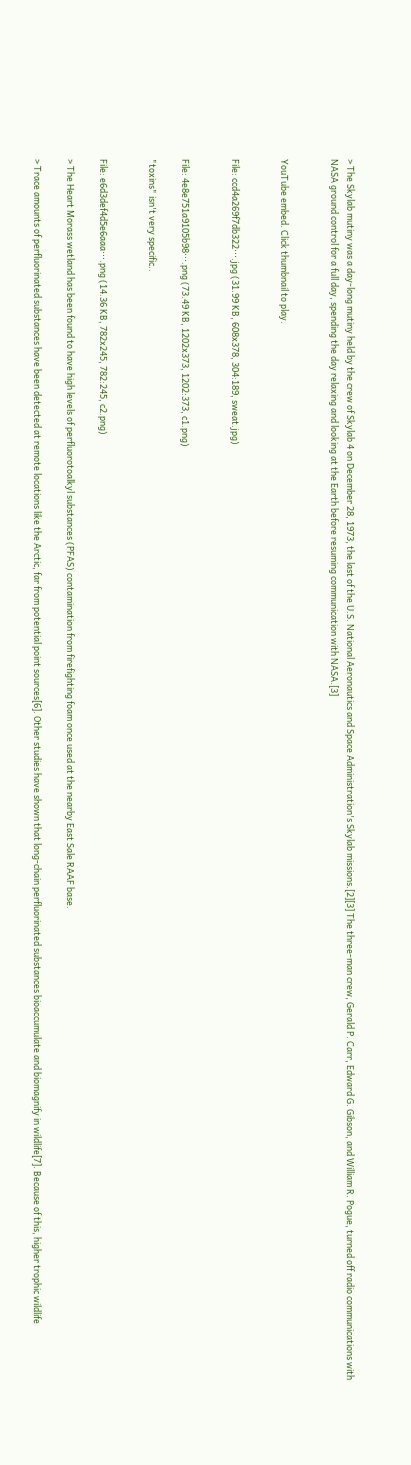> The Skylab mutiny was a day-long mutiny held by the crew of Skylab 4 on December 28, 1973, the last of the U.S. National Aeronautics and Space Administration's Skylab missions.[2][3] The three-man crew, Gerald P. Carr, Edward G. Gibson, and William R. Pogue, turned off radio communications with NASA ground control for a full day, spending the day relaxing and looking at the Earth before resuming communication with NASA.[3]


YouTube embed. Click thumbnail to play.


File: ccd4a269f7db322⋯.jpg (31.99 KB, 608x378, 304:189, sweat.jpg)


File: 4e8e751a9105b98⋯.png (73.49 KB, 1202x373, 1202:373, c1.png)

"toxins" isn't very specific..


File: e6d3def4d5e6aaa⋯.png (14.36 KB, 782x245, 782:245, c2.png)

> The Heart Morass wetland has been found to have high levels of perfluorotoalkyl substances (PFAS) contamination from firefighting foam once used at the nearby East Sale RAAF base.

> Trace amounts of perfluorinated substances have been detected at remote locations like the Arctic, far from potential point sources[6]. Other studies have shown that long-chain perfluorinated substances bioaccumulate and biomagnify in wildlife[7]. Because of this, higher trophic wildlife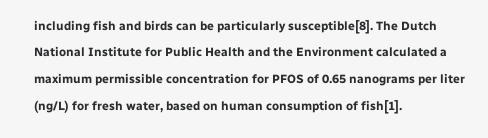including fish and birds can be particularly susceptible[8]. The Dutch National Institute for Public Health and the Environment calculated a maximum permissible concentration for PFOS of 0.65 nanograms per liter (ng/L) for fresh water, based on human consumption of fish[1].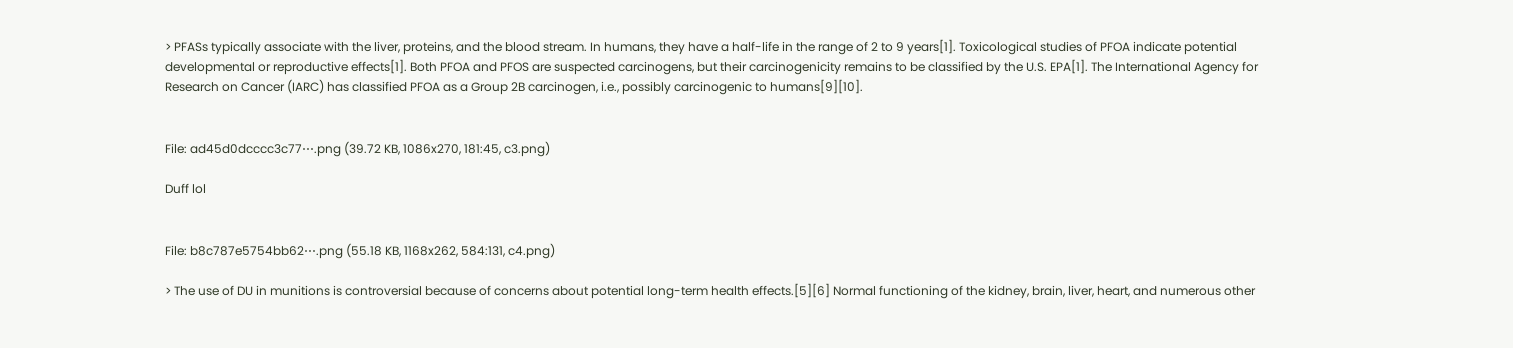> PFASs typically associate with the liver, proteins, and the blood stream. In humans, they have a half-life in the range of 2 to 9 years[1]. Toxicological studies of PFOA indicate potential developmental or reproductive effects[1]. Both PFOA and PFOS are suspected carcinogens, but their carcinogenicity remains to be classified by the U.S. EPA[1]. The International Agency for Research on Cancer (IARC) has classified PFOA as a Group 2B carcinogen, i.e., possibly carcinogenic to humans[9][10].


File: ad45d0dcccc3c77⋯.png (39.72 KB, 1086x270, 181:45, c3.png)

Duff lol


File: b8c787e5754bb62⋯.png (55.18 KB, 1168x262, 584:131, c4.png)

> The use of DU in munitions is controversial because of concerns about potential long-term health effects.[5][6] Normal functioning of the kidney, brain, liver, heart, and numerous other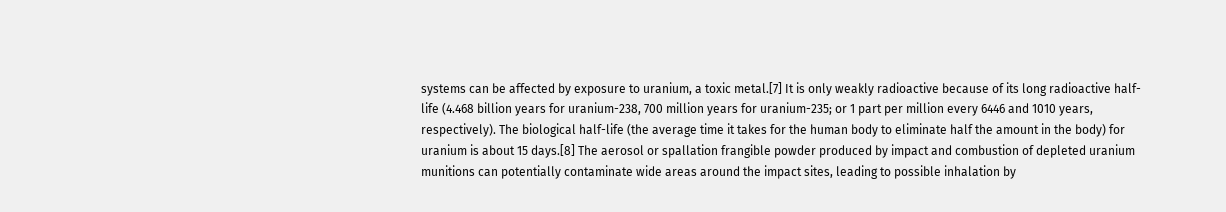systems can be affected by exposure to uranium, a toxic metal.[7] It is only weakly radioactive because of its long radioactive half-life (4.468 billion years for uranium-238, 700 million years for uranium-235; or 1 part per million every 6446 and 1010 years, respectively). The biological half-life (the average time it takes for the human body to eliminate half the amount in the body) for uranium is about 15 days.[8] The aerosol or spallation frangible powder produced by impact and combustion of depleted uranium munitions can potentially contaminate wide areas around the impact sites, leading to possible inhalation by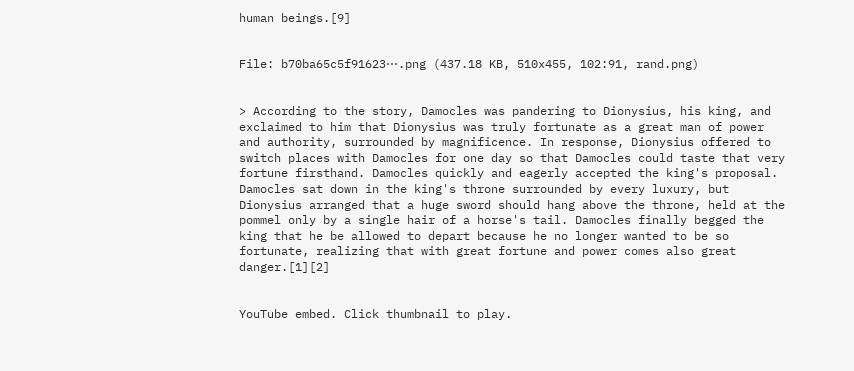human beings.[9]


File: b70ba65c5f91623⋯.png (437.18 KB, 510x455, 102:91, rand.png)


> According to the story, Damocles was pandering to Dionysius, his king, and exclaimed to him that Dionysius was truly fortunate as a great man of power and authority, surrounded by magnificence. In response, Dionysius offered to switch places with Damocles for one day so that Damocles could taste that very fortune firsthand. Damocles quickly and eagerly accepted the king's proposal. Damocles sat down in the king's throne surrounded by every luxury, but Dionysius arranged that a huge sword should hang above the throne, held at the pommel only by a single hair of a horse's tail. Damocles finally begged the king that he be allowed to depart because he no longer wanted to be so fortunate, realizing that with great fortune and power comes also great danger.[1][2]


YouTube embed. Click thumbnail to play.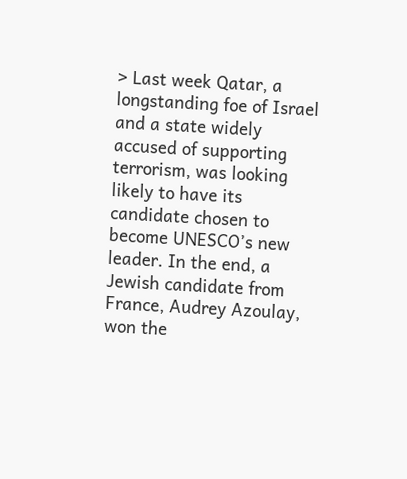> Last week Qatar, a longstanding foe of Israel and a state widely accused of supporting terrorism, was looking likely to have its candidate chosen to become UNESCO’s new leader. In the end, a Jewish candidate from France, Audrey Azoulay, won the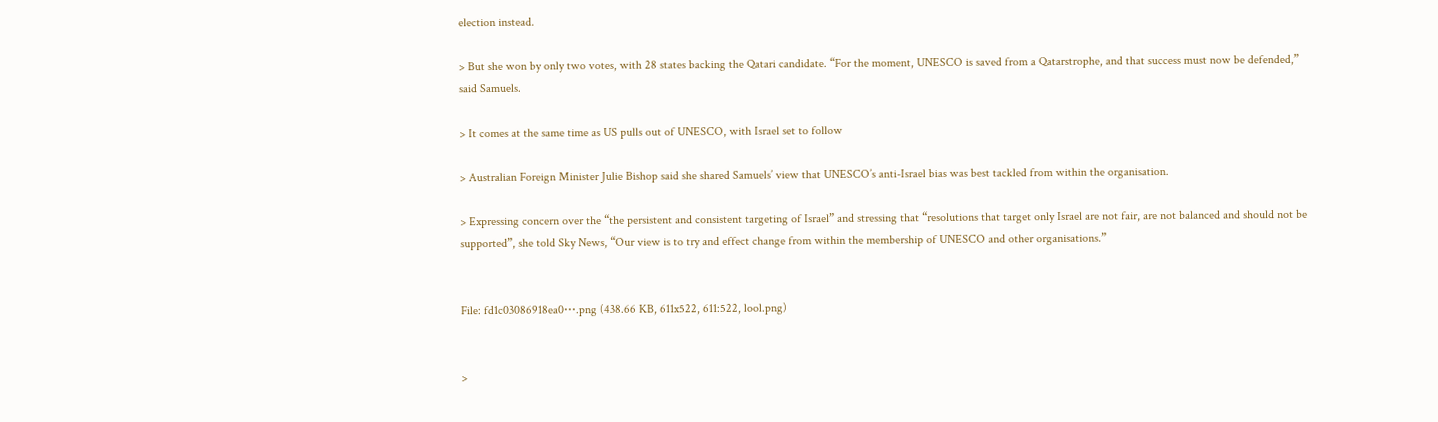election instead.

> But she won by only two votes, with 28 states backing the Qatari candidate. “For the moment, UNESCO is saved from a Qatarstrophe, and that success must now be defended,” said Samuels.

> It comes at the same time as US pulls out of UNESCO, with Israel set to follow

> Australian Foreign Minister Julie Bishop said she shared Samuels’ view that UNESCO’s anti-Israel bias was best tackled from within the organisation.

> Expressing concern over the “the persistent and consistent targeting of Israel” and stressing that “resolutions that target only Israel are not fair, are not balanced and should not be supported”, she told Sky News, “Our view is to try and effect change from within the membership of UNESCO and other organisations.”


File: fd1c03086918ea0⋯.png (438.66 KB, 611x522, 611:522, lool.png)


>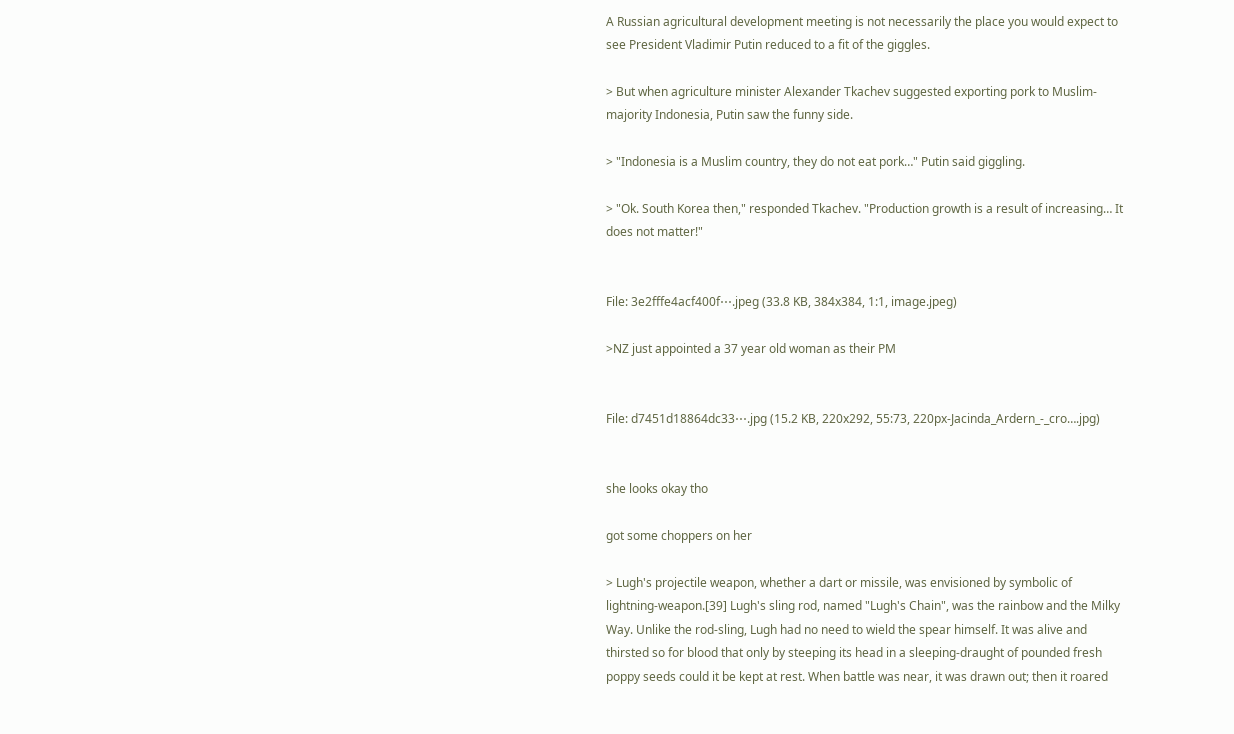A Russian agricultural development meeting is not necessarily the place you would expect to see President Vladimir Putin reduced to a fit of the giggles.

> But when agriculture minister Alexander Tkachev suggested exporting pork to Muslim-majority Indonesia, Putin saw the funny side.

> "Indonesia is a Muslim country, they do not eat pork…" Putin said giggling.

> "Ok. South Korea then," responded Tkachev. "Production growth is a result of increasing… It does not matter!"


File: 3e2fffe4acf400f⋯.jpeg (33.8 KB, 384x384, 1:1, image.jpeg)

>NZ just appointed a 37 year old woman as their PM


File: d7451d18864dc33⋯.jpg (15.2 KB, 220x292, 55:73, 220px-Jacinda_Ardern_-_cro….jpg)


she looks okay tho

got some choppers on her

> Lugh's projectile weapon, whether a dart or missile, was envisioned by symbolic of lightning-weapon.[39] Lugh's sling rod, named "Lugh's Chain", was the rainbow and the Milky Way. Unlike the rod-sling, Lugh had no need to wield the spear himself. It was alive and thirsted so for blood that only by steeping its head in a sleeping-draught of pounded fresh poppy seeds could it be kept at rest. When battle was near, it was drawn out; then it roared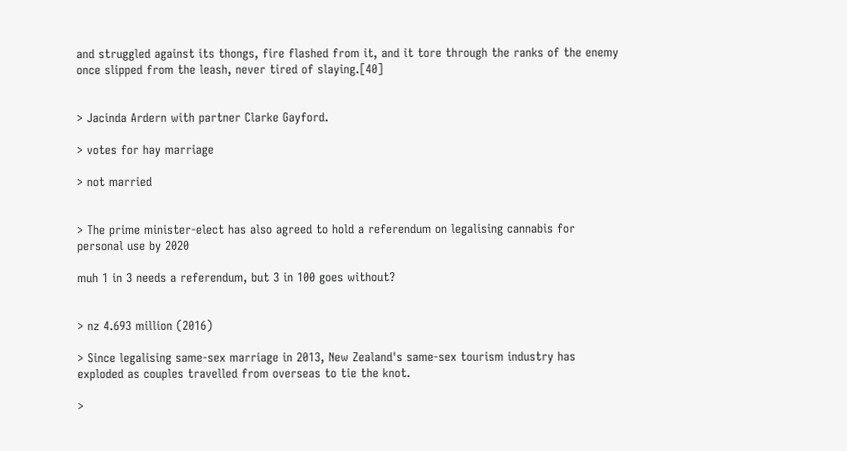and struggled against its thongs, fire flashed from it, and it tore through the ranks of the enemy once slipped from the leash, never tired of slaying.[40]


> Jacinda Ardern with partner Clarke Gayford.

> votes for hay marriage

> not married


> The prime minister-elect has also agreed to hold a referendum on legalising cannabis for personal use by 2020

muh 1 in 3 needs a referendum, but 3 in 100 goes without?


> nz 4.693 million (2016)

> Since legalising same-sex marriage in 2013, New Zealand's same-sex tourism industry has exploded as couples travelled from overseas to tie the knot.

>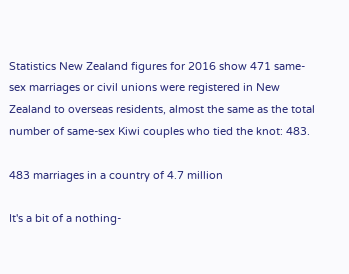Statistics New Zealand figures for 2016 show 471 same-sex marriages or civil unions were registered in New Zealand to overseas residents, almost the same as the total number of same-sex Kiwi couples who tied the knot: 483.

483 marriages in a country of 4.7 million

It's a bit of a nothing-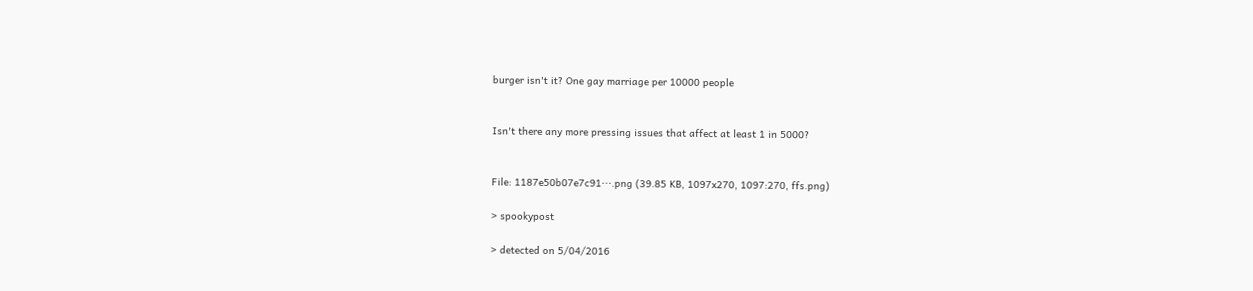burger isn't it? One gay marriage per 10000 people


Isn't there any more pressing issues that affect at least 1 in 5000?


File: 1187e50b07e7c91⋯.png (39.85 KB, 1097x270, 1097:270, ffs.png)

> spookypost

> detected on 5/04/2016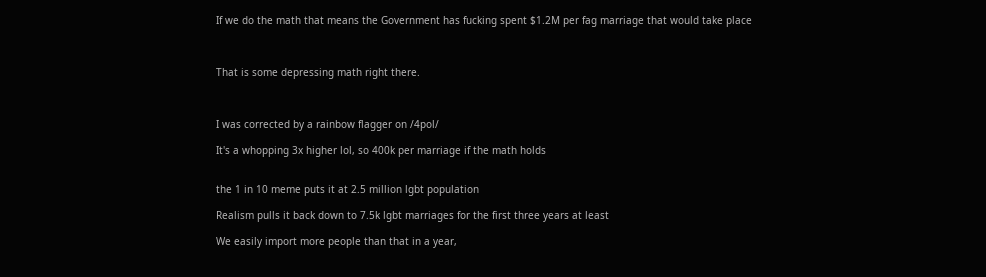If we do the math that means the Government has fucking spent $1.2M per fag marriage that would take place



That is some depressing math right there.



I was corrected by a rainbow flagger on /4pol/

It's a whopping 3x higher lol, so 400k per marriage if the math holds


the 1 in 10 meme puts it at 2.5 million lgbt population

Realism pulls it back down to 7.5k lgbt marriages for the first three years at least

We easily import more people than that in a year,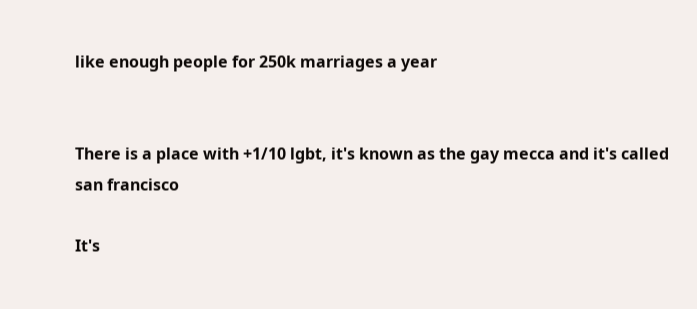like enough people for 250k marriages a year


There is a place with +1/10 lgbt, it's known as the gay mecca and it's called san francisco

It's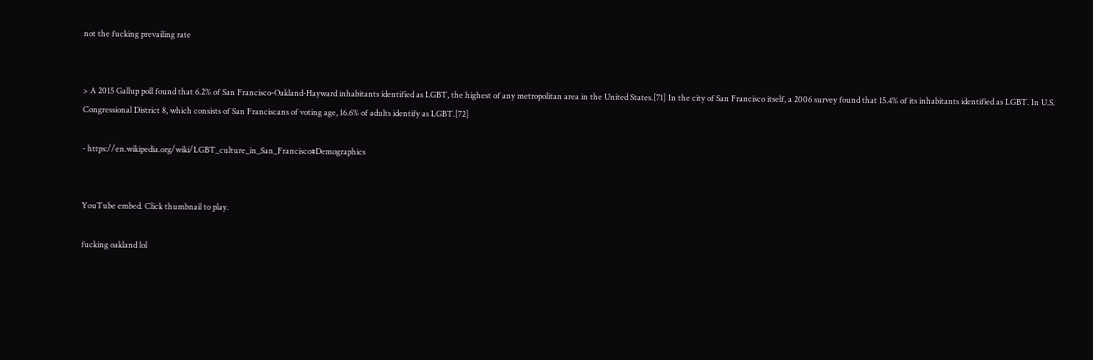not the fucking prevailing rate


> A 2015 Gallup poll found that 6.2% of San Francisco-Oakland-Hayward inhabitants identified as LGBT, the highest of any metropolitan area in the United States.[71] In the city of San Francisco itself, a 2006 survey found that 15.4% of its inhabitants identified as LGBT. In U.S. Congressional District 8, which consists of San Franciscans of voting age, 16.6% of adults identify as LGBT.[72]

- https://en.wikipedia.org/wiki/LGBT_culture_in_San_Francisco#Demographics


YouTube embed. Click thumbnail to play.

fucking oakland lol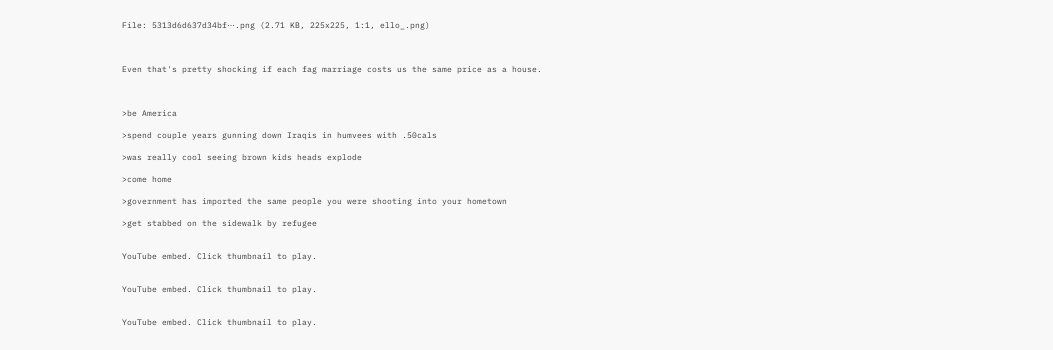File: 5313d6d637d34bf⋯.png (2.71 KB, 225x225, 1:1, ello_.png)



Even that's pretty shocking if each fag marriage costs us the same price as a house.



>be America

>spend couple years gunning down Iraqis in humvees with .50cals

>was really cool seeing brown kids heads explode

>come home

>government has imported the same people you were shooting into your hometown

>get stabbed on the sidewalk by refugee


YouTube embed. Click thumbnail to play.


YouTube embed. Click thumbnail to play.


YouTube embed. Click thumbnail to play.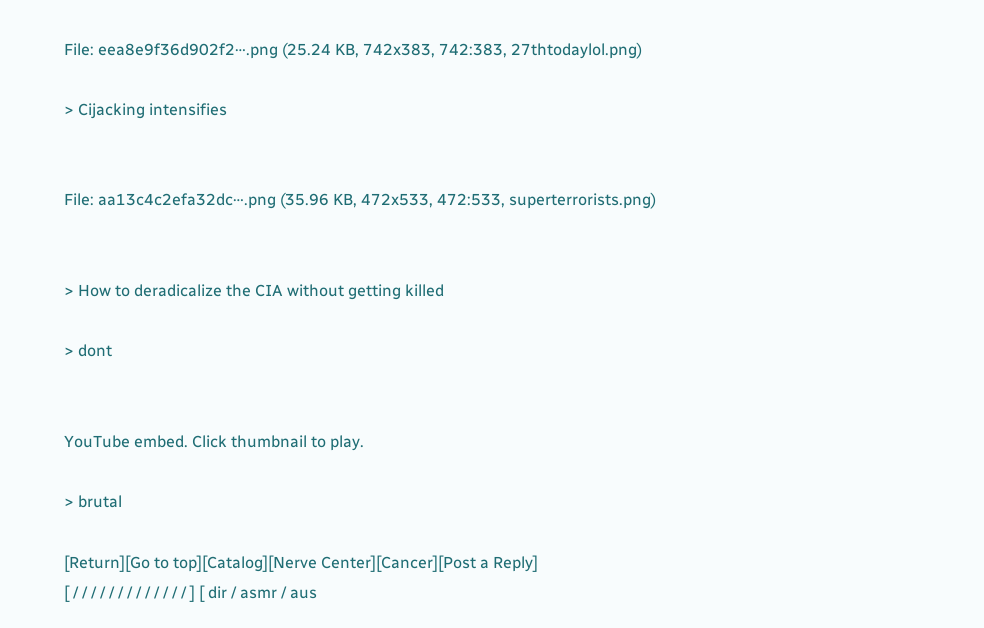File: eea8e9f36d902f2⋯.png (25.24 KB, 742x383, 742:383, 27thtodaylol.png)

> Cijacking intensifies


File: aa13c4c2efa32dc⋯.png (35.96 KB, 472x533, 472:533, superterrorists.png)


> How to deradicalize the CIA without getting killed

> dont


YouTube embed. Click thumbnail to play.

> brutal

[Return][Go to top][Catalog][Nerve Center][Cancer][Post a Reply]
[ / / / / / / / / / / / / / ] [ dir / asmr / aus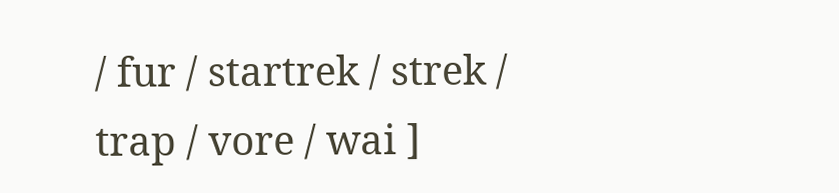/ fur / startrek / strek / trap / vore / wai ]